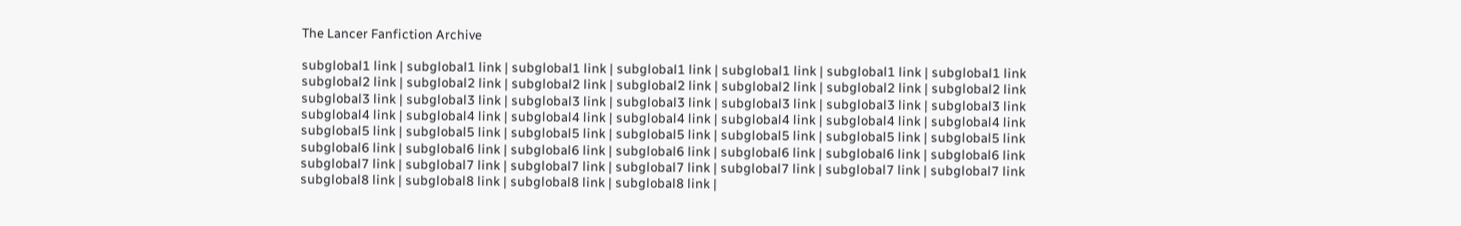The Lancer Fanfiction Archive

subglobal1 link | subglobal1 link | subglobal1 link | subglobal1 link | subglobal1 link | subglobal1 link | subglobal1 link
subglobal2 link | subglobal2 link | subglobal2 link | subglobal2 link | subglobal2 link | subglobal2 link | subglobal2 link
subglobal3 link | subglobal3 link | subglobal3 link | subglobal3 link | subglobal3 link | subglobal3 link | subglobal3 link
subglobal4 link | subglobal4 link | subglobal4 link | subglobal4 link | subglobal4 link | subglobal4 link | subglobal4 link
subglobal5 link | subglobal5 link | subglobal5 link | subglobal5 link | subglobal5 link | subglobal5 link | subglobal5 link
subglobal6 link | subglobal6 link | subglobal6 link | subglobal6 link | subglobal6 link | subglobal6 link | subglobal6 link
subglobal7 link | subglobal7 link | subglobal7 link | subglobal7 link | subglobal7 link | subglobal7 link | subglobal7 link
subglobal8 link | subglobal8 link | subglobal8 link | subglobal8 link |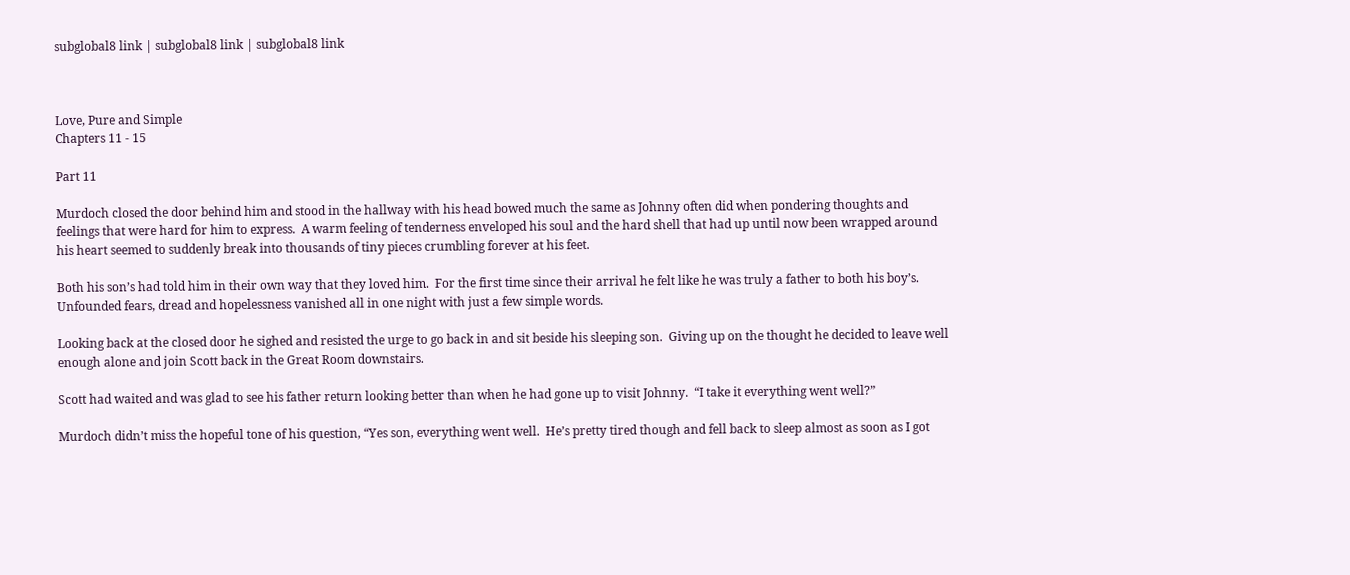subglobal8 link | subglobal8 link | subglobal8 link



Love, Pure and Simple
Chapters 11 - 15

Part 11

Murdoch closed the door behind him and stood in the hallway with his head bowed much the same as Johnny often did when pondering thoughts and feelings that were hard for him to express.  A warm feeling of tenderness enveloped his soul and the hard shell that had up until now been wrapped around his heart seemed to suddenly break into thousands of tiny pieces crumbling forever at his feet.

Both his son’s had told him in their own way that they loved him.  For the first time since their arrival he felt like he was truly a father to both his boy’s.  Unfounded fears, dread and hopelessness vanished all in one night with just a few simple words.

Looking back at the closed door he sighed and resisted the urge to go back in and sit beside his sleeping son.  Giving up on the thought he decided to leave well enough alone and join Scott back in the Great Room downstairs.

Scott had waited and was glad to see his father return looking better than when he had gone up to visit Johnny.  “I take it everything went well?”

Murdoch didn’t miss the hopeful tone of his question, “Yes son, everything went well.  He’s pretty tired though and fell back to sleep almost as soon as I got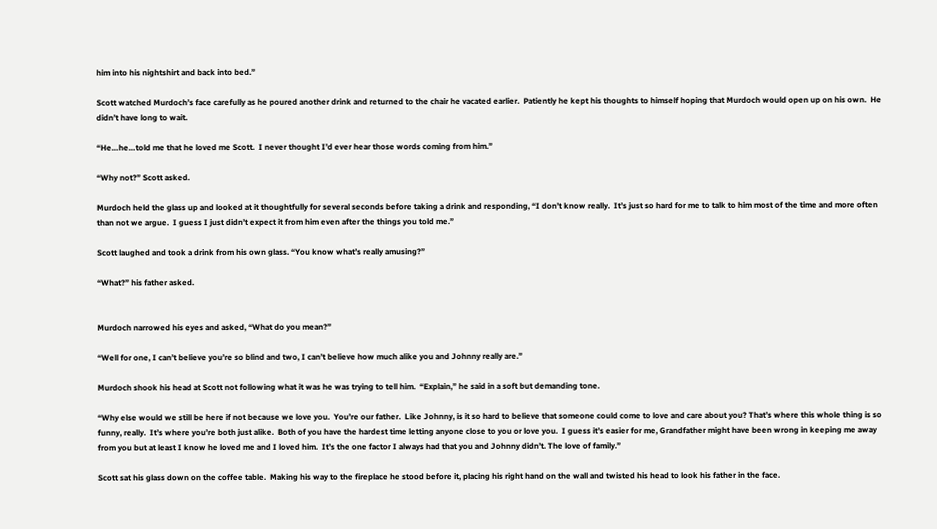him into his nightshirt and back into bed.”

Scott watched Murdoch’s face carefully as he poured another drink and returned to the chair he vacated earlier.  Patiently he kept his thoughts to himself hoping that Murdoch would open up on his own.  He didn’t have long to wait.

“He…he…told me that he loved me Scott.  I never thought I’d ever hear those words coming from him.”

“Why not?” Scott asked.

Murdoch held the glass up and looked at it thoughtfully for several seconds before taking a drink and responding, “I don’t know really.  It’s just so hard for me to talk to him most of the time and more often than not we argue.  I guess I just didn’t expect it from him even after the things you told me.”

Scott laughed and took a drink from his own glass. “You know what’s really amusing?”

“What?” his father asked.


Murdoch narrowed his eyes and asked, “What do you mean?”

“Well for one, I can’t believe you’re so blind and two, I can’t believe how much alike you and Johnny really are.”

Murdoch shook his head at Scott not following what it was he was trying to tell him.  “Explain,” he said in a soft but demanding tone.

“Why else would we still be here if not because we love you.  You’re our father.  Like Johnny, is it so hard to believe that someone could come to love and care about you? That’s where this whole thing is so funny, really.  It’s where you’re both just alike.  Both of you have the hardest time letting anyone close to you or love you.  I guess it’s easier for me, Grandfather might have been wrong in keeping me away from you but at least I know he loved me and I loved him.  It’s the one factor I always had that you and Johnny didn’t. The love of family.”

Scott sat his glass down on the coffee table.  Making his way to the fireplace he stood before it, placing his right hand on the wall and twisted his head to look his father in the face.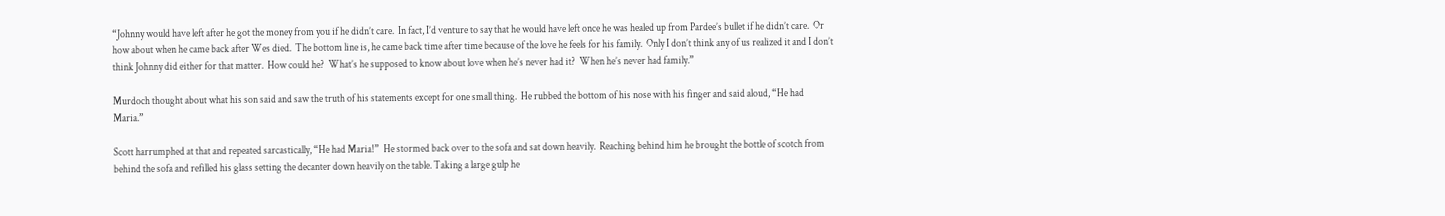“Johnny would have left after he got the money from you if he didn’t care.  In fact, I’d venture to say that he would have left once he was healed up from Pardee’s bullet if he didn’t care.  Or how about when he came back after Wes died.  The bottom line is, he came back time after time because of the love he feels for his family.  Only I don’t think any of us realized it and I don’t think Johnny did either for that matter.  How could he?  What’s he supposed to know about love when he’s never had it?  When he’s never had family.”

Murdoch thought about what his son said and saw the truth of his statements except for one small thing.  He rubbed the bottom of his nose with his finger and said aloud, “He had Maria.”

Scott harrumphed at that and repeated sarcastically, “He had Maria!”  He stormed back over to the sofa and sat down heavily.  Reaching behind him he brought the bottle of scotch from behind the sofa and refilled his glass setting the decanter down heavily on the table. Taking a large gulp he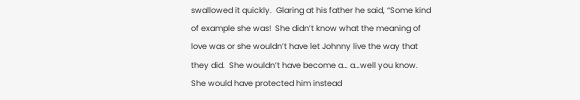swallowed it quickly.  Glaring at his father he said, “Some kind of example she was!  She didn’t know what the meaning of love was or she wouldn’t have let Johnny live the way that they did.  She wouldn’t have become a… a…well you know.  She would have protected him instead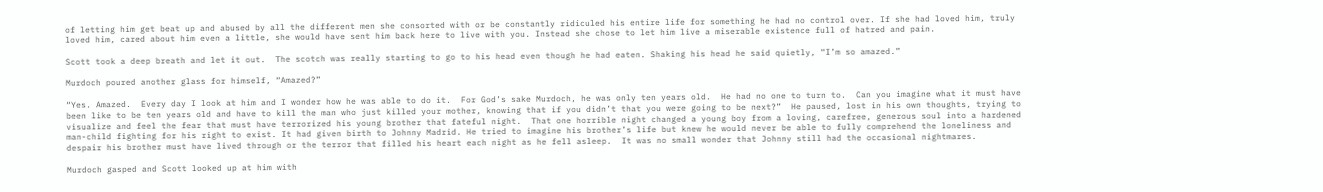of letting him get beat up and abused by all the different men she consorted with or be constantly ridiculed his entire life for something he had no control over. If she had loved him, truly loved him, cared about him even a little, she would have sent him back here to live with you. Instead she chose to let him live a miserable existence full of hatred and pain.

Scott took a deep breath and let it out.  The scotch was really starting to go to his head even though he had eaten. Shaking his head he said quietly, “I’m so amazed.”

Murdoch poured another glass for himself, “Amazed?”

“Yes. Amazed.  Every day I look at him and I wonder how he was able to do it.  For God’s sake Murdoch, he was only ten years old.  He had no one to turn to.  Can you imagine what it must have been like to be ten years old and have to kill the man who just killed your mother, knowing that if you didn’t that you were going to be next?”  He paused, lost in his own thoughts, trying to visualize and feel the fear that must have terrorized his young brother that fateful night.  That one horrible night changed a young boy from a loving, carefree, generous soul into a hardened man-child fighting for his right to exist. It had given birth to Johnny Madrid. He tried to imagine his brother’s life but knew he would never be able to fully comprehend the loneliness and despair his brother must have lived through or the terror that filled his heart each night as he fell asleep.  It was no small wonder that Johnny still had the occasional nightmares.

Murdoch gasped and Scott looked up at him with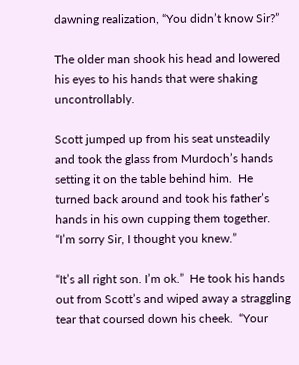dawning realization, “You didn’t know Sir?”

The older man shook his head and lowered his eyes to his hands that were shaking uncontrollably.

Scott jumped up from his seat unsteadily and took the glass from Murdoch’s hands setting it on the table behind him.  He turned back around and took his father’s hands in his own cupping them together. “I’m sorry Sir, I thought you knew.”

“It’s all right son. I’m ok.”  He took his hands out from Scott’s and wiped away a straggling tear that coursed down his cheek.  “Your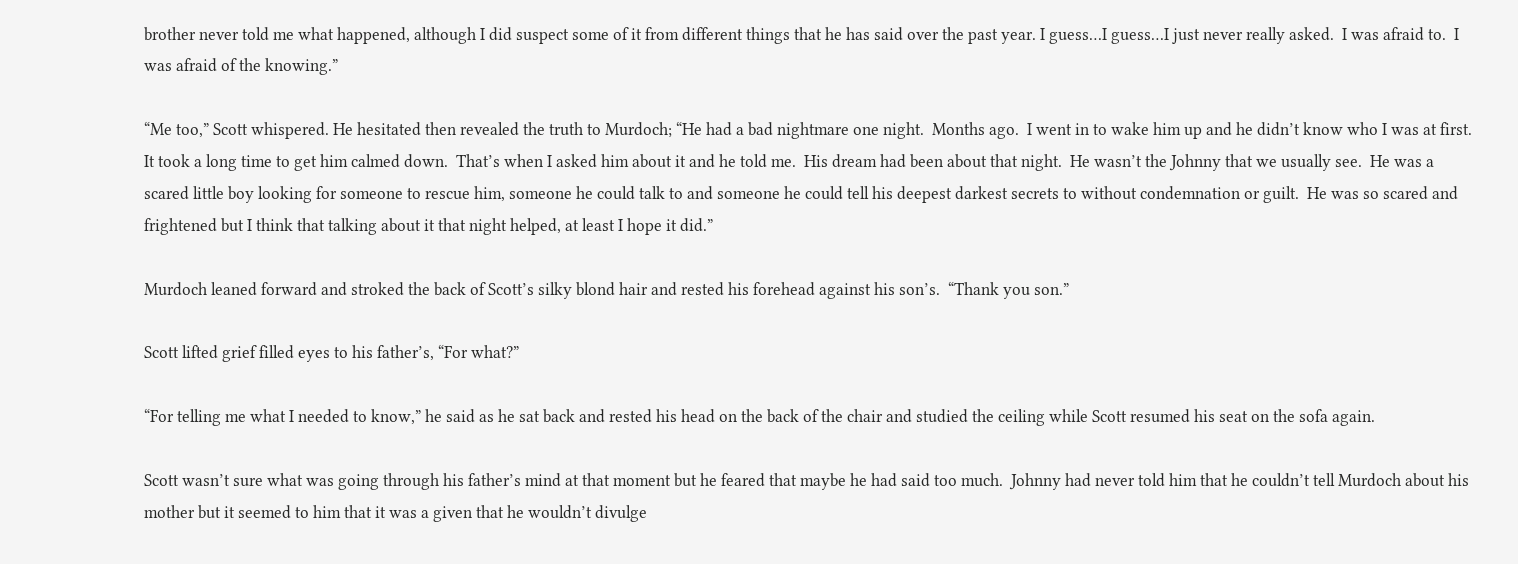brother never told me what happened, although I did suspect some of it from different things that he has said over the past year. I guess…I guess…I just never really asked.  I was afraid to.  I was afraid of the knowing.”

“Me too,” Scott whispered. He hesitated then revealed the truth to Murdoch; “He had a bad nightmare one night.  Months ago.  I went in to wake him up and he didn’t know who I was at first.  It took a long time to get him calmed down.  That’s when I asked him about it and he told me.  His dream had been about that night.  He wasn’t the Johnny that we usually see.  He was a scared little boy looking for someone to rescue him, someone he could talk to and someone he could tell his deepest darkest secrets to without condemnation or guilt.  He was so scared and frightened but I think that talking about it that night helped, at least I hope it did.”

Murdoch leaned forward and stroked the back of Scott’s silky blond hair and rested his forehead against his son’s.  “Thank you son.”

Scott lifted grief filled eyes to his father’s, “For what?”

“For telling me what I needed to know,” he said as he sat back and rested his head on the back of the chair and studied the ceiling while Scott resumed his seat on the sofa again.

Scott wasn’t sure what was going through his father’s mind at that moment but he feared that maybe he had said too much.  Johnny had never told him that he couldn’t tell Murdoch about his mother but it seemed to him that it was a given that he wouldn’t divulge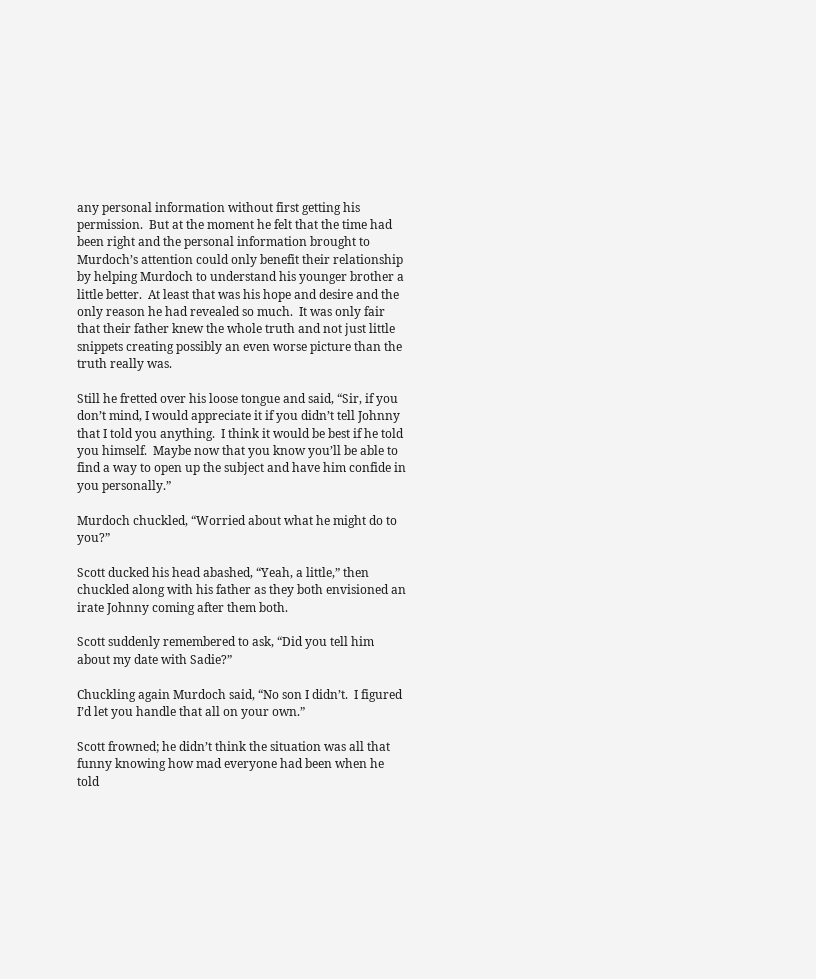any personal information without first getting his permission.  But at the moment he felt that the time had been right and the personal information brought to Murdoch’s attention could only benefit their relationship by helping Murdoch to understand his younger brother a little better.  At least that was his hope and desire and the only reason he had revealed so much.  It was only fair that their father knew the whole truth and not just little snippets creating possibly an even worse picture than the truth really was.

Still he fretted over his loose tongue and said, “Sir, if you don’t mind, I would appreciate it if you didn’t tell Johnny that I told you anything.  I think it would be best if he told you himself.  Maybe now that you know you’ll be able to find a way to open up the subject and have him confide in you personally.”

Murdoch chuckled, “Worried about what he might do to you?”

Scott ducked his head abashed, “Yeah, a little,” then chuckled along with his father as they both envisioned an irate Johnny coming after them both.

Scott suddenly remembered to ask, “Did you tell him about my date with Sadie?”

Chuckling again Murdoch said, “No son I didn’t.  I figured I’d let you handle that all on your own.”

Scott frowned; he didn’t think the situation was all that funny knowing how mad everyone had been when he told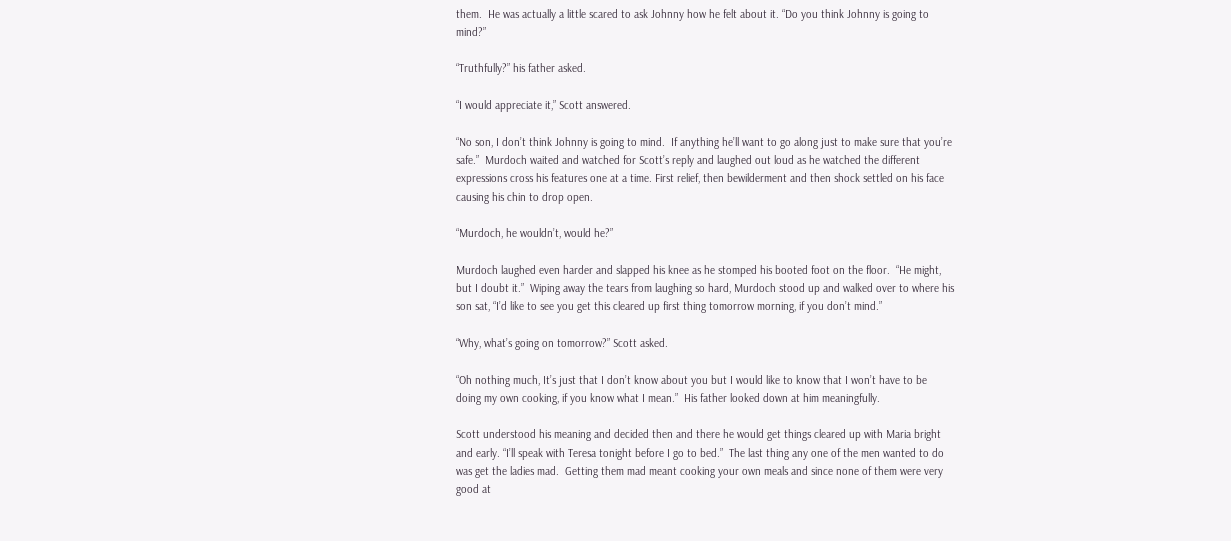them.  He was actually a little scared to ask Johnny how he felt about it. “Do you think Johnny is going to mind?”

“Truthfully?” his father asked.

“I would appreciate it,” Scott answered.

“No son, I don’t think Johnny is going to mind.  If anything he’ll want to go along just to make sure that you’re safe.”  Murdoch waited and watched for Scott’s reply and laughed out loud as he watched the different expressions cross his features one at a time. First relief, then bewilderment and then shock settled on his face causing his chin to drop open.

“Murdoch, he wouldn’t, would he?”

Murdoch laughed even harder and slapped his knee as he stomped his booted foot on the floor.  “He might, but I doubt it.”  Wiping away the tears from laughing so hard, Murdoch stood up and walked over to where his son sat, “I’d like to see you get this cleared up first thing tomorrow morning, if you don’t mind.”

“Why, what’s going on tomorrow?” Scott asked.

“Oh nothing much, It’s just that I don’t know about you but I would like to know that I won’t have to be doing my own cooking, if you know what I mean.”  His father looked down at him meaningfully.

Scott understood his meaning and decided then and there he would get things cleared up with Maria bright and early. “I’ll speak with Teresa tonight before I go to bed.”  The last thing any one of the men wanted to do was get the ladies mad.  Getting them mad meant cooking your own meals and since none of them were very good at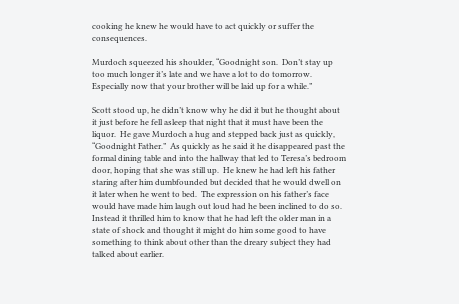cooking he knew he would have to act quickly or suffer the consequences.

Murdoch squeezed his shoulder, “Goodnight son.  Don’t stay up too much longer it’s late and we have a lot to do tomorrow.  Especially now that your brother will be laid up for a while.”

Scott stood up, he didn’t know why he did it but he thought about it just before he fell asleep that night that it must have been the liquor.  He gave Murdoch a hug and stepped back just as quickly, “Goodnight Father.”  As quickly as he said it he disappeared past the formal dining table and into the hallway that led to Teresa’s bedroom door, hoping that she was still up.  He knew he had left his father staring after him dumbfounded but decided that he would dwell on it later when he went to bed.  The expression on his father’s face would have made him laugh out loud had he been inclined to do so.  Instead it thrilled him to know that he had left the older man in a state of shock and thought it might do him some good to have something to think about other than the dreary subject they had talked about earlier.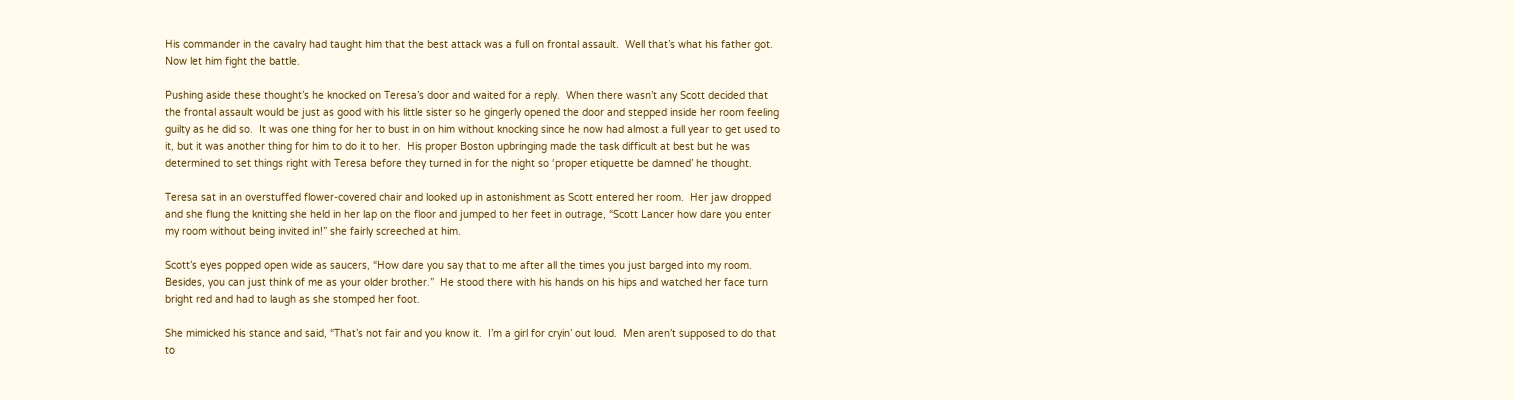His commander in the cavalry had taught him that the best attack was a full on frontal assault.  Well that’s what his father got.  Now let him fight the battle.

Pushing aside these thought’s he knocked on Teresa’s door and waited for a reply.  When there wasn’t any Scott decided that the frontal assault would be just as good with his little sister so he gingerly opened the door and stepped inside her room feeling guilty as he did so.  It was one thing for her to bust in on him without knocking since he now had almost a full year to get used to it, but it was another thing for him to do it to her.  His proper Boston upbringing made the task difficult at best but he was determined to set things right with Teresa before they turned in for the night so ‘proper etiquette be damned’ he thought.

Teresa sat in an overstuffed flower-covered chair and looked up in astonishment as Scott entered her room.  Her jaw dropped and she flung the knitting she held in her lap on the floor and jumped to her feet in outrage, “Scott Lancer how dare you enter my room without being invited in!” she fairly screeched at him.

Scott’s eyes popped open wide as saucers, “How dare you say that to me after all the times you just barged into my room.  Besides, you can just think of me as your older brother.”  He stood there with his hands on his hips and watched her face turn bright red and had to laugh as she stomped her foot.

She mimicked his stance and said, “That’s not fair and you know it.  I’m a girl for cryin’ out loud.  Men aren’t supposed to do that to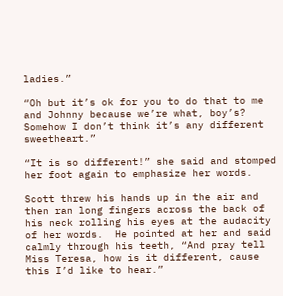ladies.”

“Oh but it’s ok for you to do that to me and Johnny because we’re what, boy’s? Somehow I don’t think it’s any different sweetheart.”

“It is so different!” she said and stomped her foot again to emphasize her words.

Scott threw his hands up in the air and then ran long fingers across the back of his neck rolling his eyes at the audacity of her words.  He pointed at her and said calmly through his teeth, “And pray tell Miss Teresa, how is it different, cause this I’d like to hear.”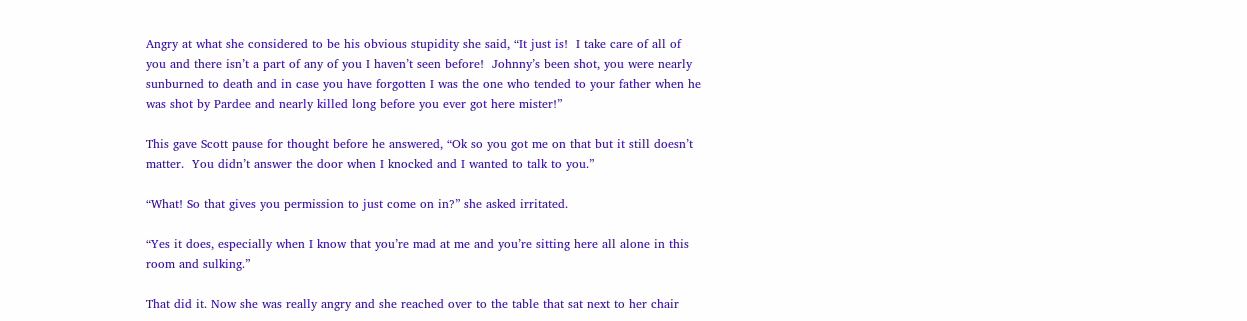Angry at what she considered to be his obvious stupidity she said, “It just is!  I take care of all of you and there isn’t a part of any of you I haven’t seen before!  Johnny’s been shot, you were nearly sunburned to death and in case you have forgotten I was the one who tended to your father when he was shot by Pardee and nearly killed long before you ever got here mister!”

This gave Scott pause for thought before he answered, “Ok so you got me on that but it still doesn’t matter.  You didn’t answer the door when I knocked and I wanted to talk to you.”

“What! So that gives you permission to just come on in?” she asked irritated.

“Yes it does, especially when I know that you’re mad at me and you’re sitting here all alone in this room and sulking.”

That did it. Now she was really angry and she reached over to the table that sat next to her chair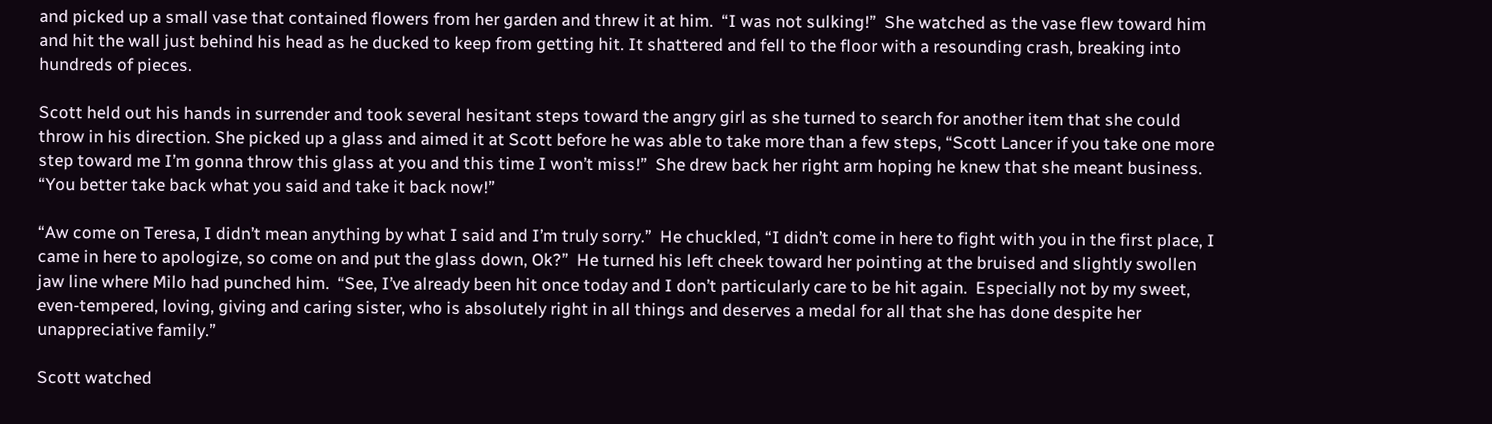and picked up a small vase that contained flowers from her garden and threw it at him.  “I was not sulking!”  She watched as the vase flew toward him and hit the wall just behind his head as he ducked to keep from getting hit. It shattered and fell to the floor with a resounding crash, breaking into hundreds of pieces.

Scott held out his hands in surrender and took several hesitant steps toward the angry girl as she turned to search for another item that she could throw in his direction. She picked up a glass and aimed it at Scott before he was able to take more than a few steps, “Scott Lancer if you take one more step toward me I’m gonna throw this glass at you and this time I won’t miss!”  She drew back her right arm hoping he knew that she meant business.  “You better take back what you said and take it back now!”

“Aw come on Teresa, I didn’t mean anything by what I said and I’m truly sorry.”  He chuckled, “I didn’t come in here to fight with you in the first place, I came in here to apologize, so come on and put the glass down, Ok?”  He turned his left cheek toward her pointing at the bruised and slightly swollen jaw line where Milo had punched him.  “See, I’ve already been hit once today and I don’t particularly care to be hit again.  Especially not by my sweet, even-tempered, loving, giving and caring sister, who is absolutely right in all things and deserves a medal for all that she has done despite her unappreciative family.”

Scott watched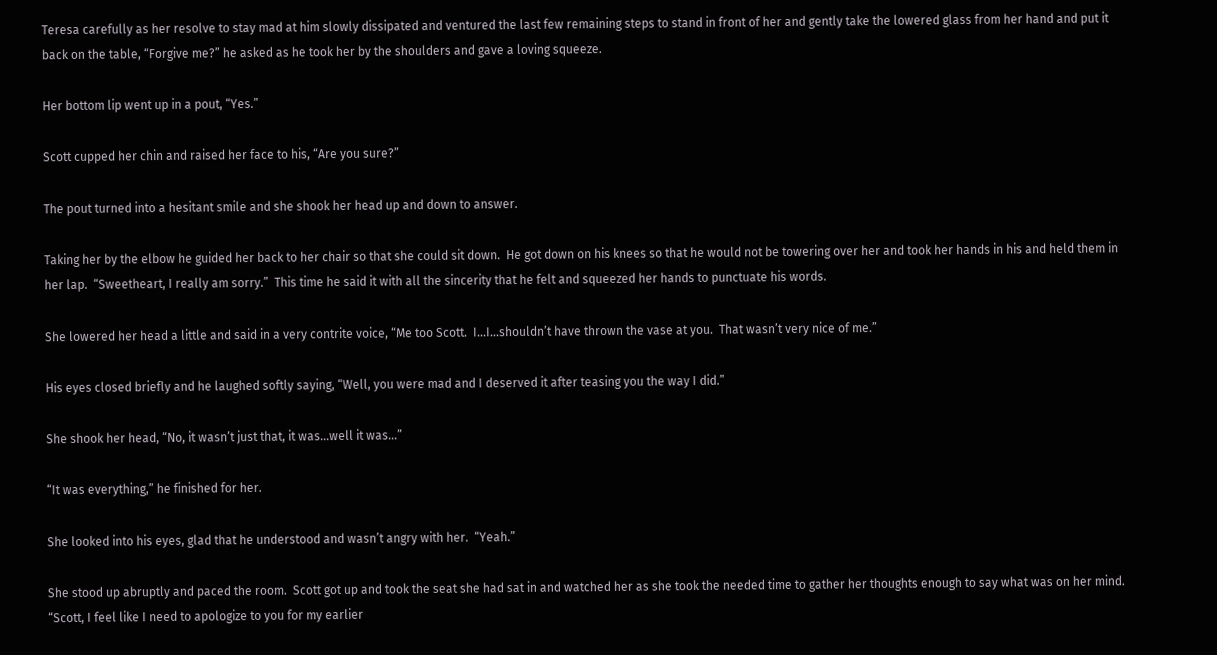Teresa carefully as her resolve to stay mad at him slowly dissipated and ventured the last few remaining steps to stand in front of her and gently take the lowered glass from her hand and put it back on the table, “Forgive me?” he asked as he took her by the shoulders and gave a loving squeeze.

Her bottom lip went up in a pout, “Yes.”

Scott cupped her chin and raised her face to his, “Are you sure?”

The pout turned into a hesitant smile and she shook her head up and down to answer.

Taking her by the elbow he guided her back to her chair so that she could sit down.  He got down on his knees so that he would not be towering over her and took her hands in his and held them in her lap.  “Sweetheart, I really am sorry.”  This time he said it with all the sincerity that he felt and squeezed her hands to punctuate his words.

She lowered her head a little and said in a very contrite voice, “Me too Scott.  I…I…shouldn’t have thrown the vase at you.  That wasn’t very nice of me.”

His eyes closed briefly and he laughed softly saying, “Well, you were mad and I deserved it after teasing you the way I did.”

She shook her head, “No, it wasn’t just that, it was…well it was…”

“It was everything,” he finished for her.

She looked into his eyes, glad that he understood and wasn’t angry with her.  “Yeah.”

She stood up abruptly and paced the room.  Scott got up and took the seat she had sat in and watched her as she took the needed time to gather her thoughts enough to say what was on her mind.  “Scott, I feel like I need to apologize to you for my earlier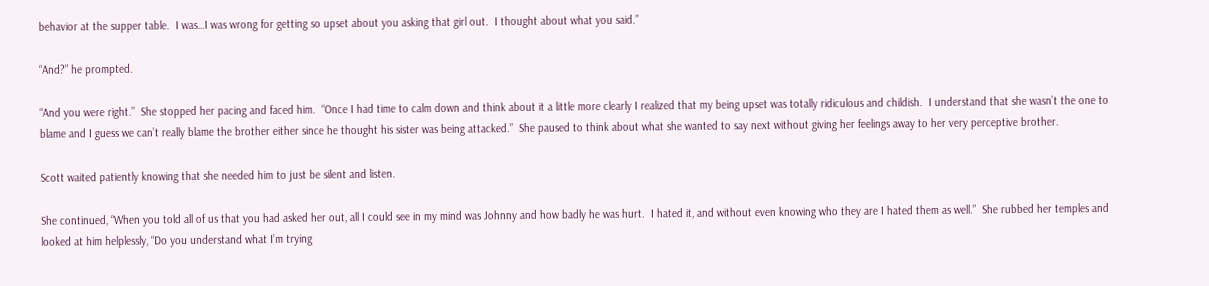behavior at the supper table.  I was…I was wrong for getting so upset about you asking that girl out.  I thought about what you said.”

“And?” he prompted.

“And you were right.”  She stopped her pacing and faced him.  “Once I had time to calm down and think about it a little more clearly I realized that my being upset was totally ridiculous and childish.  I understand that she wasn’t the one to blame and I guess we can’t really blame the brother either since he thought his sister was being attacked.”  She paused to think about what she wanted to say next without giving her feelings away to her very perceptive brother.

Scott waited patiently knowing that she needed him to just be silent and listen.

She continued, “When you told all of us that you had asked her out, all I could see in my mind was Johnny and how badly he was hurt.  I hated it, and without even knowing who they are I hated them as well.”  She rubbed her temples and looked at him helplessly, “Do you understand what I’m trying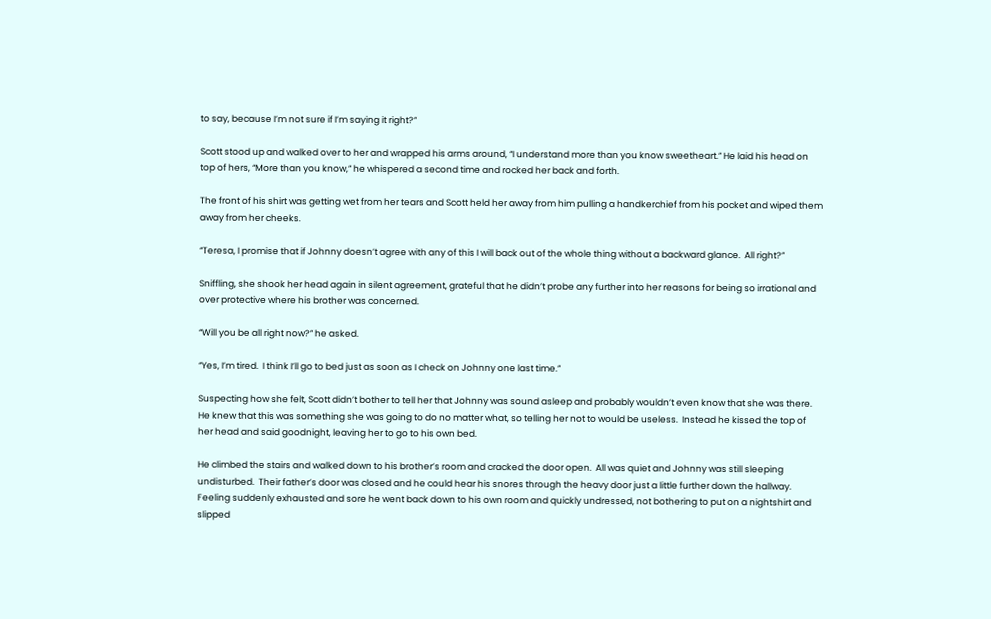to say, because I’m not sure if I’m saying it right?”

Scott stood up and walked over to her and wrapped his arms around, “I understand more than you know sweetheart.” He laid his head on top of hers, “More than you know,” he whispered a second time and rocked her back and forth.

The front of his shirt was getting wet from her tears and Scott held her away from him pulling a handkerchief from his pocket and wiped them away from her cheeks.

“Teresa, I promise that if Johnny doesn’t agree with any of this I will back out of the whole thing without a backward glance.  All right?”

Sniffling, she shook her head again in silent agreement, grateful that he didn’t probe any further into her reasons for being so irrational and over protective where his brother was concerned.

“Will you be all right now?” he asked.

“Yes, I’m tired.  I think I’ll go to bed just as soon as I check on Johnny one last time.”

Suspecting how she felt, Scott didn’t bother to tell her that Johnny was sound asleep and probably wouldn’t even know that she was there.  He knew that this was something she was going to do no matter what, so telling her not to would be useless.  Instead he kissed the top of her head and said goodnight, leaving her to go to his own bed.

He climbed the stairs and walked down to his brother’s room and cracked the door open.  All was quiet and Johnny was still sleeping undisturbed.  Their father’s door was closed and he could hear his snores through the heavy door just a little further down the hallway.  Feeling suddenly exhausted and sore he went back down to his own room and quickly undressed, not bothering to put on a nightshirt and slipped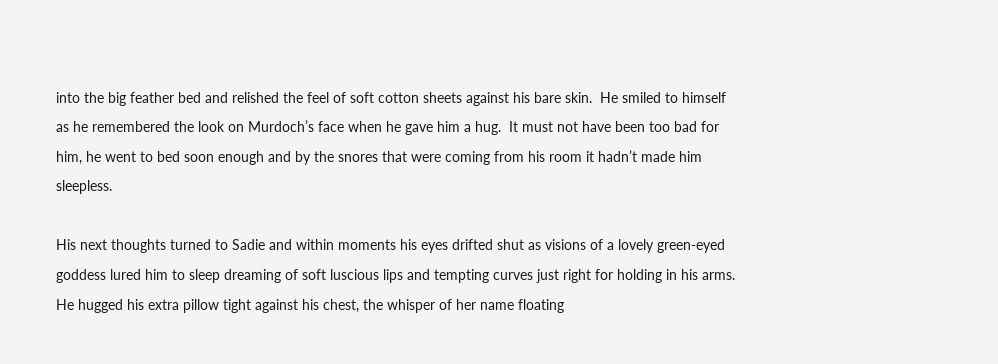into the big feather bed and relished the feel of soft cotton sheets against his bare skin.  He smiled to himself as he remembered the look on Murdoch’s face when he gave him a hug.  It must not have been too bad for him, he went to bed soon enough and by the snores that were coming from his room it hadn’t made him sleepless.

His next thoughts turned to Sadie and within moments his eyes drifted shut as visions of a lovely green-eyed goddess lured him to sleep dreaming of soft luscious lips and tempting curves just right for holding in his arms.  He hugged his extra pillow tight against his chest, the whisper of her name floating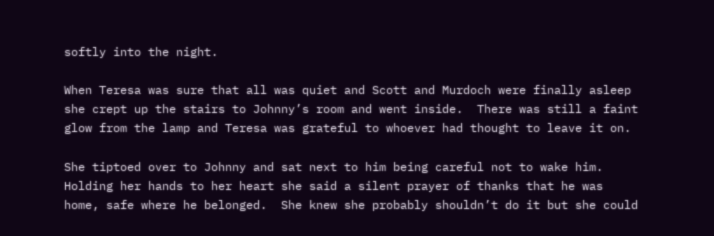softly into the night.

When Teresa was sure that all was quiet and Scott and Murdoch were finally asleep she crept up the stairs to Johnny’s room and went inside.  There was still a faint glow from the lamp and Teresa was grateful to whoever had thought to leave it on.

She tiptoed over to Johnny and sat next to him being careful not to wake him.  Holding her hands to her heart she said a silent prayer of thanks that he was home, safe where he belonged.  She knew she probably shouldn’t do it but she could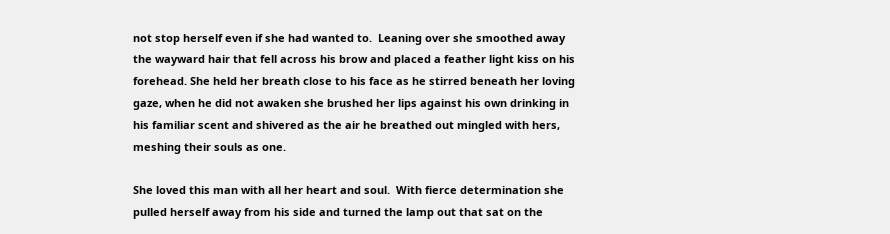not stop herself even if she had wanted to.  Leaning over she smoothed away the wayward hair that fell across his brow and placed a feather light kiss on his forehead. She held her breath close to his face as he stirred beneath her loving gaze, when he did not awaken she brushed her lips against his own drinking in his familiar scent and shivered as the air he breathed out mingled with hers, meshing their souls as one.

She loved this man with all her heart and soul.  With fierce determination she pulled herself away from his side and turned the lamp out that sat on the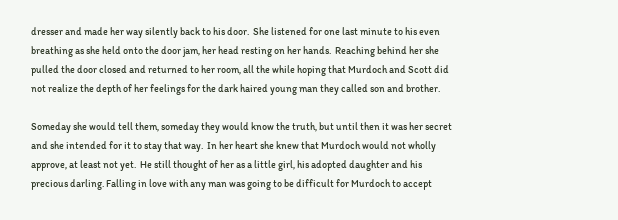dresser and made her way silently back to his door.  She listened for one last minute to his even breathing as she held onto the door jam, her head resting on her hands.  Reaching behind her she pulled the door closed and returned to her room, all the while hoping that Murdoch and Scott did not realize the depth of her feelings for the dark haired young man they called son and brother.

Someday she would tell them, someday they would know the truth, but until then it was her secret and she intended for it to stay that way.  In her heart she knew that Murdoch would not wholly approve, at least not yet.  He still thought of her as a little girl, his adopted daughter and his precious darling. Falling in love with any man was going to be difficult for Murdoch to accept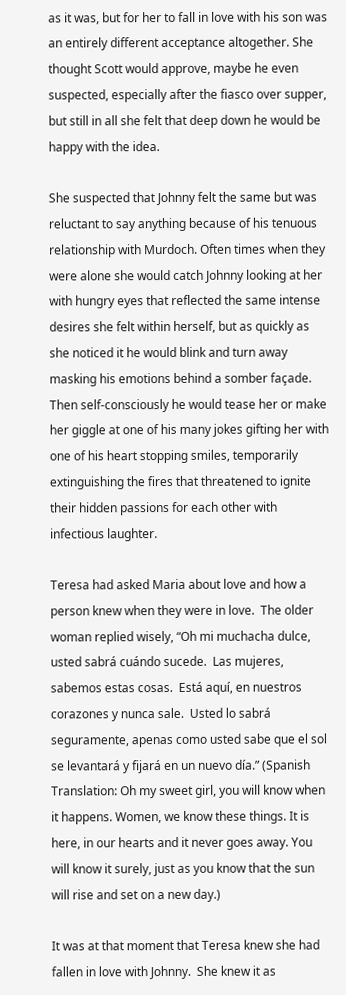as it was, but for her to fall in love with his son was an entirely different acceptance altogether. She thought Scott would approve, maybe he even suspected, especially after the fiasco over supper, but still in all she felt that deep down he would be happy with the idea.

She suspected that Johnny felt the same but was reluctant to say anything because of his tenuous relationship with Murdoch. Often times when they were alone she would catch Johnny looking at her with hungry eyes that reflected the same intense desires she felt within herself, but as quickly as she noticed it he would blink and turn away masking his emotions behind a somber façade. Then self-consciously he would tease her or make her giggle at one of his many jokes gifting her with one of his heart stopping smiles, temporarily extinguishing the fires that threatened to ignite their hidden passions for each other with infectious laughter.

Teresa had asked Maria about love and how a person knew when they were in love.  The older woman replied wisely, “Oh mi muchacha dulce, usted sabrá cuándo sucede.  Las mujeres, sabemos estas cosas.  Está aquí, en nuestros corazones y nunca sale.  Usted lo sabrá seguramente, apenas como usted sabe que el sol se levantará y fijará en un nuevo día.” (Spanish Translation: Oh my sweet girl, you will know when it happens. Women, we know these things. It is here, in our hearts and it never goes away. You will know it surely, just as you know that the sun will rise and set on a new day.)

It was at that moment that Teresa knew she had fallen in love with Johnny.  She knew it as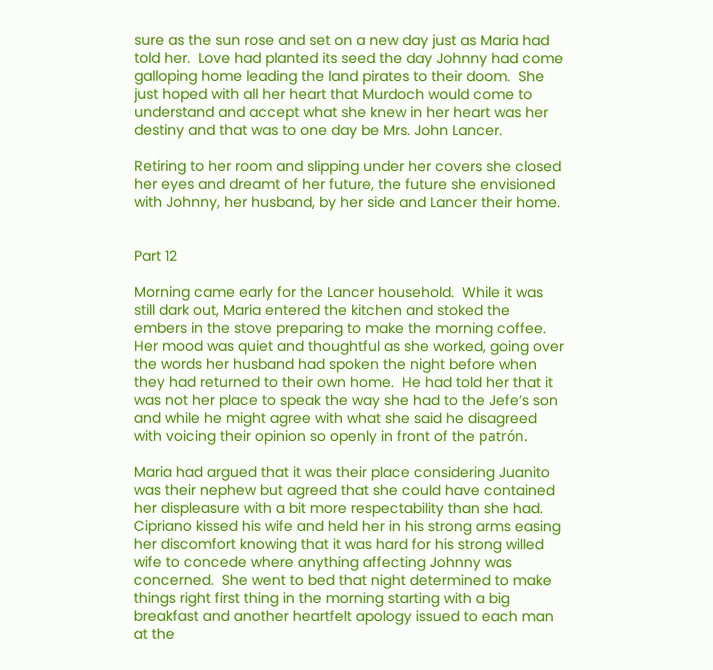sure as the sun rose and set on a new day just as Maria had told her.  Love had planted its seed the day Johnny had come galloping home leading the land pirates to their doom.  She just hoped with all her heart that Murdoch would come to understand and accept what she knew in her heart was her destiny and that was to one day be Mrs. John Lancer.

Retiring to her room and slipping under her covers she closed her eyes and dreamt of her future, the future she envisioned with Johnny, her husband, by her side and Lancer their home.


Part 12

Morning came early for the Lancer household.  While it was still dark out, Maria entered the kitchen and stoked the embers in the stove preparing to make the morning coffee.  Her mood was quiet and thoughtful as she worked, going over the words her husband had spoken the night before when they had returned to their own home.  He had told her that it was not her place to speak the way she had to the Jefe’s son and while he might agree with what she said he disagreed with voicing their opinion so openly in front of the patrón.

Maria had argued that it was their place considering Juanito was their nephew but agreed that she could have contained her displeasure with a bit more respectability than she had. Cipriano kissed his wife and held her in his strong arms easing her discomfort knowing that it was hard for his strong willed wife to concede where anything affecting Johnny was concerned.  She went to bed that night determined to make things right first thing in the morning starting with a big breakfast and another heartfelt apology issued to each man at the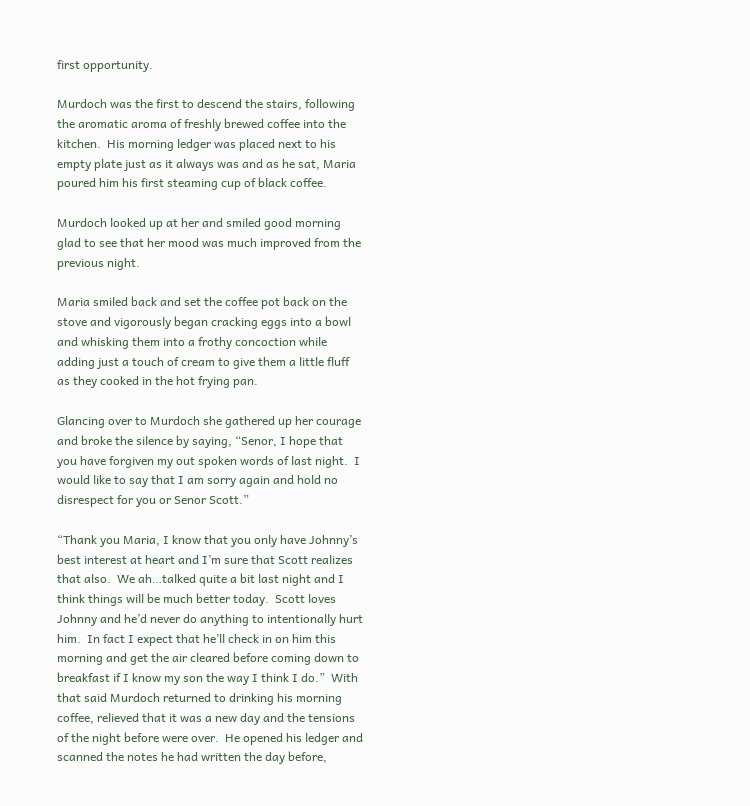first opportunity.

Murdoch was the first to descend the stairs, following the aromatic aroma of freshly brewed coffee into the kitchen.  His morning ledger was placed next to his empty plate just as it always was and as he sat, Maria poured him his first steaming cup of black coffee.

Murdoch looked up at her and smiled good morning glad to see that her mood was much improved from the previous night.

Maria smiled back and set the coffee pot back on the stove and vigorously began cracking eggs into a bowl and whisking them into a frothy concoction while adding just a touch of cream to give them a little fluff as they cooked in the hot frying pan.

Glancing over to Murdoch she gathered up her courage and broke the silence by saying, “Senor, I hope that you have forgiven my out spoken words of last night.  I would like to say that I am sorry again and hold no disrespect for you or Senor Scott.”

“Thank you Maria, I know that you only have Johnny’s best interest at heart and I’m sure that Scott realizes that also.  We ah…talked quite a bit last night and I think things will be much better today.  Scott loves Johnny and he’d never do anything to intentionally hurt him.  In fact I expect that he’ll check in on him this morning and get the air cleared before coming down to breakfast if I know my son the way I think I do.”  With that said Murdoch returned to drinking his morning coffee, relieved that it was a new day and the tensions of the night before were over.  He opened his ledger and scanned the notes he had written the day before,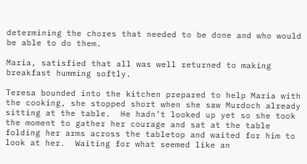determining the chores that needed to be done and who would be able to do them.

Maria, satisfied that all was well returned to making breakfast humming softly.

Teresa bounded into the kitchen prepared to help Maria with the cooking, she stopped short when she saw Murdoch already sitting at the table.  He hadn’t looked up yet so she took the moment to gather her courage and sat at the table folding her arms across the tabletop and waited for him to look at her.  Waiting for what seemed like an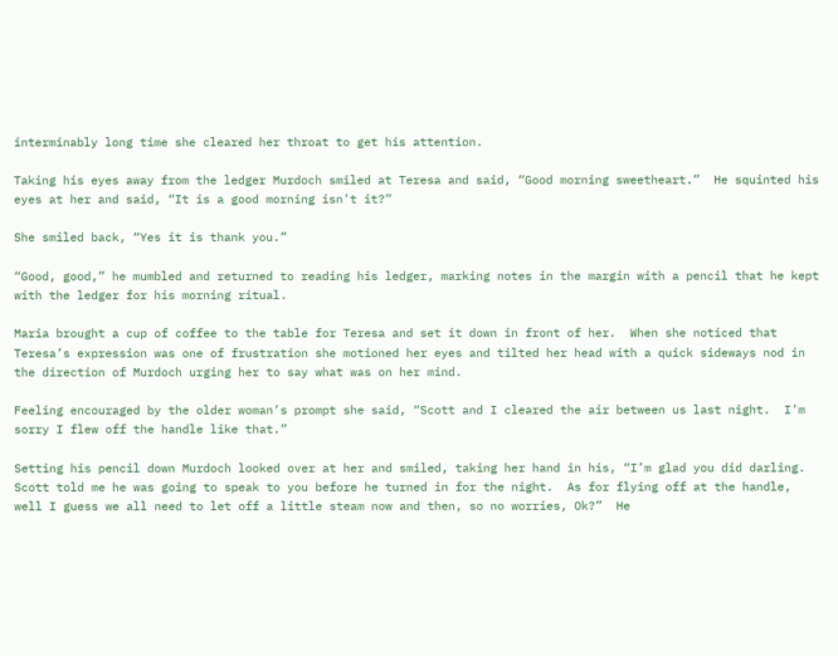interminably long time she cleared her throat to get his attention.

Taking his eyes away from the ledger Murdoch smiled at Teresa and said, “Good morning sweetheart.”  He squinted his eyes at her and said, “It is a good morning isn’t it?”

She smiled back, “Yes it is thank you.”

“Good, good,” he mumbled and returned to reading his ledger, marking notes in the margin with a pencil that he kept with the ledger for his morning ritual.

Maria brought a cup of coffee to the table for Teresa and set it down in front of her.  When she noticed that Teresa’s expression was one of frustration she motioned her eyes and tilted her head with a quick sideways nod in the direction of Murdoch urging her to say what was on her mind.

Feeling encouraged by the older woman’s prompt she said, “Scott and I cleared the air between us last night.  I’m sorry I flew off the handle like that.”

Setting his pencil down Murdoch looked over at her and smiled, taking her hand in his, “I’m glad you did darling.  Scott told me he was going to speak to you before he turned in for the night.  As for flying off at the handle, well I guess we all need to let off a little steam now and then, so no worries, Ok?”  He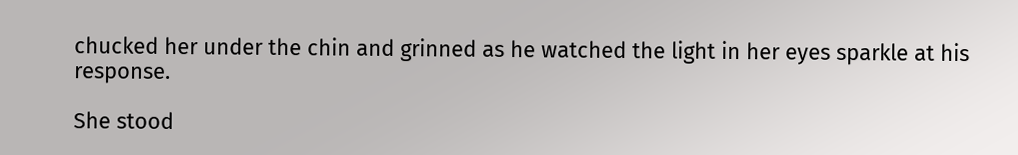chucked her under the chin and grinned as he watched the light in her eyes sparkle at his response.

She stood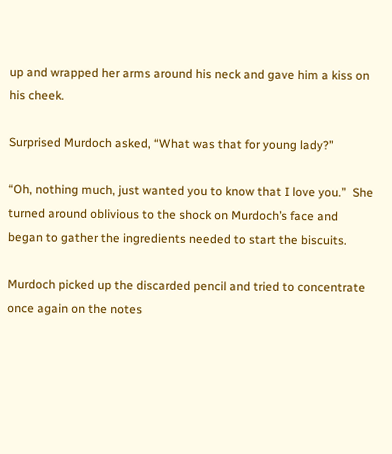up and wrapped her arms around his neck and gave him a kiss on his cheek.

Surprised Murdoch asked, “What was that for young lady?”

“Oh, nothing much, just wanted you to know that I love you.”  She turned around oblivious to the shock on Murdoch’s face and began to gather the ingredients needed to start the biscuits.

Murdoch picked up the discarded pencil and tried to concentrate once again on the notes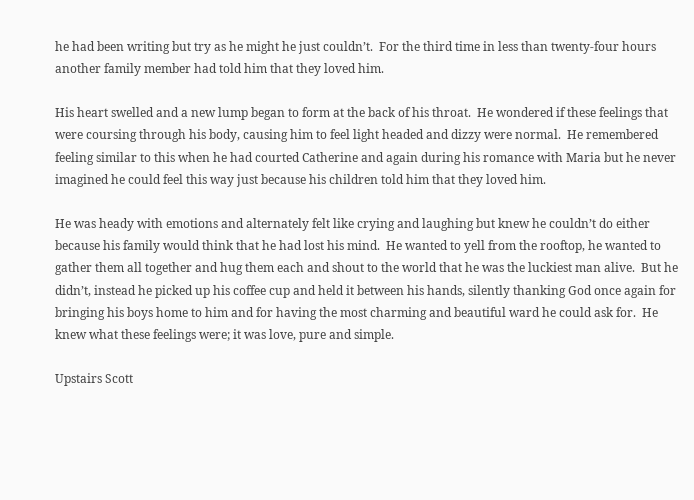he had been writing but try as he might he just couldn’t.  For the third time in less than twenty-four hours another family member had told him that they loved him.

His heart swelled and a new lump began to form at the back of his throat.  He wondered if these feelings that were coursing through his body, causing him to feel light headed and dizzy were normal.  He remembered feeling similar to this when he had courted Catherine and again during his romance with Maria but he never imagined he could feel this way just because his children told him that they loved him.

He was heady with emotions and alternately felt like crying and laughing but knew he couldn’t do either because his family would think that he had lost his mind.  He wanted to yell from the rooftop, he wanted to gather them all together and hug them each and shout to the world that he was the luckiest man alive.  But he didn’t, instead he picked up his coffee cup and held it between his hands, silently thanking God once again for bringing his boys home to him and for having the most charming and beautiful ward he could ask for.  He knew what these feelings were; it was love, pure and simple.

Upstairs Scott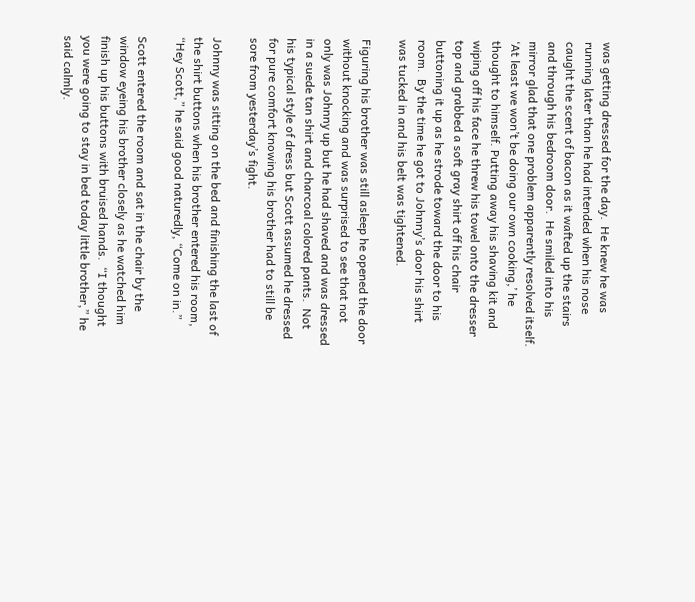was getting dressed for the day.  He knew he was running later than he had intended when his nose caught the scent of bacon as it wafted up the stairs and through his bedroom door.  He smiled into his mirror glad that one problem apparently resolved itself.  ‘At least we won’t be doing our own cooking,’ he thought to himself. Putting away his shaving kit and wiping off his face he threw his towel onto the dresser top and grabbed a soft gray shirt off his chair buttoning it up as he strode toward the door to his room.  By the time he got to Johnny’s door his shirt was tucked in and his belt was tightened.

Figuring his brother was still asleep he opened the door without knocking and was surprised to see that not only was Johnny up but he had shaved and was dressed in a suede tan shirt and charcoal colored pants.  Not his typical style of dress but Scott assumed he dressed for pure comfort knowing his brother had to still be sore from yesterday’s fight.

Johnny was sitting on the bed and finishing the last of the shirt buttons when his brother entered his room, “Hey Scott,” he said good naturedly, “Come on in.”

Scott entered the room and sat in the chair by the window eyeing his brother closely as he watched him finish up his buttons with bruised hands.  “I thought you were going to stay in bed today little brother,” he said calmly.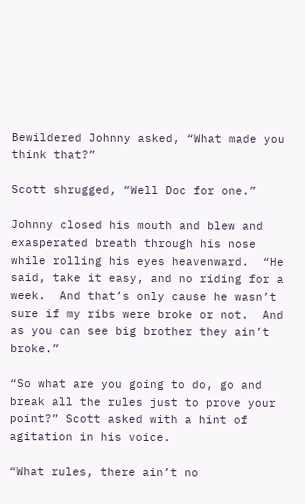Bewildered Johnny asked, “What made you think that?”

Scott shrugged, “Well Doc for one.”

Johnny closed his mouth and blew and exasperated breath through his nose while rolling his eyes heavenward.  “He said, take it easy, and no riding for a week.  And that’s only cause he wasn’t sure if my ribs were broke or not.  And as you can see big brother they ain’t broke.”

“So what are you going to do, go and break all the rules just to prove your point?” Scott asked with a hint of agitation in his voice.

“What rules, there ain’t no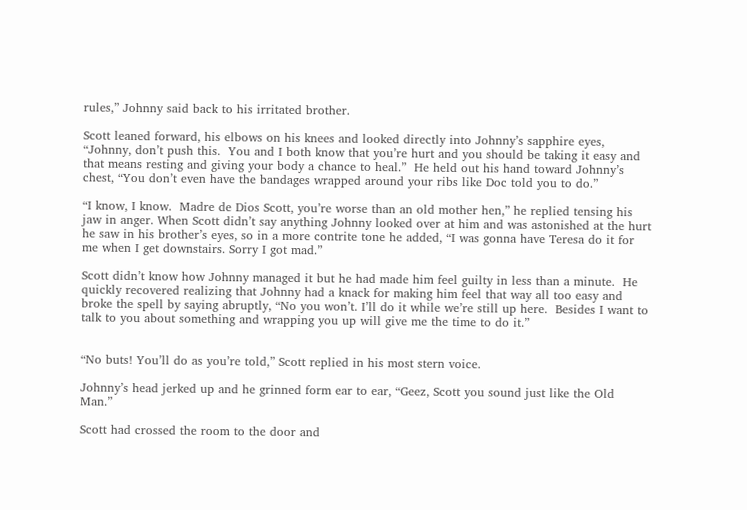rules,” Johnny said back to his irritated brother.

Scott leaned forward, his elbows on his knees and looked directly into Johnny’s sapphire eyes, “Johnny, don’t push this.  You and I both know that you’re hurt and you should be taking it easy and that means resting and giving your body a chance to heal.”  He held out his hand toward Johnny’s chest, “You don’t even have the bandages wrapped around your ribs like Doc told you to do.”

“I know, I know.  Madre de Dios Scott, you’re worse than an old mother hen,” he replied tensing his jaw in anger. When Scott didn’t say anything Johnny looked over at him and was astonished at the hurt he saw in his brother’s eyes, so in a more contrite tone he added, “I was gonna have Teresa do it for me when I get downstairs. Sorry I got mad.”

Scott didn’t know how Johnny managed it but he had made him feel guilty in less than a minute.  He quickly recovered realizing that Johnny had a knack for making him feel that way all too easy and broke the spell by saying abruptly, “No you won’t. I’ll do it while we’re still up here.  Besides I want to talk to you about something and wrapping you up will give me the time to do it.”


“No buts! You’ll do as you’re told,” Scott replied in his most stern voice.

Johnny’s head jerked up and he grinned form ear to ear, “Geez, Scott you sound just like the Old Man.”

Scott had crossed the room to the door and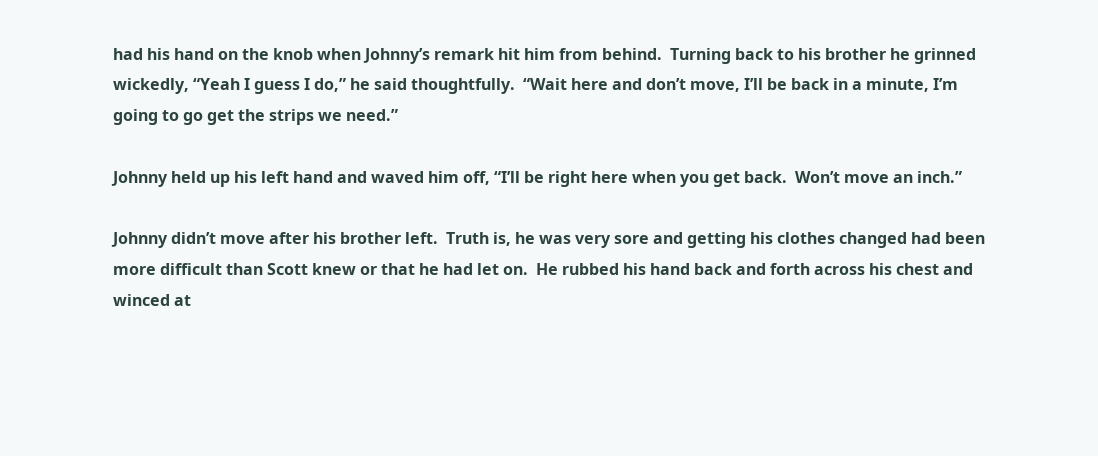had his hand on the knob when Johnny’s remark hit him from behind.  Turning back to his brother he grinned wickedly, “Yeah I guess I do,” he said thoughtfully.  “Wait here and don’t move, I’ll be back in a minute, I’m going to go get the strips we need.”

Johnny held up his left hand and waved him off, “I’ll be right here when you get back.  Won’t move an inch.”

Johnny didn’t move after his brother left.  Truth is, he was very sore and getting his clothes changed had been more difficult than Scott knew or that he had let on.  He rubbed his hand back and forth across his chest and winced at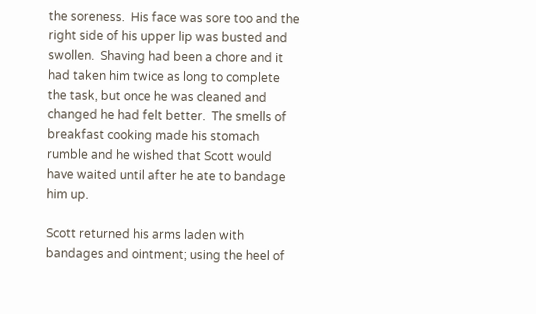the soreness.  His face was sore too and the right side of his upper lip was busted and swollen.  Shaving had been a chore and it had taken him twice as long to complete the task, but once he was cleaned and changed he had felt better.  The smells of breakfast cooking made his stomach rumble and he wished that Scott would have waited until after he ate to bandage him up.

Scott returned his arms laden with bandages and ointment; using the heel of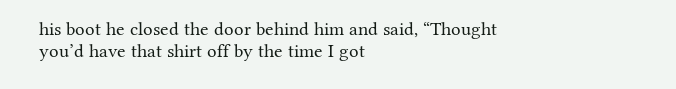his boot he closed the door behind him and said, “Thought you’d have that shirt off by the time I got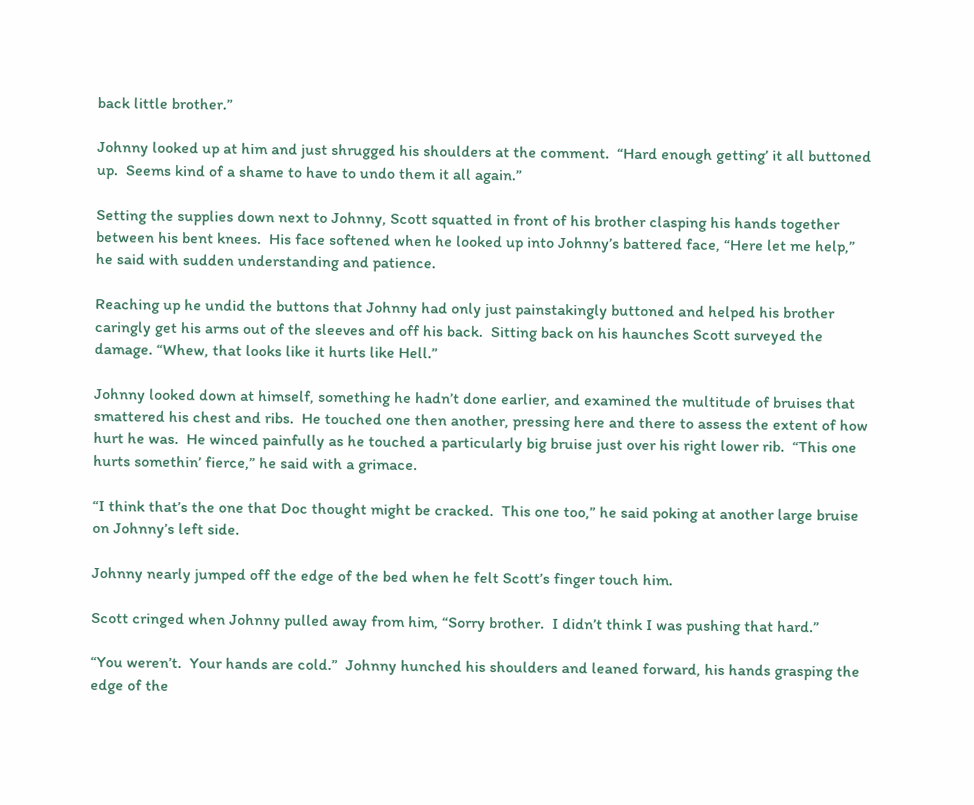back little brother.”

Johnny looked up at him and just shrugged his shoulders at the comment.  “Hard enough getting’ it all buttoned up.  Seems kind of a shame to have to undo them it all again.”

Setting the supplies down next to Johnny, Scott squatted in front of his brother clasping his hands together between his bent knees.  His face softened when he looked up into Johnny’s battered face, “Here let me help,” he said with sudden understanding and patience.

Reaching up he undid the buttons that Johnny had only just painstakingly buttoned and helped his brother caringly get his arms out of the sleeves and off his back.  Sitting back on his haunches Scott surveyed the damage. “Whew, that looks like it hurts like Hell.”

Johnny looked down at himself, something he hadn’t done earlier, and examined the multitude of bruises that smattered his chest and ribs.  He touched one then another, pressing here and there to assess the extent of how hurt he was.  He winced painfully as he touched a particularly big bruise just over his right lower rib.  “This one hurts somethin’ fierce,” he said with a grimace.

“I think that’s the one that Doc thought might be cracked.  This one too,” he said poking at another large bruise on Johnny’s left side.

Johnny nearly jumped off the edge of the bed when he felt Scott’s finger touch him.

Scott cringed when Johnny pulled away from him, “Sorry brother.  I didn’t think I was pushing that hard.”

“You weren’t.  Your hands are cold.”  Johnny hunched his shoulders and leaned forward, his hands grasping the edge of the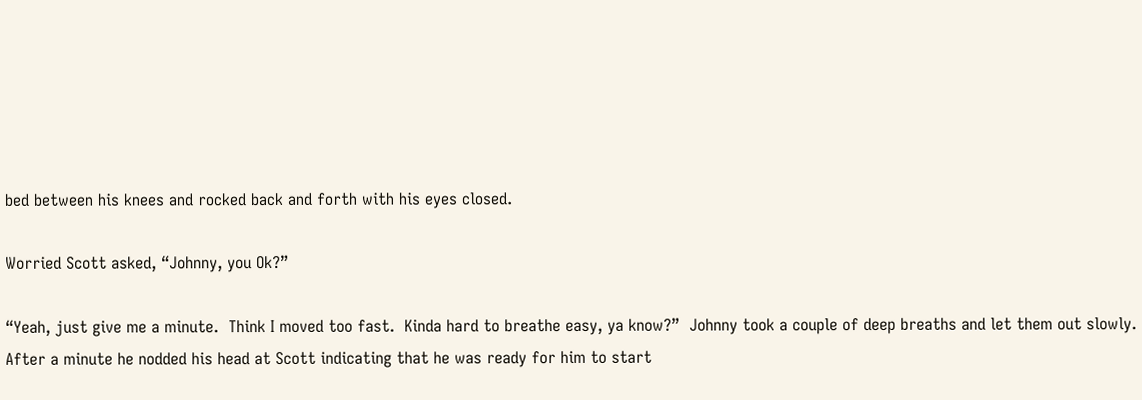bed between his knees and rocked back and forth with his eyes closed.

Worried Scott asked, “Johnny, you Ok?”

“Yeah, just give me a minute.  Think I moved too fast.  Kinda hard to breathe easy, ya know?”  Johnny took a couple of deep breaths and let them out slowly.  After a minute he nodded his head at Scott indicating that he was ready for him to start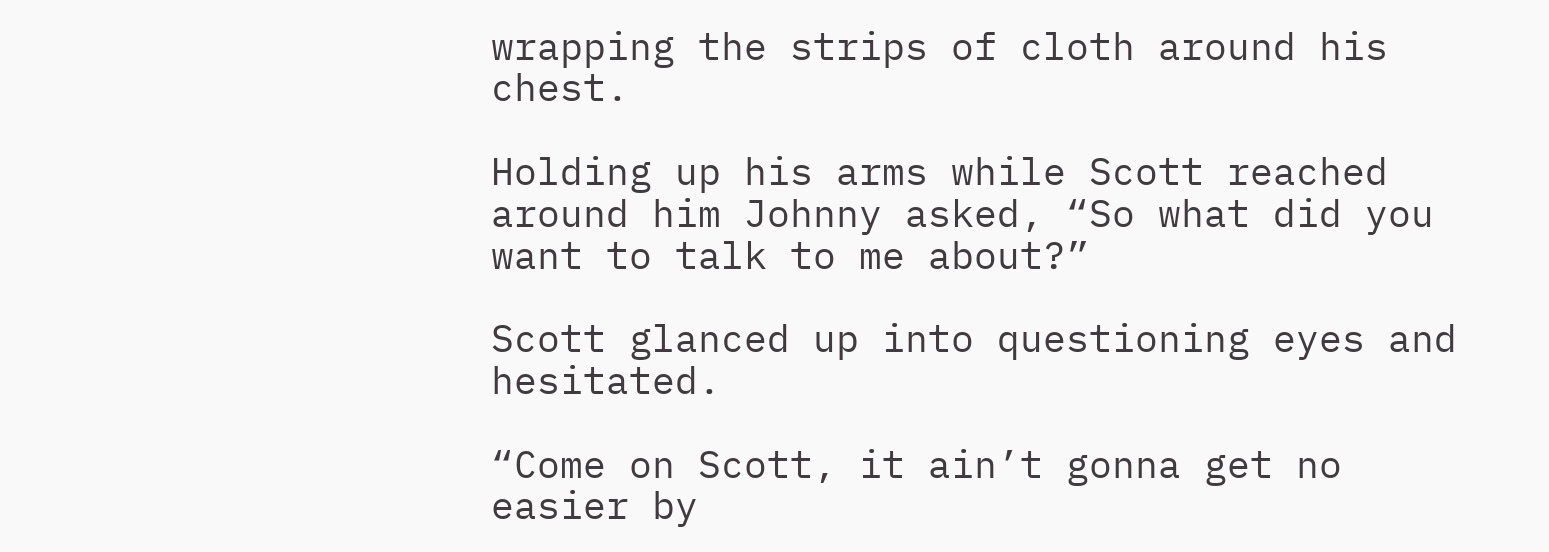wrapping the strips of cloth around his chest.

Holding up his arms while Scott reached around him Johnny asked, “So what did you want to talk to me about?”

Scott glanced up into questioning eyes and hesitated.

“Come on Scott, it ain’t gonna get no easier by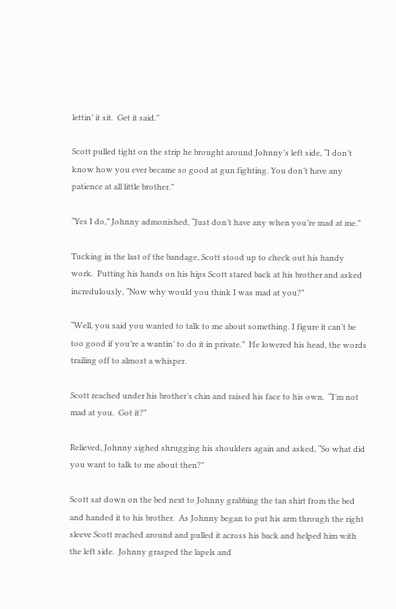lettin’ it sit.  Get it said.”

Scott pulled tight on the strip he brought around Johnny’s left side, “I don’t know how you ever became so good at gun fighting. You don’t have any patience at all little brother.”

“Yes I do,” Johnny admonished, “Just don’t have any when you’re mad at me.”

Tucking in the last of the bandage, Scott stood up to check out his handy work.  Putting his hands on his hips Scott stared back at his brother and asked incredulously, “Now why would you think I was mad at you?”

“Well, you said you wanted to talk to me about something. I figure it can’t be too good if you’re a wantin’ to do it in private.”  He lowered his head, the words trailing off to almost a whisper.

Scott reached under his brother’s chin and raised his face to his own.  “I’m not mad at you.  Got it?”

Relieved, Johnny sighed shrugging his shoulders again and asked, “So what did you want to talk to me about then?”

Scott sat down on the bed next to Johnny grabbing the tan shirt from the bed and handed it to his brother.  As Johnny began to put his arm through the right sleeve Scott reached around and pulled it across his back and helped him with the left side.  Johnny grasped the lapels and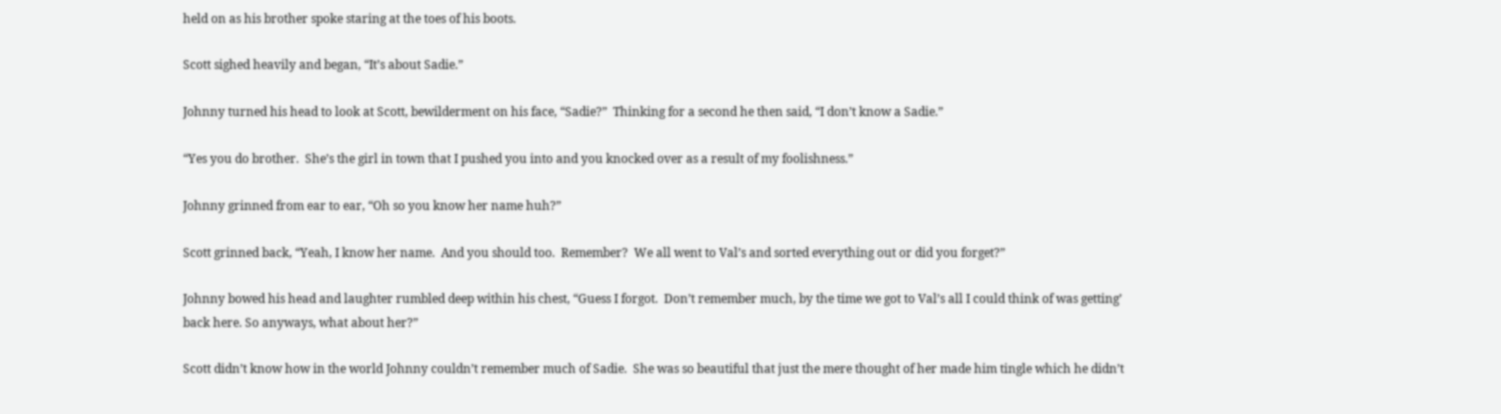held on as his brother spoke staring at the toes of his boots.

Scott sighed heavily and began, “It’s about Sadie.”

Johnny turned his head to look at Scott, bewilderment on his face, “Sadie?”  Thinking for a second he then said, “I don’t know a Sadie.”

“Yes you do brother.  She’s the girl in town that I pushed you into and you knocked over as a result of my foolishness.”

Johnny grinned from ear to ear, “Oh so you know her name huh?”

Scott grinned back, “Yeah, I know her name.  And you should too.  Remember?  We all went to Val’s and sorted everything out or did you forget?”

Johnny bowed his head and laughter rumbled deep within his chest, “Guess I forgot.  Don’t remember much, by the time we got to Val’s all I could think of was getting’ back here. So anyways, what about her?”

Scott didn’t know how in the world Johnny couldn’t remember much of Sadie.  She was so beautiful that just the mere thought of her made him tingle which he didn’t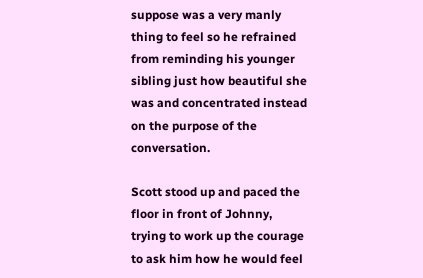suppose was a very manly thing to feel so he refrained from reminding his younger sibling just how beautiful she was and concentrated instead on the purpose of the conversation.

Scott stood up and paced the floor in front of Johnny, trying to work up the courage to ask him how he would feel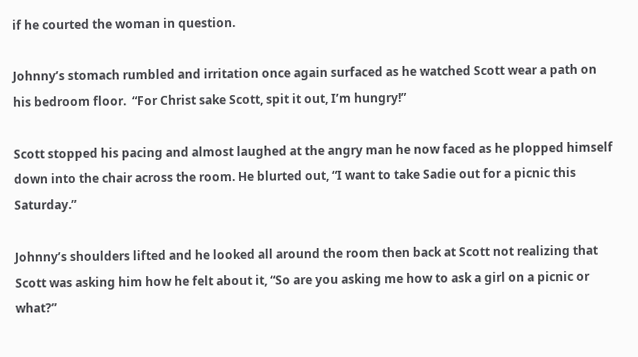if he courted the woman in question.

Johnny’s stomach rumbled and irritation once again surfaced as he watched Scott wear a path on his bedroom floor.  “For Christ sake Scott, spit it out, I’m hungry!”

Scott stopped his pacing and almost laughed at the angry man he now faced as he plopped himself down into the chair across the room. He blurted out, “I want to take Sadie out for a picnic this Saturday.”

Johnny’s shoulders lifted and he looked all around the room then back at Scott not realizing that Scott was asking him how he felt about it, “So are you asking me how to ask a girl on a picnic or what?”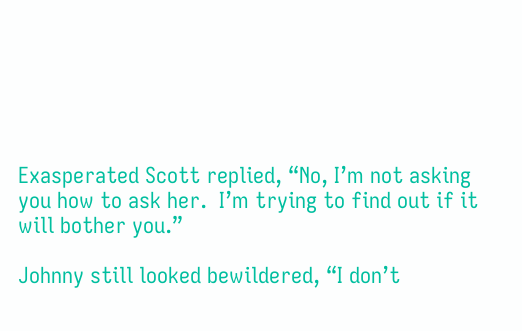Exasperated Scott replied, “No, I’m not asking you how to ask her.  I’m trying to find out if it will bother you.”

Johnny still looked bewildered, “I don’t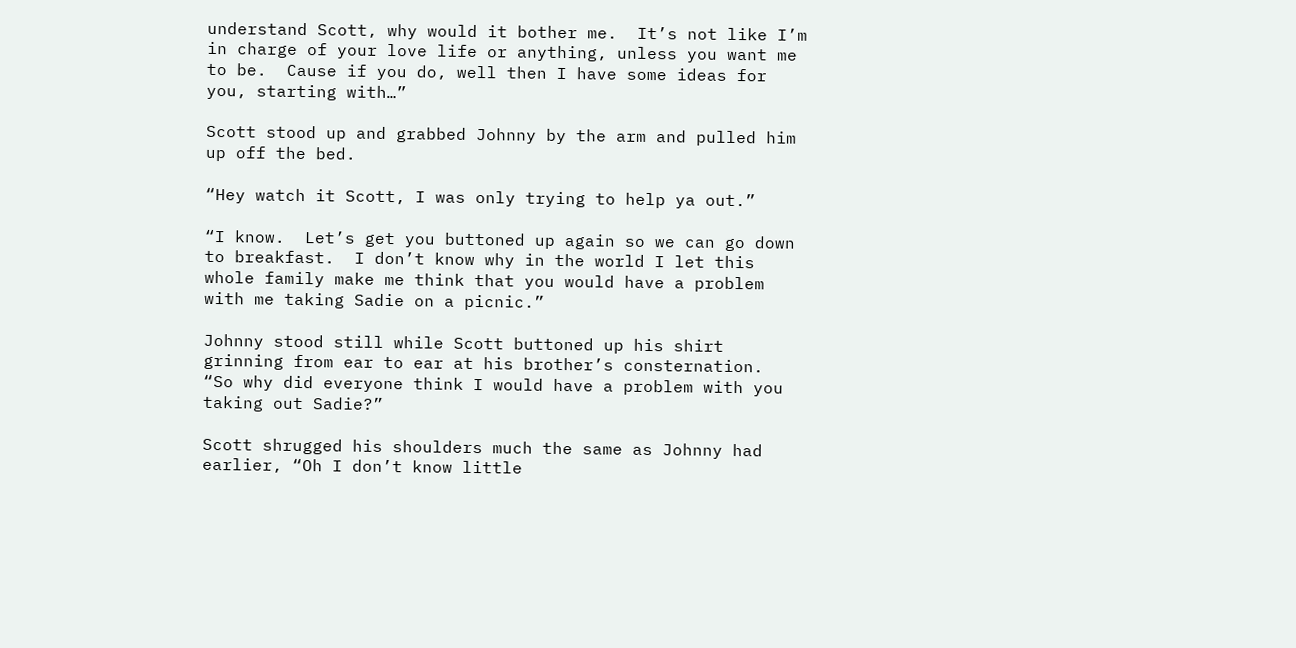understand Scott, why would it bother me.  It’s not like I’m in charge of your love life or anything, unless you want me to be.  Cause if you do, well then I have some ideas for you, starting with…”

Scott stood up and grabbed Johnny by the arm and pulled him up off the bed.

“Hey watch it Scott, I was only trying to help ya out.”

“I know.  Let’s get you buttoned up again so we can go down to breakfast.  I don’t know why in the world I let this whole family make me think that you would have a problem with me taking Sadie on a picnic.”

Johnny stood still while Scott buttoned up his shirt grinning from ear to ear at his brother’s consternation.  “So why did everyone think I would have a problem with you taking out Sadie?”

Scott shrugged his shoulders much the same as Johnny had earlier, “Oh I don’t know little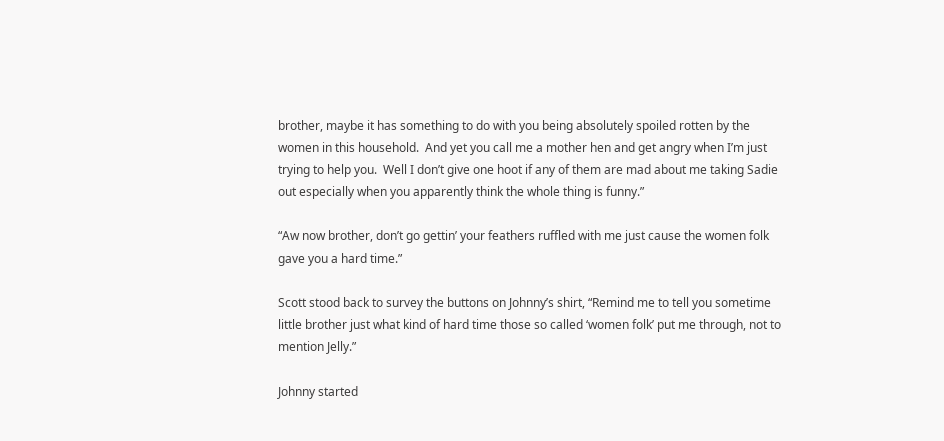brother, maybe it has something to do with you being absolutely spoiled rotten by the women in this household.  And yet you call me a mother hen and get angry when I’m just trying to help you.  Well I don’t give one hoot if any of them are mad about me taking Sadie out especially when you apparently think the whole thing is funny.”

“Aw now brother, don’t go gettin’ your feathers ruffled with me just cause the women folk gave you a hard time.”

Scott stood back to survey the buttons on Johnny’s shirt, “Remind me to tell you sometime little brother just what kind of hard time those so called ‘women folk’ put me through, not to mention Jelly.”

Johnny started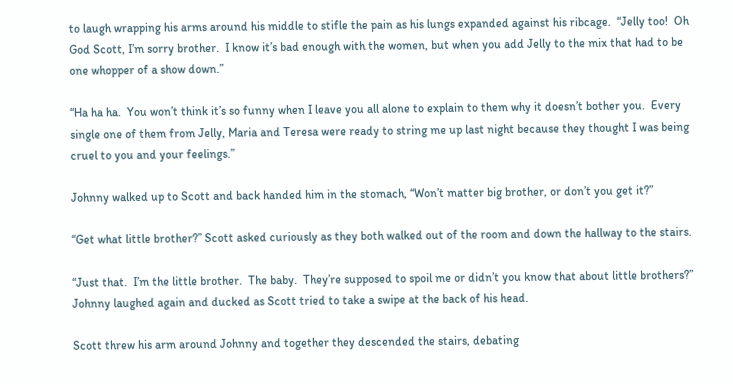to laugh wrapping his arms around his middle to stifle the pain as his lungs expanded against his ribcage.  “Jelly too!  Oh God Scott, I’m sorry brother.  I know it’s bad enough with the women, but when you add Jelly to the mix that had to be one whopper of a show down.”

“Ha ha ha.  You won’t think it’s so funny when I leave you all alone to explain to them why it doesn’t bother you.  Every single one of them from Jelly, Maria and Teresa were ready to string me up last night because they thought I was being cruel to you and your feelings.”

Johnny walked up to Scott and back handed him in the stomach, “Won’t matter big brother, or don’t you get it?”

“Get what little brother?” Scott asked curiously as they both walked out of the room and down the hallway to the stairs.

“Just that.  I’m the little brother.  The baby.  They’re supposed to spoil me or didn’t you know that about little brothers?”  Johnny laughed again and ducked as Scott tried to take a swipe at the back of his head.

Scott threw his arm around Johnny and together they descended the stairs, debating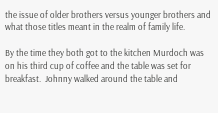the issue of older brothers versus younger brothers and what those titles meant in the realm of family life.

By the time they both got to the kitchen Murdoch was on his third cup of coffee and the table was set for breakfast.  Johnny walked around the table and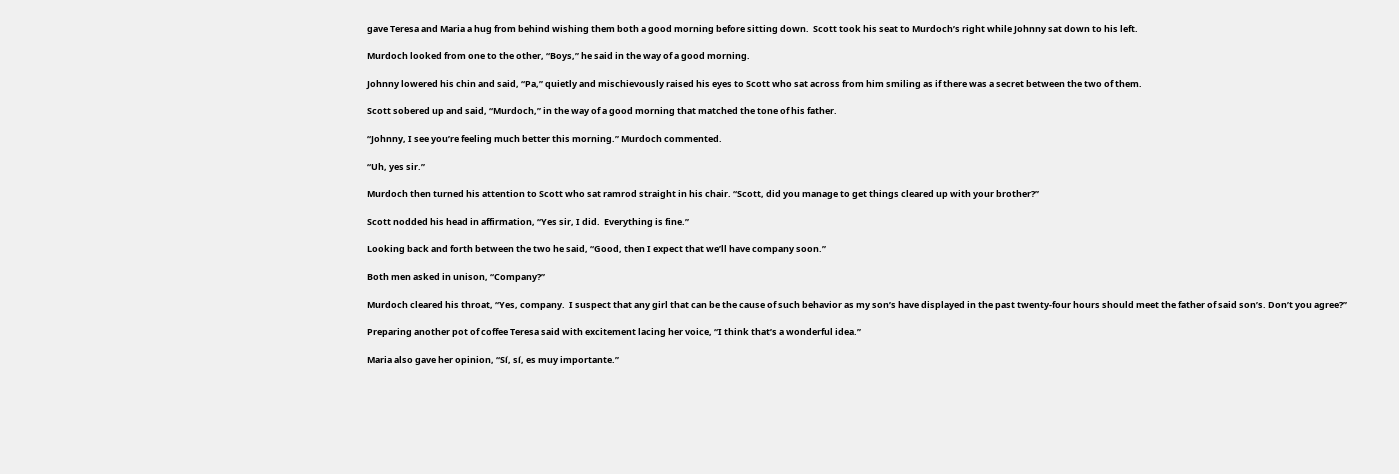gave Teresa and Maria a hug from behind wishing them both a good morning before sitting down.  Scott took his seat to Murdoch’s right while Johnny sat down to his left.

Murdoch looked from one to the other, “Boys,” he said in the way of a good morning.

Johnny lowered his chin and said, “Pa,” quietly and mischievously raised his eyes to Scott who sat across from him smiling as if there was a secret between the two of them.

Scott sobered up and said, “Murdoch,” in the way of a good morning that matched the tone of his father.

“Johnny, I see you’re feeling much better this morning.” Murdoch commented.

“Uh, yes sir.”

Murdoch then turned his attention to Scott who sat ramrod straight in his chair. “Scott, did you manage to get things cleared up with your brother?”

Scott nodded his head in affirmation, “Yes sir, I did.  Everything is fine.”

Looking back and forth between the two he said, “Good, then I expect that we’ll have company soon.”

Both men asked in unison, “Company?”

Murdoch cleared his throat, “Yes, company.  I suspect that any girl that can be the cause of such behavior as my son’s have displayed in the past twenty-four hours should meet the father of said son’s. Don’t you agree?”

Preparing another pot of coffee Teresa said with excitement lacing her voice, “I think that’s a wonderful idea.”

Maria also gave her opinion, “Sí, sí, es muy importante.”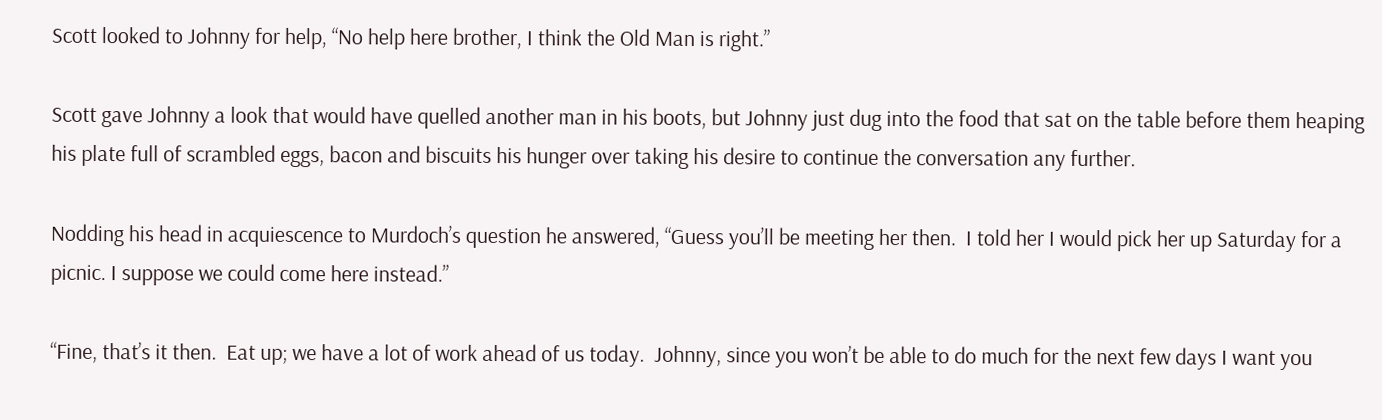Scott looked to Johnny for help, “No help here brother, I think the Old Man is right.”

Scott gave Johnny a look that would have quelled another man in his boots, but Johnny just dug into the food that sat on the table before them heaping his plate full of scrambled eggs, bacon and biscuits his hunger over taking his desire to continue the conversation any further.

Nodding his head in acquiescence to Murdoch’s question he answered, “Guess you’ll be meeting her then.  I told her I would pick her up Saturday for a picnic. I suppose we could come here instead.”

“Fine, that’s it then.  Eat up; we have a lot of work ahead of us today.  Johnny, since you won’t be able to do much for the next few days I want you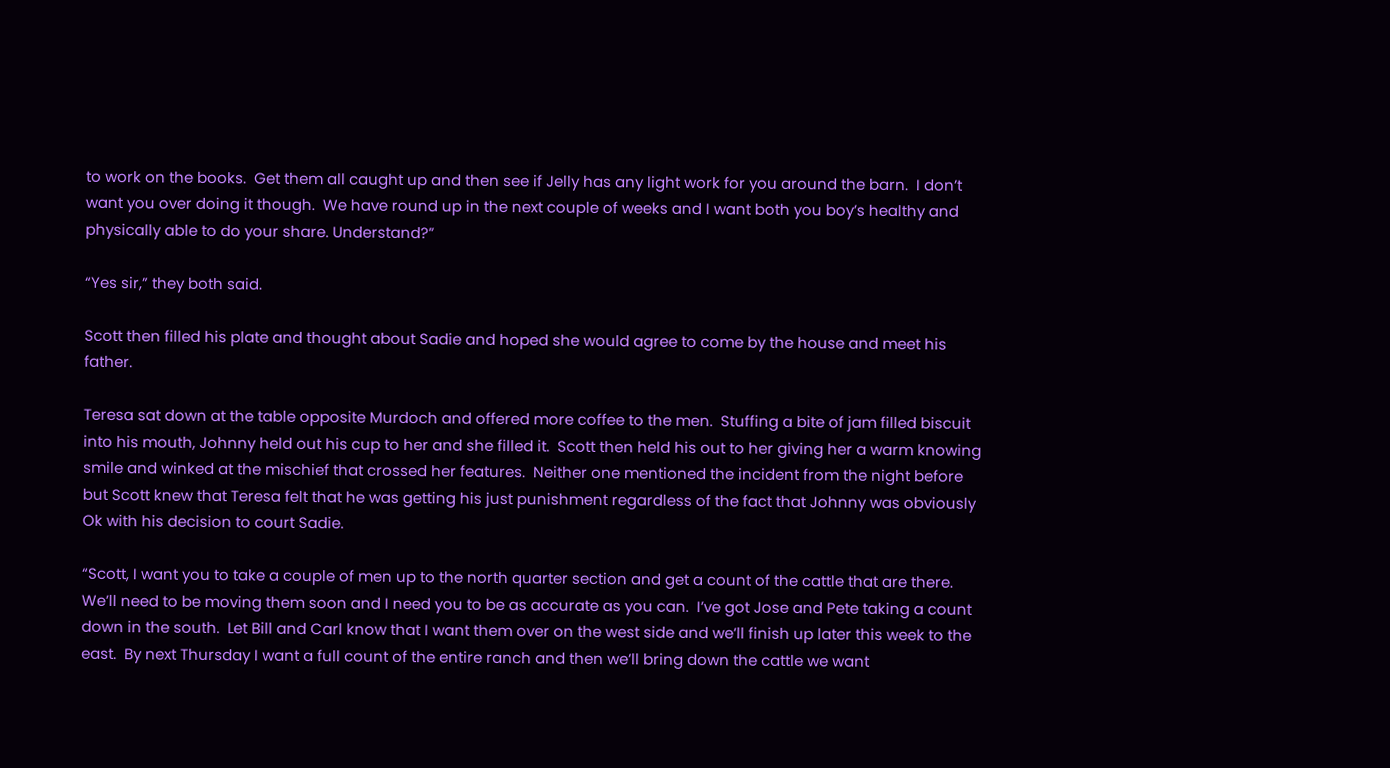to work on the books.  Get them all caught up and then see if Jelly has any light work for you around the barn.  I don’t want you over doing it though.  We have round up in the next couple of weeks and I want both you boy’s healthy and physically able to do your share. Understand?”

“Yes sir,” they both said.

Scott then filled his plate and thought about Sadie and hoped she would agree to come by the house and meet his father.

Teresa sat down at the table opposite Murdoch and offered more coffee to the men.  Stuffing a bite of jam filled biscuit into his mouth, Johnny held out his cup to her and she filled it.  Scott then held his out to her giving her a warm knowing smile and winked at the mischief that crossed her features.  Neither one mentioned the incident from the night before but Scott knew that Teresa felt that he was getting his just punishment regardless of the fact that Johnny was obviously Ok with his decision to court Sadie.

“Scott, I want you to take a couple of men up to the north quarter section and get a count of the cattle that are there.  We’ll need to be moving them soon and I need you to be as accurate as you can.  I’ve got Jose and Pete taking a count down in the south.  Let Bill and Carl know that I want them over on the west side and we’ll finish up later this week to the east.  By next Thursday I want a full count of the entire ranch and then we’ll bring down the cattle we want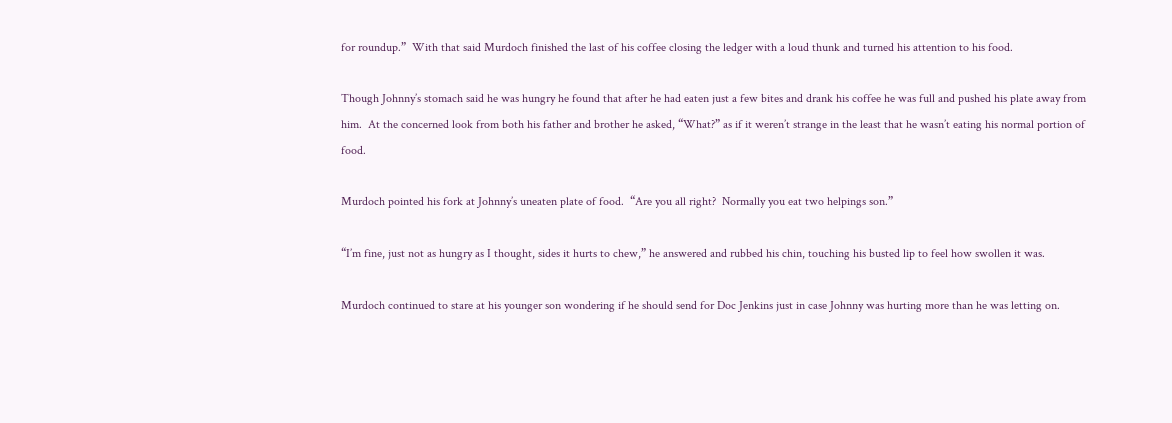for roundup.”  With that said Murdoch finished the last of his coffee closing the ledger with a loud thunk and turned his attention to his food.

Though Johnny’s stomach said he was hungry he found that after he had eaten just a few bites and drank his coffee he was full and pushed his plate away from him.  At the concerned look from both his father and brother he asked, “What?” as if it weren’t strange in the least that he wasn’t eating his normal portion of food.

Murdoch pointed his fork at Johnny’s uneaten plate of food.  “Are you all right?  Normally you eat two helpings son.”

“I’m fine, just not as hungry as I thought, sides it hurts to chew,” he answered and rubbed his chin, touching his busted lip to feel how swollen it was.

Murdoch continued to stare at his younger son wondering if he should send for Doc Jenkins just in case Johnny was hurting more than he was letting on.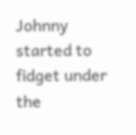Johnny started to fidget under the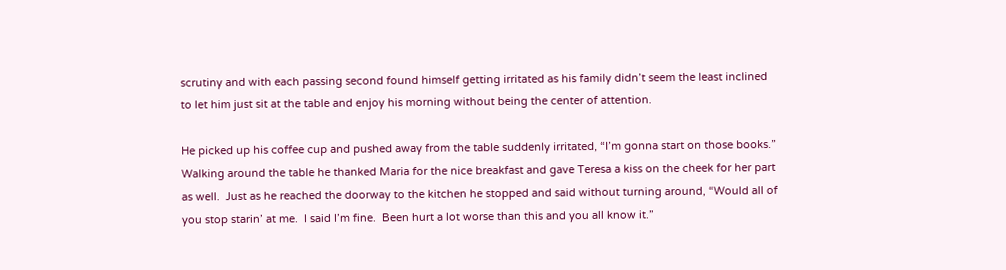scrutiny and with each passing second found himself getting irritated as his family didn’t seem the least inclined to let him just sit at the table and enjoy his morning without being the center of attention.

He picked up his coffee cup and pushed away from the table suddenly irritated, “I’m gonna start on those books.”  Walking around the table he thanked Maria for the nice breakfast and gave Teresa a kiss on the cheek for her part as well.  Just as he reached the doorway to the kitchen he stopped and said without turning around, “Would all of you stop starin’ at me.  I said I’m fine.  Been hurt a lot worse than this and you all know it.”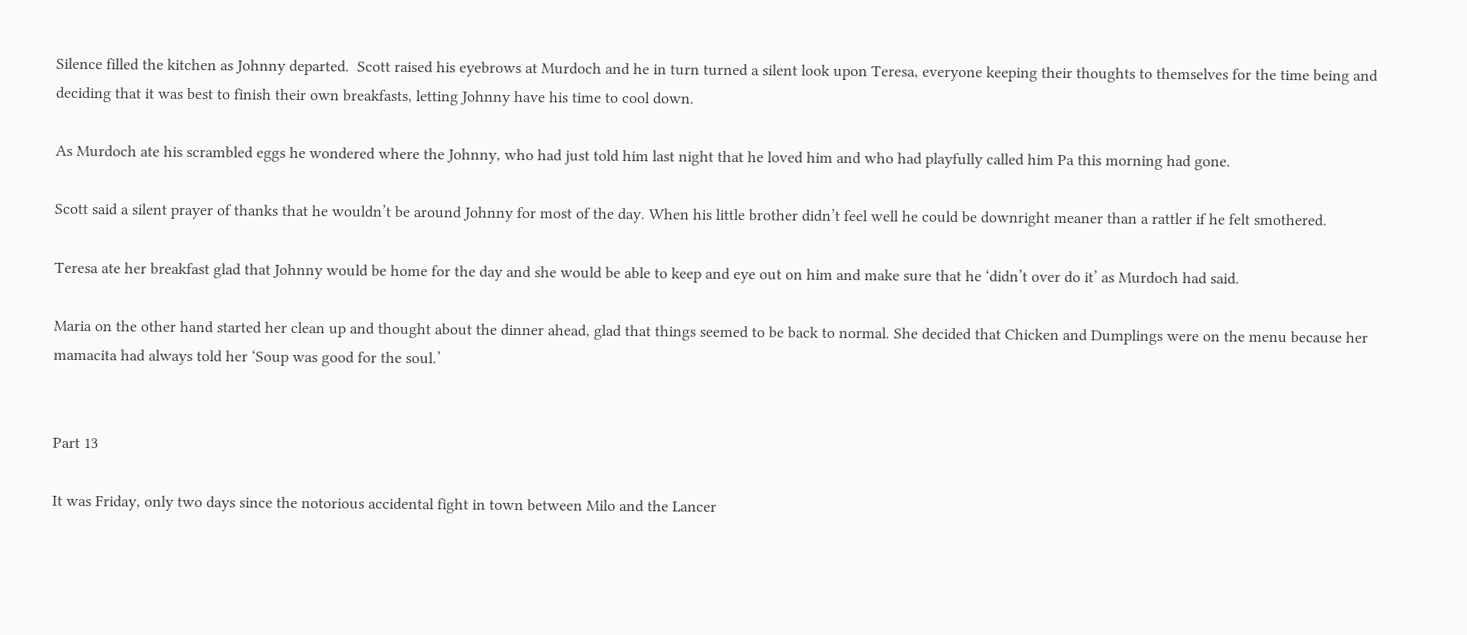Silence filled the kitchen as Johnny departed.  Scott raised his eyebrows at Murdoch and he in turn turned a silent look upon Teresa, everyone keeping their thoughts to themselves for the time being and deciding that it was best to finish their own breakfasts, letting Johnny have his time to cool down.

As Murdoch ate his scrambled eggs he wondered where the Johnny, who had just told him last night that he loved him and who had playfully called him Pa this morning had gone.

Scott said a silent prayer of thanks that he wouldn’t be around Johnny for most of the day. When his little brother didn’t feel well he could be downright meaner than a rattler if he felt smothered.

Teresa ate her breakfast glad that Johnny would be home for the day and she would be able to keep and eye out on him and make sure that he ‘didn’t over do it’ as Murdoch had said.

Maria on the other hand started her clean up and thought about the dinner ahead, glad that things seemed to be back to normal. She decided that Chicken and Dumplings were on the menu because her mamacita had always told her ‘Soup was good for the soul.’


Part 13

It was Friday, only two days since the notorious accidental fight in town between Milo and the Lancer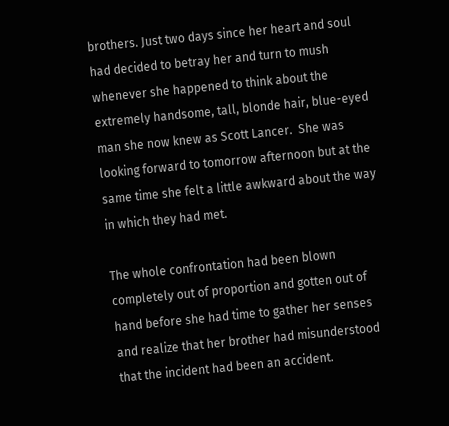brothers. Just two days since her heart and soul had decided to betray her and turn to mush whenever she happened to think about the extremely handsome, tall, blonde hair, blue-eyed man she now knew as Scott Lancer.  She was looking forward to tomorrow afternoon but at the same time she felt a little awkward about the way in which they had met.

The whole confrontation had been blown completely out of proportion and gotten out of hand before she had time to gather her senses and realize that her brother had misunderstood that the incident had been an accident.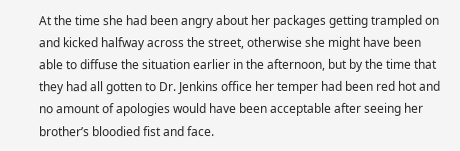At the time she had been angry about her packages getting trampled on and kicked halfway across the street, otherwise she might have been able to diffuse the situation earlier in the afternoon, but by the time that they had all gotten to Dr. Jenkins office her temper had been red hot and no amount of apologies would have been acceptable after seeing her brother’s bloodied fist and face.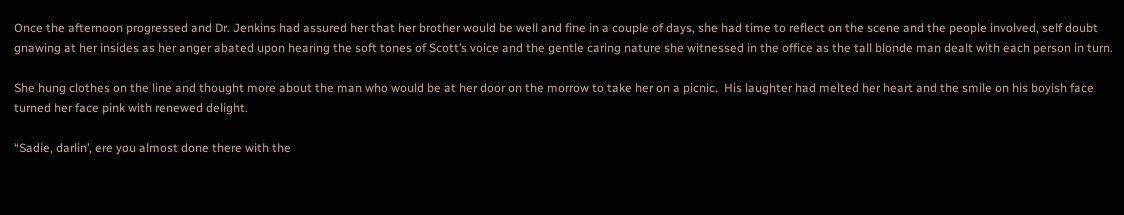Once the afternoon progressed and Dr. Jenkins had assured her that her brother would be well and fine in a couple of days, she had time to reflect on the scene and the people involved, self doubt gnawing at her insides as her anger abated upon hearing the soft tones of Scott’s voice and the gentle caring nature she witnessed in the office as the tall blonde man dealt with each person in turn.

She hung clothes on the line and thought more about the man who would be at her door on the morrow to take her on a picnic.  His laughter had melted her heart and the smile on his boyish face turned her face pink with renewed delight.

“Sadie, darlin’, ere you almost done there with the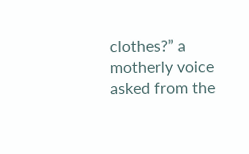clothes?” a motherly voice asked from the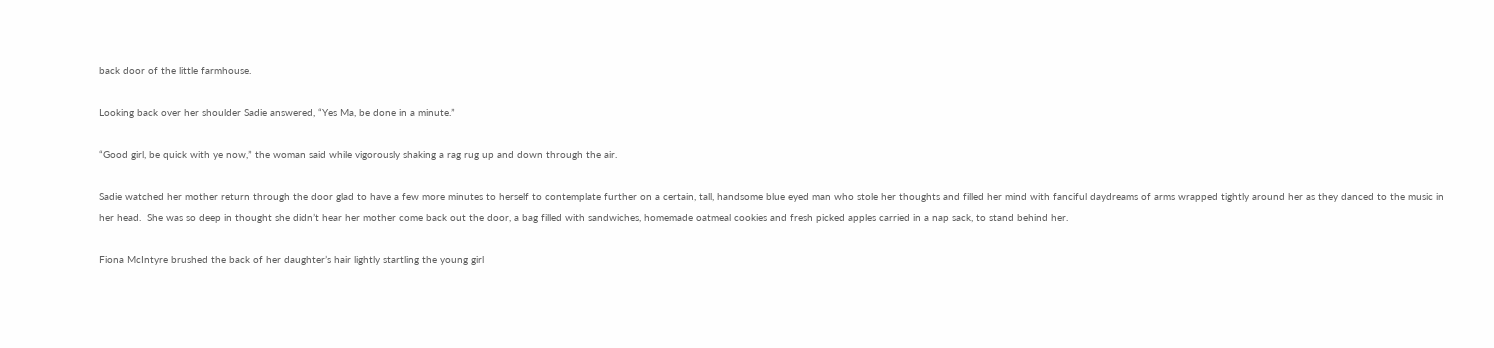back door of the little farmhouse.

Looking back over her shoulder Sadie answered, “Yes Ma, be done in a minute.”

“Good girl, be quick with ye now,” the woman said while vigorously shaking a rag rug up and down through the air.

Sadie watched her mother return through the door glad to have a few more minutes to herself to contemplate further on a certain, tall, handsome blue eyed man who stole her thoughts and filled her mind with fanciful daydreams of arms wrapped tightly around her as they danced to the music in her head.  She was so deep in thought she didn’t hear her mother come back out the door, a bag filled with sandwiches, homemade oatmeal cookies and fresh picked apples carried in a nap sack, to stand behind her.

Fiona McIntyre brushed the back of her daughter’s hair lightly startling the young girl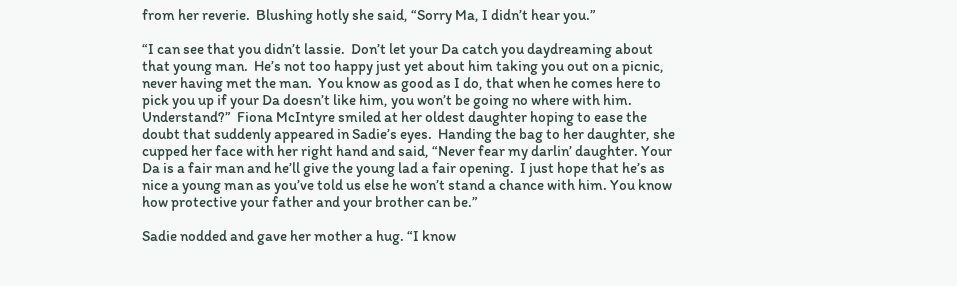from her reverie.  Blushing hotly she said, “Sorry Ma, I didn’t hear you.”

“I can see that you didn’t lassie.  Don’t let your Da catch you daydreaming about that young man.  He’s not too happy just yet about him taking you out on a picnic, never having met the man.  You know as good as I do, that when he comes here to pick you up if your Da doesn’t like him, you won’t be going no where with him.  Understand?”  Fiona McIntyre smiled at her oldest daughter hoping to ease the doubt that suddenly appeared in Sadie’s eyes.  Handing the bag to her daughter, she cupped her face with her right hand and said, “Never fear my darlin’ daughter. Your Da is a fair man and he’ll give the young lad a fair opening.  I just hope that he’s as nice a young man as you’ve told us else he won’t stand a chance with him. You know how protective your father and your brother can be.”

Sadie nodded and gave her mother a hug. “I know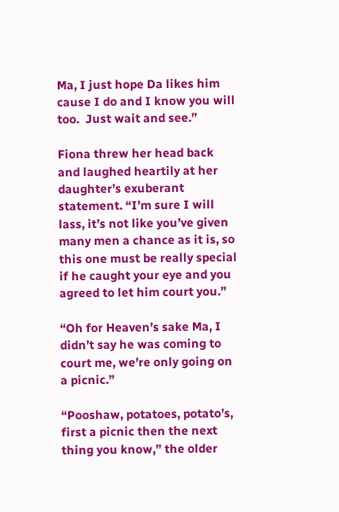Ma, I just hope Da likes him cause I do and I know you will too.  Just wait and see.”

Fiona threw her head back and laughed heartily at her daughter’s exuberant statement. “I’m sure I will lass, it’s not like you’ve given many men a chance as it is, so this one must be really special if he caught your eye and you agreed to let him court you.”

“Oh for Heaven’s sake Ma, I didn’t say he was coming to court me, we’re only going on a picnic.”

“Pooshaw, potatoes, potato’s, first a picnic then the next thing you know,” the older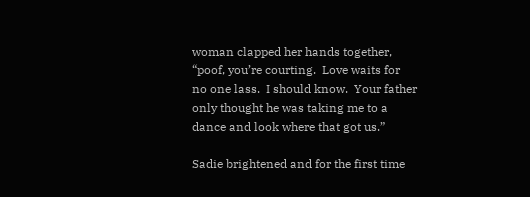woman clapped her hands together, “poof, you’re courting.  Love waits for no one lass.  I should know.  Your father only thought he was taking me to a dance and look where that got us.”

Sadie brightened and for the first time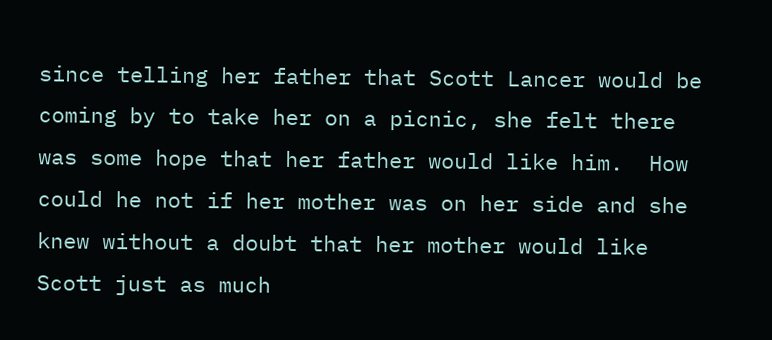since telling her father that Scott Lancer would be coming by to take her on a picnic, she felt there was some hope that her father would like him.  How could he not if her mother was on her side and she knew without a doubt that her mother would like Scott just as much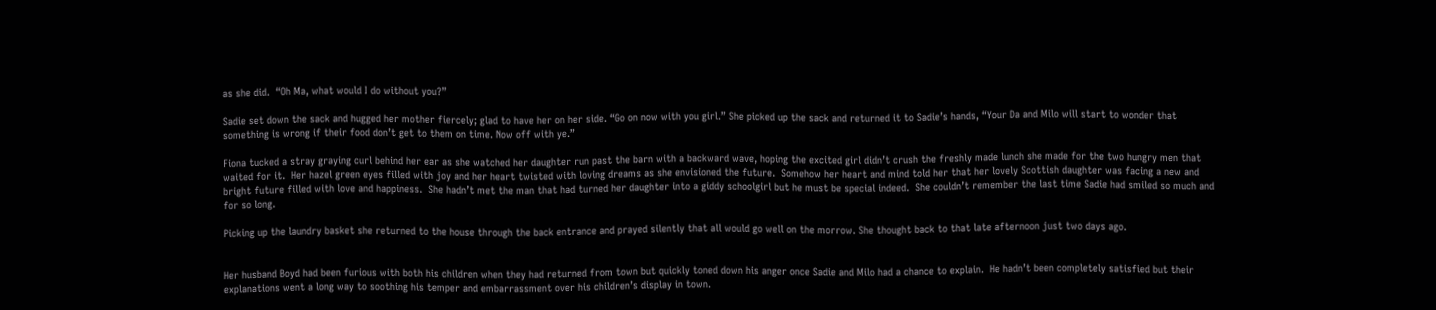as she did.  “Oh Ma, what would I do without you?”

Sadie set down the sack and hugged her mother fiercely; glad to have her on her side. “Go on now with you girl.” She picked up the sack and returned it to Sadie’s hands, “Your Da and Milo will start to wonder that something is wrong if their food don’t get to them on time. Now off with ye.”

Fiona tucked a stray graying curl behind her ear as she watched her daughter run past the barn with a backward wave, hoping the excited girl didn’t crush the freshly made lunch she made for the two hungry men that waited for it.  Her hazel green eyes filled with joy and her heart twisted with loving dreams as she envisioned the future.  Somehow her heart and mind told her that her lovely Scottish daughter was facing a new and bright future filled with love and happiness.  She hadn’t met the man that had turned her daughter into a giddy schoolgirl but he must be special indeed.  She couldn’t remember the last time Sadie had smiled so much and for so long.

Picking up the laundry basket she returned to the house through the back entrance and prayed silently that all would go well on the morrow. She thought back to that late afternoon just two days ago.


Her husband Boyd had been furious with both his children when they had returned from town but quickly toned down his anger once Sadie and Milo had a chance to explain.  He hadn’t been completely satisfied but their explanations went a long way to soothing his temper and embarrassment over his children’s display in town.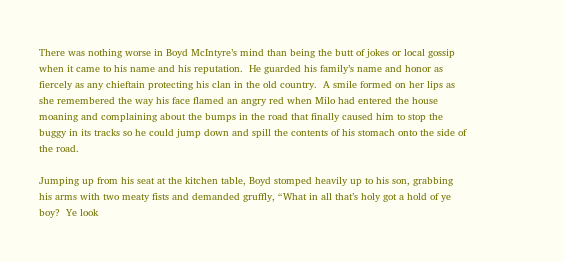There was nothing worse in Boyd McIntyre’s mind than being the butt of jokes or local gossip when it came to his name and his reputation.  He guarded his family’s name and honor as fiercely as any chieftain protecting his clan in the old country.  A smile formed on her lips as she remembered the way his face flamed an angry red when Milo had entered the house moaning and complaining about the bumps in the road that finally caused him to stop the buggy in its tracks so he could jump down and spill the contents of his stomach onto the side of the road.

Jumping up from his seat at the kitchen table, Boyd stomped heavily up to his son, grabbing his arms with two meaty fists and demanded gruffly, “What in all that’s holy got a hold of ye boy?  Ye look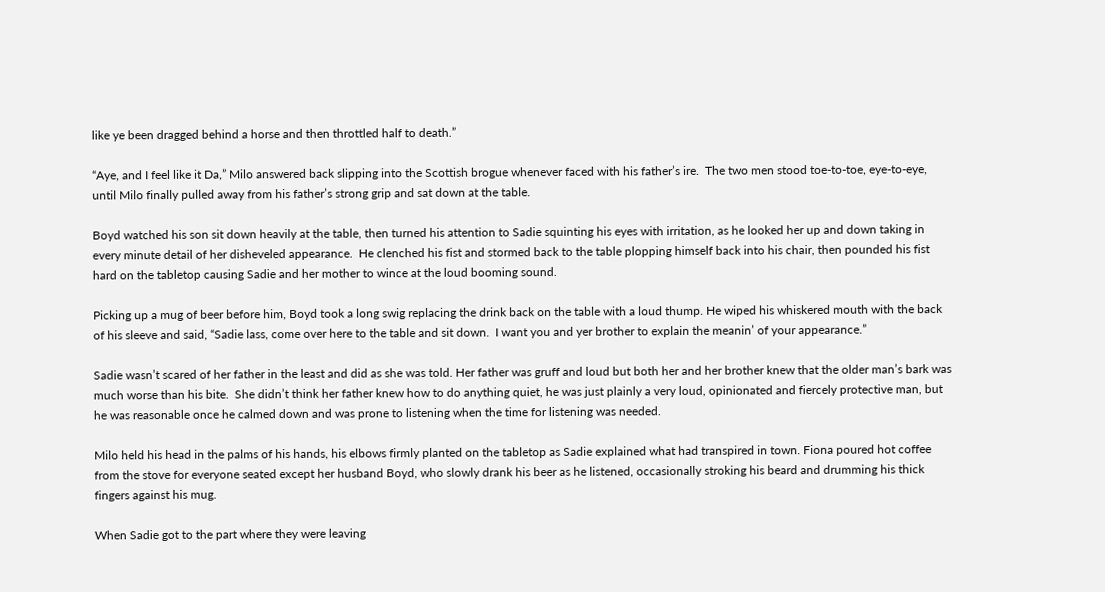like ye been dragged behind a horse and then throttled half to death.”

“Aye, and I feel like it Da,” Milo answered back slipping into the Scottish brogue whenever faced with his father’s ire.  The two men stood toe-to-toe, eye-to-eye, until Milo finally pulled away from his father’s strong grip and sat down at the table.

Boyd watched his son sit down heavily at the table, then turned his attention to Sadie squinting his eyes with irritation, as he looked her up and down taking in every minute detail of her disheveled appearance.  He clenched his fist and stormed back to the table plopping himself back into his chair, then pounded his fist hard on the tabletop causing Sadie and her mother to wince at the loud booming sound.

Picking up a mug of beer before him, Boyd took a long swig replacing the drink back on the table with a loud thump. He wiped his whiskered mouth with the back of his sleeve and said, “Sadie lass, come over here to the table and sit down.  I want you and yer brother to explain the meanin’ of your appearance.”

Sadie wasn’t scared of her father in the least and did as she was told. Her father was gruff and loud but both her and her brother knew that the older man’s bark was much worse than his bite.  She didn’t think her father knew how to do anything quiet, he was just plainly a very loud, opinionated and fiercely protective man, but he was reasonable once he calmed down and was prone to listening when the time for listening was needed.

Milo held his head in the palms of his hands, his elbows firmly planted on the tabletop as Sadie explained what had transpired in town. Fiona poured hot coffee from the stove for everyone seated except her husband Boyd, who slowly drank his beer as he listened, occasionally stroking his beard and drumming his thick fingers against his mug.

When Sadie got to the part where they were leaving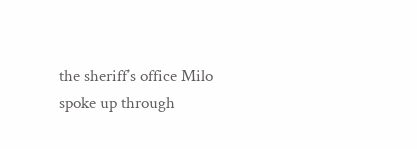the sheriff’s office Milo spoke up through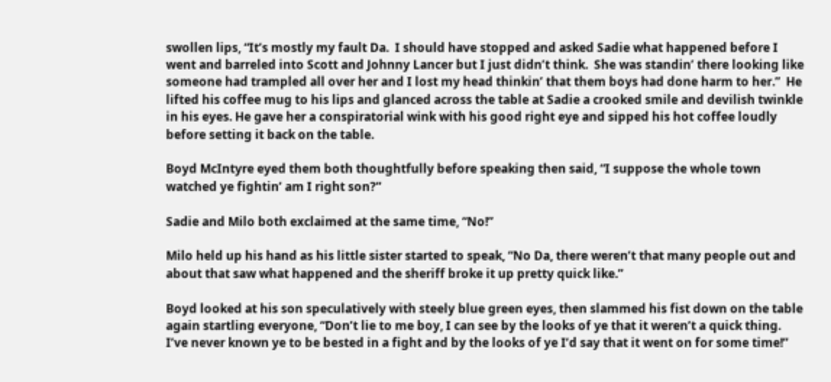swollen lips, “It’s mostly my fault Da.  I should have stopped and asked Sadie what happened before I went and barreled into Scott and Johnny Lancer but I just didn’t think.  She was standin’ there looking like someone had trampled all over her and I lost my head thinkin’ that them boys had done harm to her.”  He lifted his coffee mug to his lips and glanced across the table at Sadie a crooked smile and devilish twinkle in his eyes. He gave her a conspiratorial wink with his good right eye and sipped his hot coffee loudly before setting it back on the table.

Boyd McIntyre eyed them both thoughtfully before speaking then said, “I suppose the whole town watched ye fightin’ am I right son?”

Sadie and Milo both exclaimed at the same time, “No!”

Milo held up his hand as his little sister started to speak, “No Da, there weren’t that many people out and about that saw what happened and the sheriff broke it up pretty quick like.”

Boyd looked at his son speculatively with steely blue green eyes, then slammed his fist down on the table again startling everyone, “Don’t lie to me boy, I can see by the looks of ye that it weren’t a quick thing.  I’ve never known ye to be bested in a fight and by the looks of ye I’d say that it went on for some time!”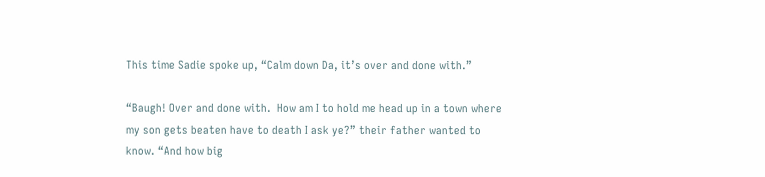This time Sadie spoke up, “Calm down Da, it’s over and done with.”

“Baugh! Over and done with.  How am I to hold me head up in a town where my son gets beaten have to death I ask ye?” their father wanted to know. “And how big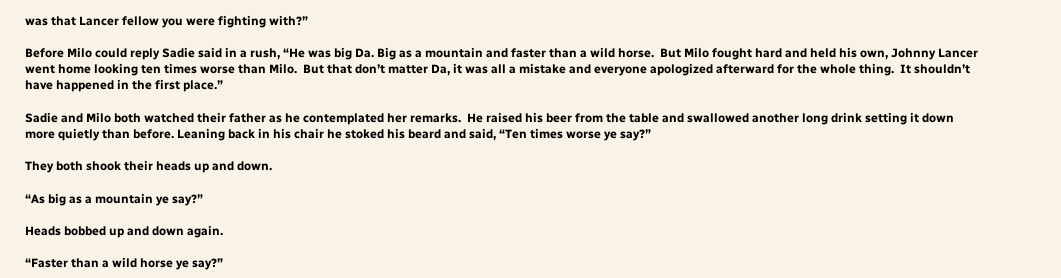was that Lancer fellow you were fighting with?”

Before Milo could reply Sadie said in a rush, “He was big Da. Big as a mountain and faster than a wild horse.  But Milo fought hard and held his own, Johnny Lancer went home looking ten times worse than Milo.  But that don’t matter Da, it was all a mistake and everyone apologized afterward for the whole thing.  It shouldn’t have happened in the first place.”

Sadie and Milo both watched their father as he contemplated her remarks.  He raised his beer from the table and swallowed another long drink setting it down more quietly than before. Leaning back in his chair he stoked his beard and said, “Ten times worse ye say?”

They both shook their heads up and down.

“As big as a mountain ye say?”

Heads bobbed up and down again.

“Faster than a wild horse ye say?”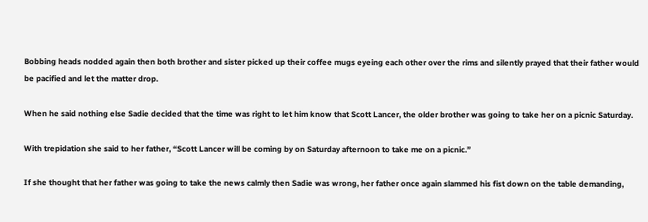Bobbing heads nodded again then both brother and sister picked up their coffee mugs eyeing each other over the rims and silently prayed that their father would be pacified and let the matter drop.

When he said nothing else Sadie decided that the time was right to let him know that Scott Lancer, the older brother was going to take her on a picnic Saturday.

With trepidation she said to her father, “Scott Lancer will be coming by on Saturday afternoon to take me on a picnic.”

If she thought that her father was going to take the news calmly then Sadie was wrong, her father once again slammed his fist down on the table demanding,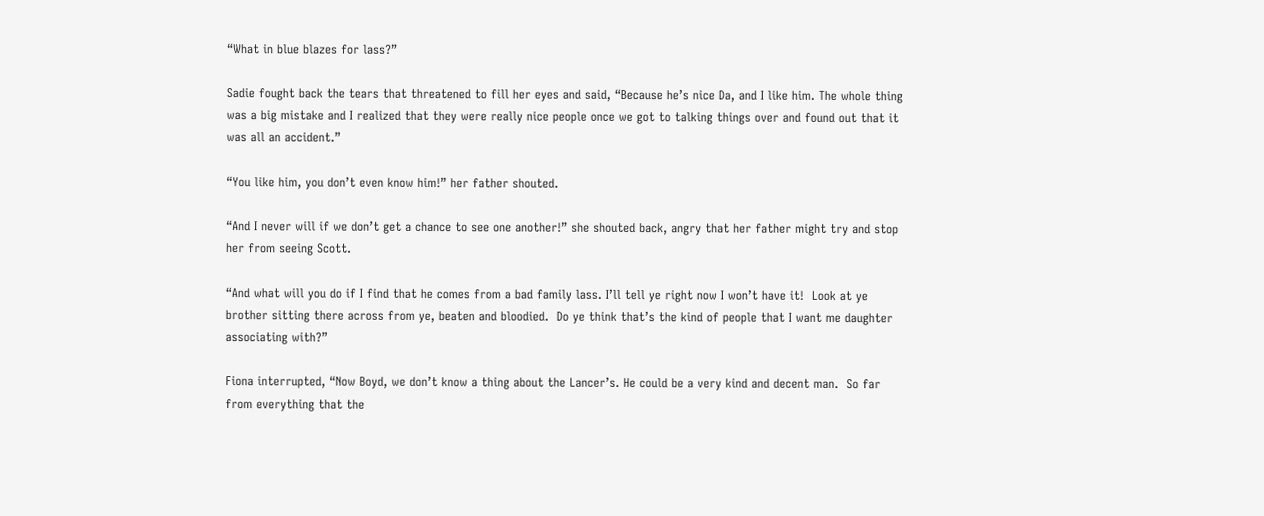“What in blue blazes for lass?”

Sadie fought back the tears that threatened to fill her eyes and said, “Because he’s nice Da, and I like him. The whole thing was a big mistake and I realized that they were really nice people once we got to talking things over and found out that it was all an accident.”

“You like him, you don’t even know him!” her father shouted.

“And I never will if we don’t get a chance to see one another!” she shouted back, angry that her father might try and stop her from seeing Scott.

“And what will you do if I find that he comes from a bad family lass. I’ll tell ye right now I won’t have it!  Look at ye brother sitting there across from ye, beaten and bloodied.  Do ye think that’s the kind of people that I want me daughter associating with?”

Fiona interrupted, “Now Boyd, we don’t know a thing about the Lancer’s. He could be a very kind and decent man.  So far from everything that the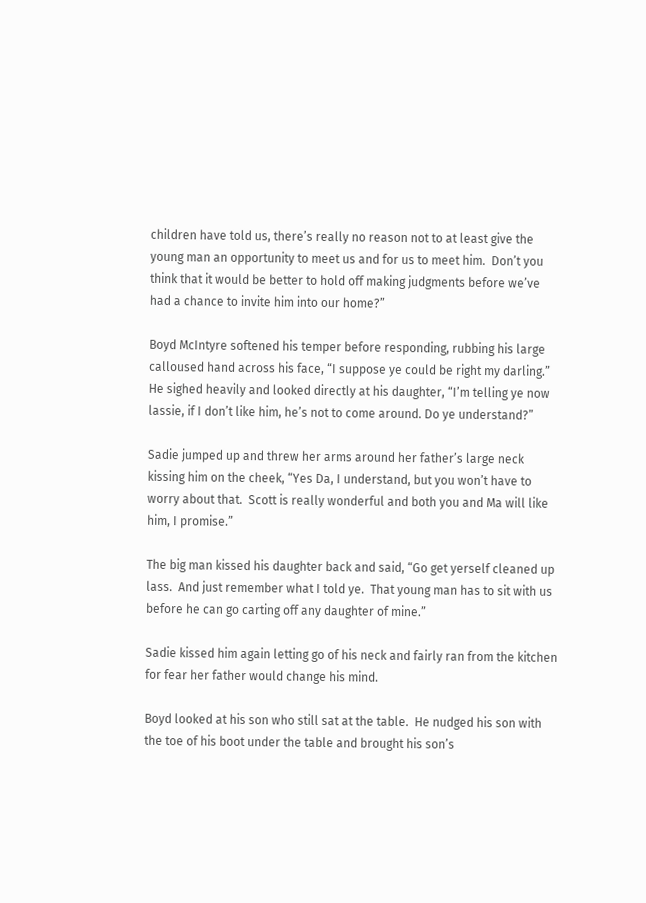children have told us, there’s really no reason not to at least give the young man an opportunity to meet us and for us to meet him.  Don’t you think that it would be better to hold off making judgments before we’ve had a chance to invite him into our home?”

Boyd McIntyre softened his temper before responding, rubbing his large calloused hand across his face, “I suppose ye could be right my darling.” He sighed heavily and looked directly at his daughter, “I’m telling ye now lassie, if I don’t like him, he’s not to come around. Do ye understand?”

Sadie jumped up and threw her arms around her father’s large neck kissing him on the cheek, “Yes Da, I understand, but you won’t have to worry about that.  Scott is really wonderful and both you and Ma will like him, I promise.”

The big man kissed his daughter back and said, “Go get yerself cleaned up lass.  And just remember what I told ye.  That young man has to sit with us before he can go carting off any daughter of mine.”

Sadie kissed him again letting go of his neck and fairly ran from the kitchen for fear her father would change his mind.

Boyd looked at his son who still sat at the table.  He nudged his son with the toe of his boot under the table and brought his son’s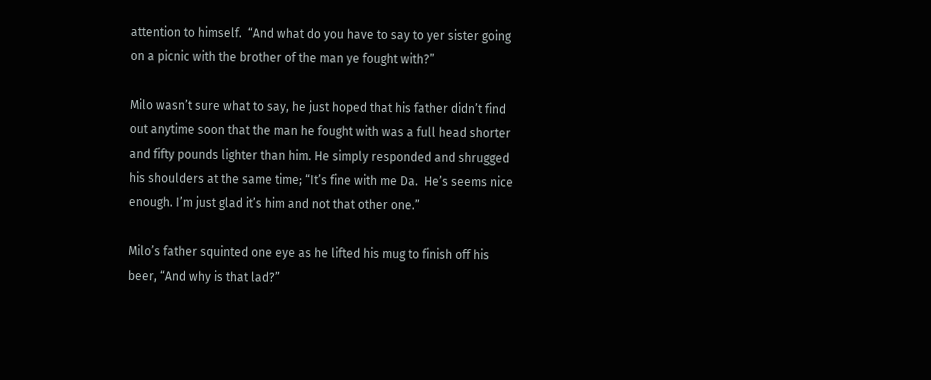attention to himself.  “And what do you have to say to yer sister going on a picnic with the brother of the man ye fought with?”

Milo wasn’t sure what to say, he just hoped that his father didn’t find out anytime soon that the man he fought with was a full head shorter and fifty pounds lighter than him. He simply responded and shrugged his shoulders at the same time; “It’s fine with me Da.  He’s seems nice enough. I’m just glad it’s him and not that other one.”

Milo’s father squinted one eye as he lifted his mug to finish off his beer, “And why is that lad?”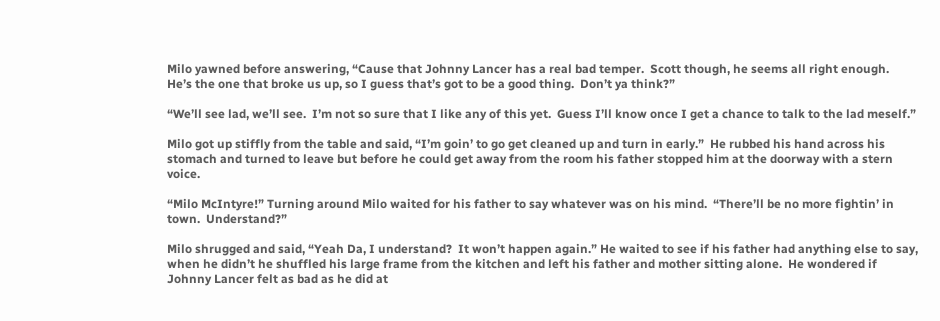Milo yawned before answering, “Cause that Johnny Lancer has a real bad temper.  Scott though, he seems all right enough.  He’s the one that broke us up, so I guess that’s got to be a good thing.  Don’t ya think?”

“We’ll see lad, we’ll see.  I’m not so sure that I like any of this yet.  Guess I’ll know once I get a chance to talk to the lad meself.”

Milo got up stiffly from the table and said, “I’m goin’ to go get cleaned up and turn in early.”  He rubbed his hand across his stomach and turned to leave but before he could get away from the room his father stopped him at the doorway with a stern voice.

“Milo McIntyre!” Turning around Milo waited for his father to say whatever was on his mind.  “There’ll be no more fightin’ in town.  Understand?”

Milo shrugged and said, “Yeah Da, I understand?  It won’t happen again.” He waited to see if his father had anything else to say, when he didn’t he shuffled his large frame from the kitchen and left his father and mother sitting alone.  He wondered if Johnny Lancer felt as bad as he did at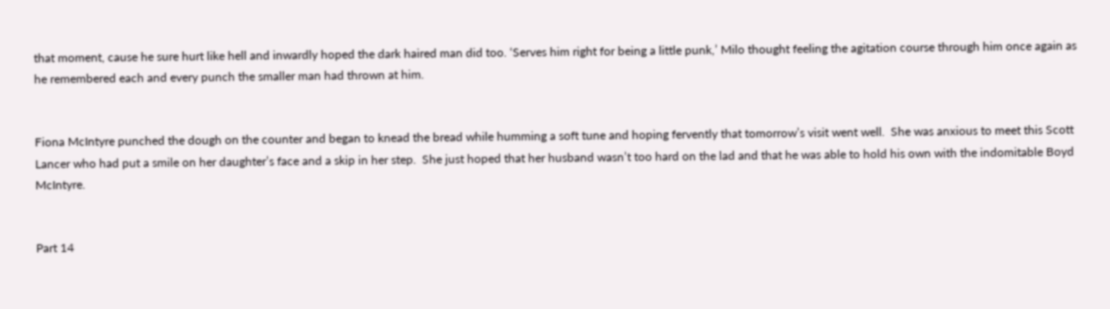that moment, cause he sure hurt like hell and inwardly hoped the dark haired man did too. ‘Serves him right for being a little punk,’ Milo thought feeling the agitation course through him once again as he remembered each and every punch the smaller man had thrown at him.


Fiona McIntyre punched the dough on the counter and began to knead the bread while humming a soft tune and hoping fervently that tomorrow’s visit went well.  She was anxious to meet this Scott Lancer who had put a smile on her daughter’s face and a skip in her step.  She just hoped that her husband wasn’t too hard on the lad and that he was able to hold his own with the indomitable Boyd McIntyre.


Part 14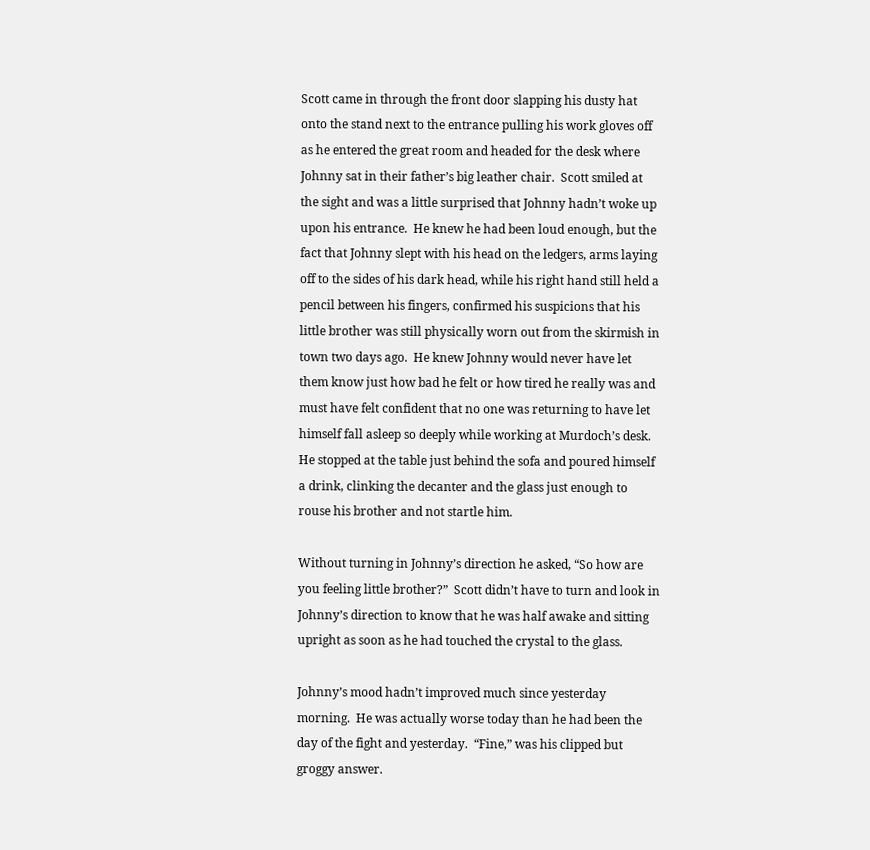Scott came in through the front door slapping his dusty hat onto the stand next to the entrance pulling his work gloves off as he entered the great room and headed for the desk where Johnny sat in their father’s big leather chair.  Scott smiled at the sight and was a little surprised that Johnny hadn’t woke up upon his entrance.  He knew he had been loud enough, but the fact that Johnny slept with his head on the ledgers, arms laying off to the sides of his dark head, while his right hand still held a pencil between his fingers, confirmed his suspicions that his little brother was still physically worn out from the skirmish in town two days ago.  He knew Johnny would never have let them know just how bad he felt or how tired he really was and must have felt confident that no one was returning to have let himself fall asleep so deeply while working at Murdoch’s desk.  He stopped at the table just behind the sofa and poured himself a drink, clinking the decanter and the glass just enough to rouse his brother and not startle him.

Without turning in Johnny’s direction he asked, “So how are you feeling little brother?”  Scott didn’t have to turn and look in Johnny’s direction to know that he was half awake and sitting upright as soon as he had touched the crystal to the glass.

Johnny’s mood hadn’t improved much since yesterday morning.  He was actually worse today than he had been the day of the fight and yesterday.  “Fine,” was his clipped but groggy answer.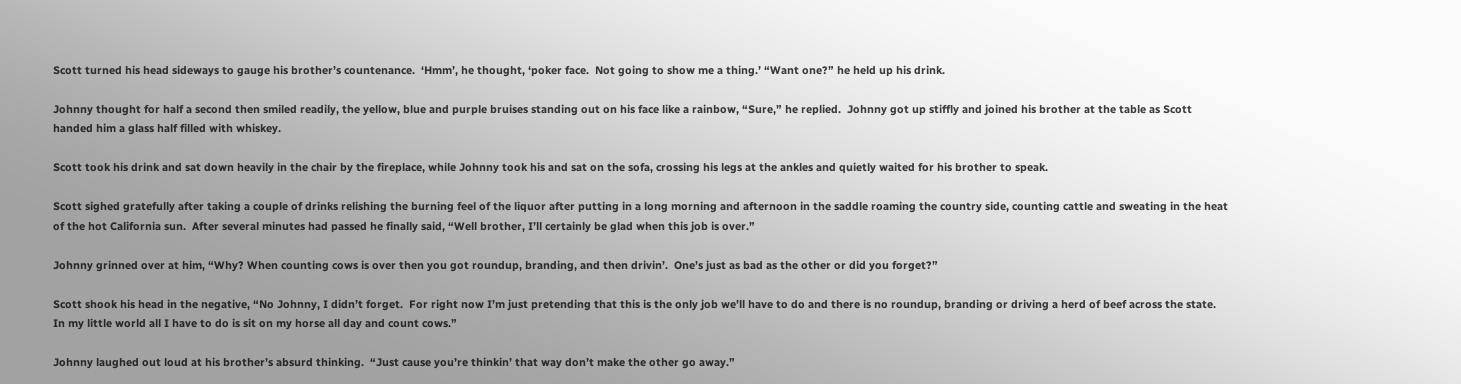Scott turned his head sideways to gauge his brother’s countenance.  ‘Hmm’, he thought, ‘poker face.  Not going to show me a thing.’ “Want one?” he held up his drink.

Johnny thought for half a second then smiled readily, the yellow, blue and purple bruises standing out on his face like a rainbow, “Sure,” he replied.  Johnny got up stiffly and joined his brother at the table as Scott handed him a glass half filled with whiskey.

Scott took his drink and sat down heavily in the chair by the fireplace, while Johnny took his and sat on the sofa, crossing his legs at the ankles and quietly waited for his brother to speak.

Scott sighed gratefully after taking a couple of drinks relishing the burning feel of the liquor after putting in a long morning and afternoon in the saddle roaming the country side, counting cattle and sweating in the heat of the hot California sun.  After several minutes had passed he finally said, “Well brother, I’ll certainly be glad when this job is over.”

Johnny grinned over at him, “Why? When counting cows is over then you got roundup, branding, and then drivin’.  One’s just as bad as the other or did you forget?”

Scott shook his head in the negative, “No Johnny, I didn’t forget.  For right now I’m just pretending that this is the only job we’ll have to do and there is no roundup, branding or driving a herd of beef across the state.  In my little world all I have to do is sit on my horse all day and count cows.”

Johnny laughed out loud at his brother’s absurd thinking.  “Just cause you’re thinkin’ that way don’t make the other go away.”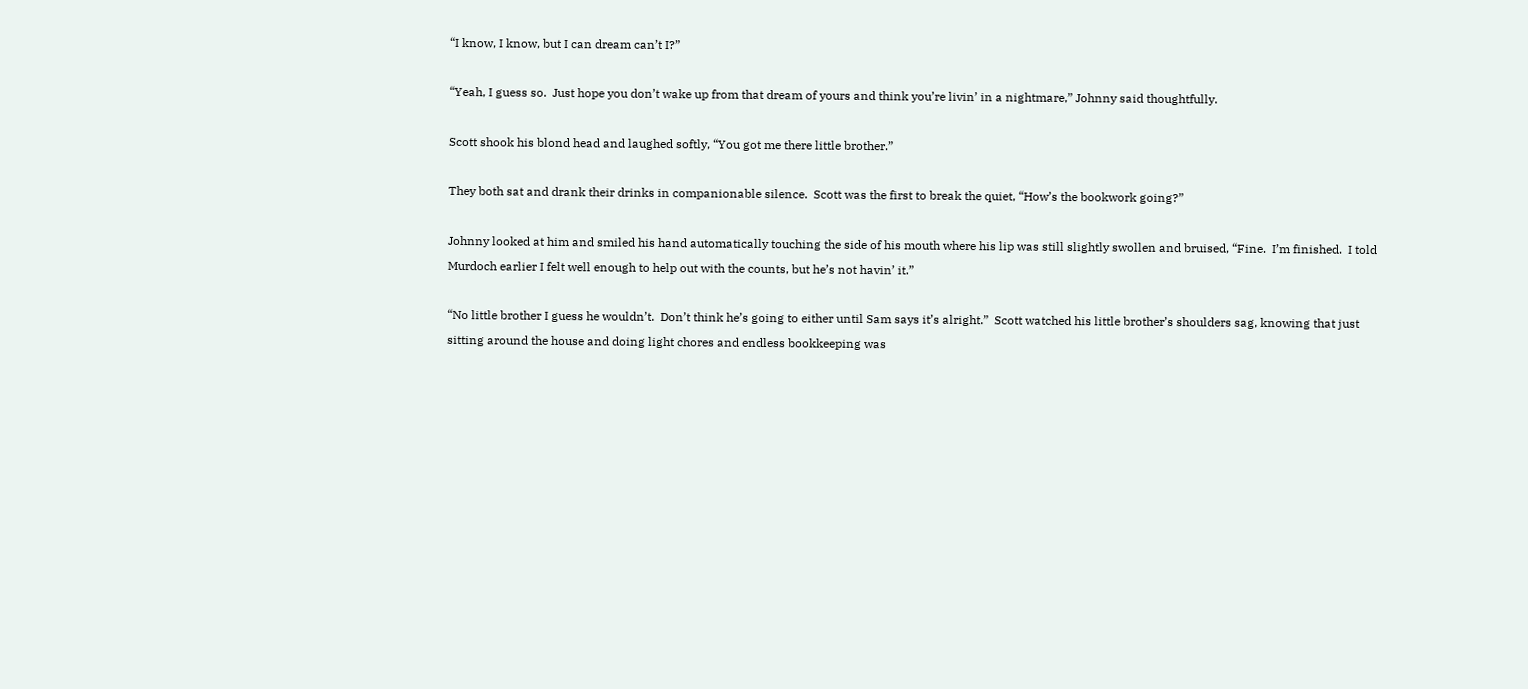“I know, I know, but I can dream can’t I?”

“Yeah, I guess so.  Just hope you don’t wake up from that dream of yours and think you’re livin’ in a nightmare,” Johnny said thoughtfully.

Scott shook his blond head and laughed softly, “You got me there little brother.”

They both sat and drank their drinks in companionable silence.  Scott was the first to break the quiet, “How’s the bookwork going?”

Johnny looked at him and smiled his hand automatically touching the side of his mouth where his lip was still slightly swollen and bruised, “Fine.  I’m finished.  I told Murdoch earlier I felt well enough to help out with the counts, but he’s not havin’ it.”

“No little brother I guess he wouldn’t.  Don’t think he’s going to either until Sam says it’s alright.”  Scott watched his little brother’s shoulders sag, knowing that just sitting around the house and doing light chores and endless bookkeeping was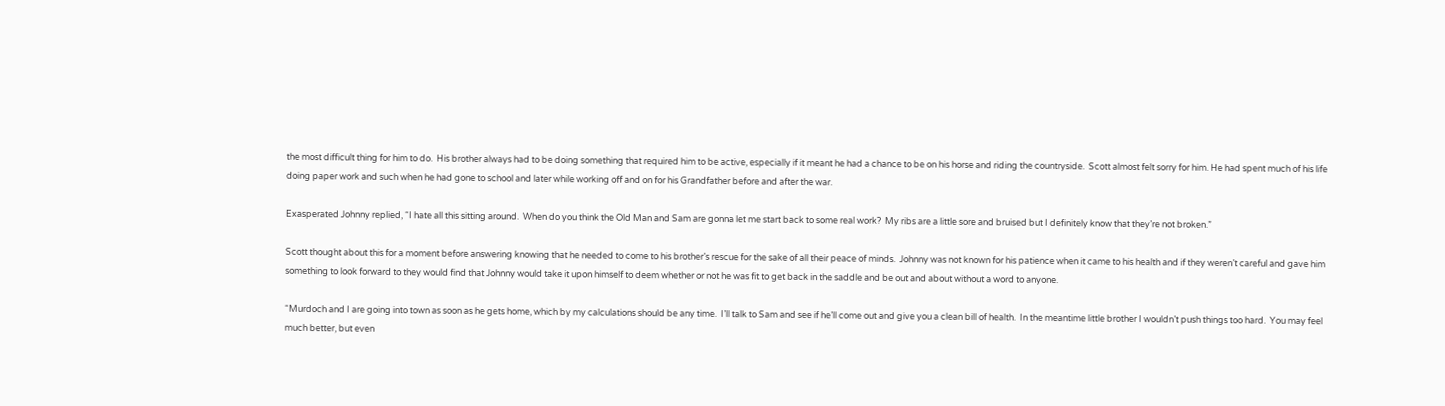the most difficult thing for him to do.  His brother always had to be doing something that required him to be active, especially if it meant he had a chance to be on his horse and riding the countryside.  Scott almost felt sorry for him. He had spent much of his life doing paper work and such when he had gone to school and later while working off and on for his Grandfather before and after the war.

Exasperated Johnny replied, “I hate all this sitting around.  When do you think the Old Man and Sam are gonna let me start back to some real work?  My ribs are a little sore and bruised but I definitely know that they’re not broken.”

Scott thought about this for a moment before answering knowing that he needed to come to his brother’s rescue for the sake of all their peace of minds.  Johnny was not known for his patience when it came to his health and if they weren’t careful and gave him something to look forward to they would find that Johnny would take it upon himself to deem whether or not he was fit to get back in the saddle and be out and about without a word to anyone.

“Murdoch and I are going into town as soon as he gets home, which by my calculations should be any time.  I’ll talk to Sam and see if he’ll come out and give you a clean bill of health.  In the meantime little brother I wouldn’t push things too hard.  You may feel much better, but even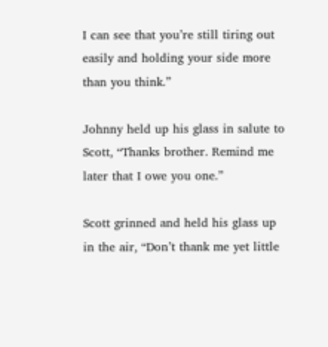I can see that you’re still tiring out easily and holding your side more than you think.”

Johnny held up his glass in salute to Scott, “Thanks brother. Remind me later that I owe you one.”

Scott grinned and held his glass up in the air, “Don’t thank me yet little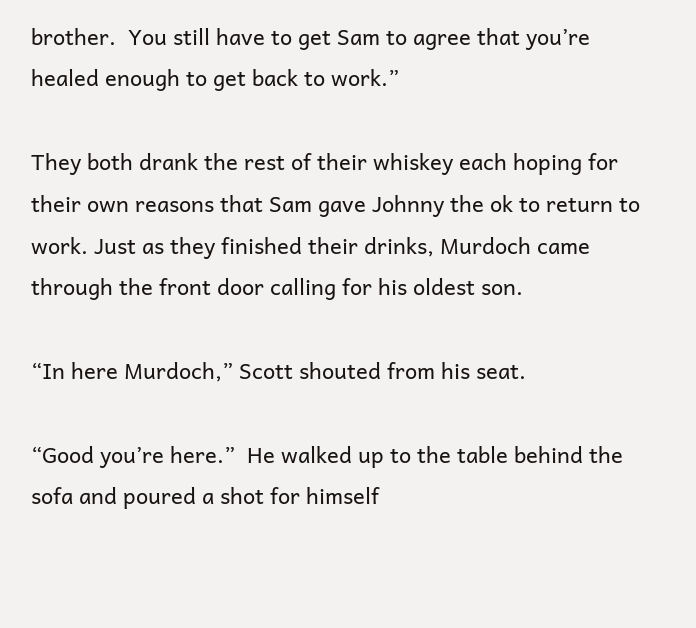brother.  You still have to get Sam to agree that you’re healed enough to get back to work.”

They both drank the rest of their whiskey each hoping for their own reasons that Sam gave Johnny the ok to return to work. Just as they finished their drinks, Murdoch came through the front door calling for his oldest son.

“In here Murdoch,” Scott shouted from his seat.

“Good you’re here.”  He walked up to the table behind the sofa and poured a shot for himself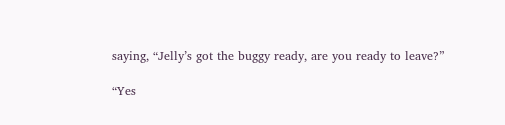saying, “Jelly’s got the buggy ready, are you ready to leave?”

“Yes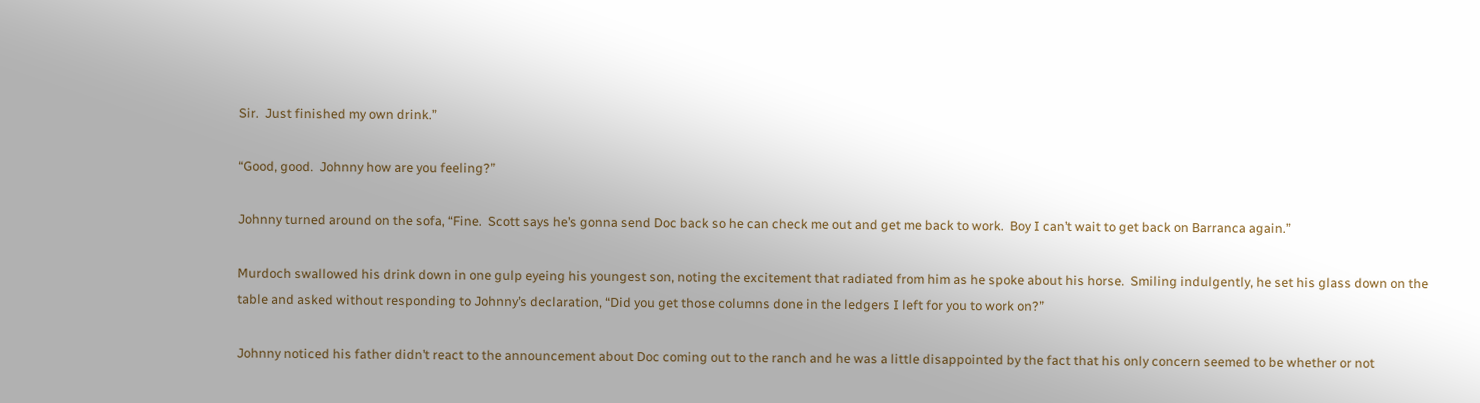Sir.  Just finished my own drink.”

“Good, good.  Johnny how are you feeling?”

Johnny turned around on the sofa, “Fine.  Scott says he’s gonna send Doc back so he can check me out and get me back to work.  Boy I can’t wait to get back on Barranca again.”

Murdoch swallowed his drink down in one gulp eyeing his youngest son, noting the excitement that radiated from him as he spoke about his horse.  Smiling indulgently, he set his glass down on the table and asked without responding to Johnny’s declaration, “Did you get those columns done in the ledgers I left for you to work on?”

Johnny noticed his father didn’t react to the announcement about Doc coming out to the ranch and he was a little disappointed by the fact that his only concern seemed to be whether or not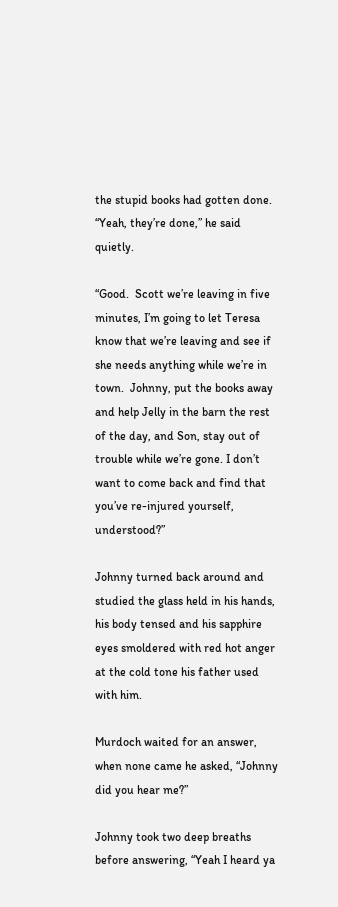the stupid books had gotten done.  “Yeah, they’re done,” he said quietly.

“Good.  Scott we’re leaving in five minutes, I’m going to let Teresa know that we’re leaving and see if she needs anything while we’re in town.  Johnny, put the books away and help Jelly in the barn the rest of the day, and Son, stay out of trouble while we’re gone. I don’t want to come back and find that you’ve re-injured yourself, understood?”

Johnny turned back around and studied the glass held in his hands, his body tensed and his sapphire eyes smoldered with red hot anger at the cold tone his father used with him.

Murdoch waited for an answer, when none came he asked, “Johnny did you hear me?”

Johnny took two deep breaths before answering, “Yeah I heard ya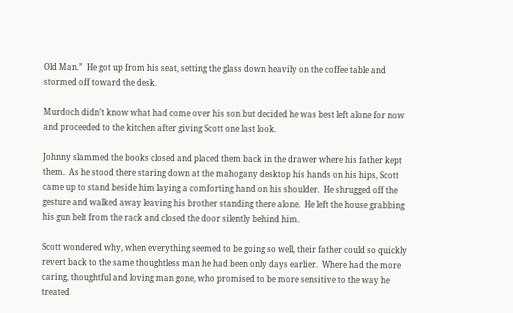Old Man.”  He got up from his seat, setting the glass down heavily on the coffee table and stormed off toward the desk.

Murdoch didn’t know what had come over his son but decided he was best left alone for now and proceeded to the kitchen after giving Scott one last look.

Johnny slammed the books closed and placed them back in the drawer where his father kept them.  As he stood there staring down at the mahogany desktop his hands on his hips, Scott came up to stand beside him laying a comforting hand on his shoulder.  He shrugged off the gesture and walked away leaving his brother standing there alone.  He left the house grabbing his gun belt from the rack and closed the door silently behind him.

Scott wondered why, when everything seemed to be going so well, their father could so quickly revert back to the same thoughtless man he had been only days earlier.  Where had the more caring, thoughtful and loving man gone, who promised to be more sensitive to the way he treated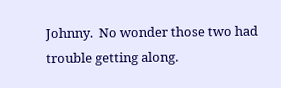Johnny.  No wonder those two had trouble getting along.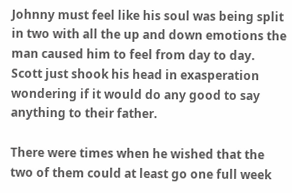Johnny must feel like his soul was being split in two with all the up and down emotions the man caused him to feel from day to day.  Scott just shook his head in exasperation wondering if it would do any good to say anything to their father.

There were times when he wished that the two of them could at least go one full week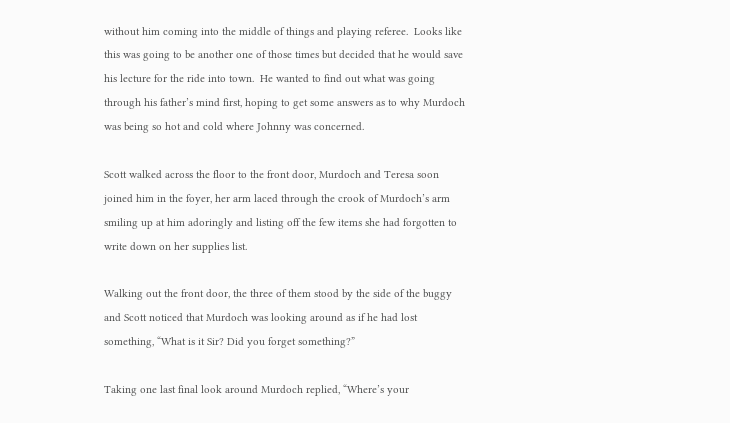without him coming into the middle of things and playing referee.  Looks like this was going to be another one of those times but decided that he would save his lecture for the ride into town.  He wanted to find out what was going through his father’s mind first, hoping to get some answers as to why Murdoch was being so hot and cold where Johnny was concerned.

Scott walked across the floor to the front door, Murdoch and Teresa soon joined him in the foyer, her arm laced through the crook of Murdoch’s arm smiling up at him adoringly and listing off the few items she had forgotten to write down on her supplies list.

Walking out the front door, the three of them stood by the side of the buggy and Scott noticed that Murdoch was looking around as if he had lost something, “What is it Sir? Did you forget something?”

Taking one last final look around Murdoch replied, “Where’s your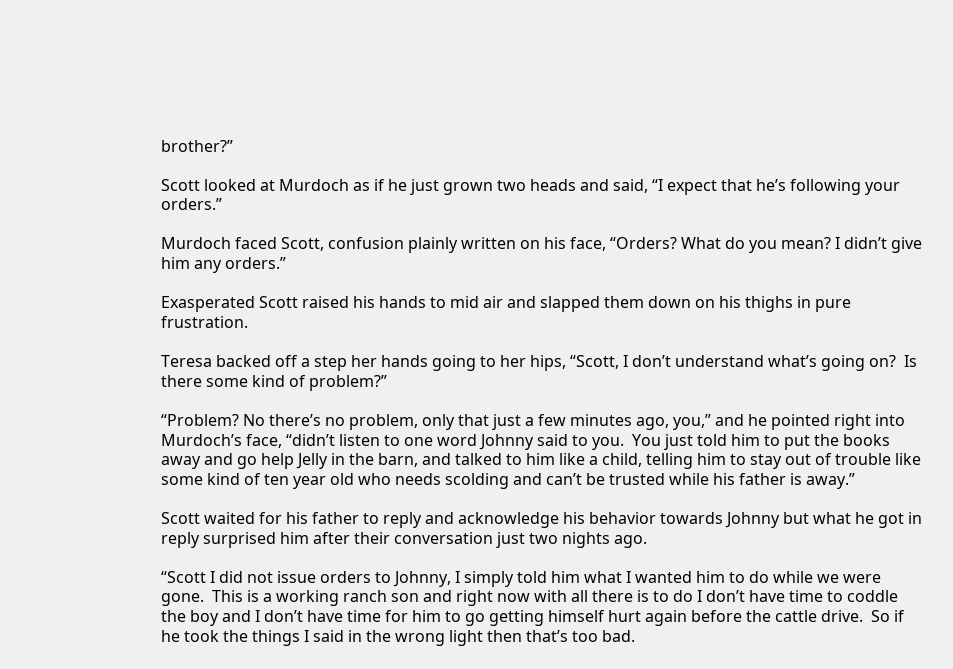brother?”

Scott looked at Murdoch as if he just grown two heads and said, “I expect that he’s following your orders.”

Murdoch faced Scott, confusion plainly written on his face, “Orders? What do you mean? I didn’t give him any orders.”

Exasperated Scott raised his hands to mid air and slapped them down on his thighs in pure frustration.

Teresa backed off a step her hands going to her hips, “Scott, I don’t understand what’s going on?  Is there some kind of problem?”

“Problem? No there’s no problem, only that just a few minutes ago, you,” and he pointed right into Murdoch’s face, “didn’t listen to one word Johnny said to you.  You just told him to put the books away and go help Jelly in the barn, and talked to him like a child, telling him to stay out of trouble like some kind of ten year old who needs scolding and can’t be trusted while his father is away.”

Scott waited for his father to reply and acknowledge his behavior towards Johnny but what he got in reply surprised him after their conversation just two nights ago.

“Scott I did not issue orders to Johnny, I simply told him what I wanted him to do while we were gone.  This is a working ranch son and right now with all there is to do I don’t have time to coddle the boy and I don’t have time for him to go getting himself hurt again before the cattle drive.  So if he took the things I said in the wrong light then that’s too bad.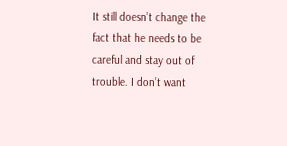It still doesn’t change the fact that he needs to be careful and stay out of trouble. I don’t want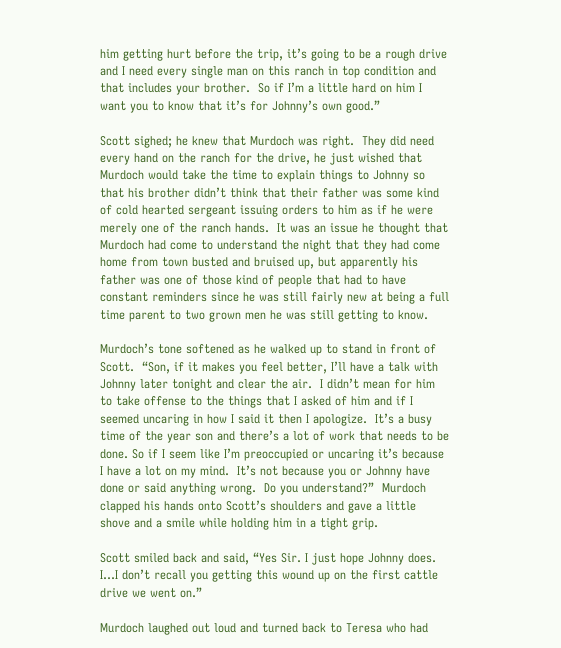him getting hurt before the trip, it’s going to be a rough drive and I need every single man on this ranch in top condition and that includes your brother.  So if I’m a little hard on him I want you to know that it’s for Johnny’s own good.”

Scott sighed; he knew that Murdoch was right.  They did need every hand on the ranch for the drive, he just wished that Murdoch would take the time to explain things to Johnny so that his brother didn’t think that their father was some kind of cold hearted sergeant issuing orders to him as if he were merely one of the ranch hands.  It was an issue he thought that Murdoch had come to understand the night that they had come home from town busted and bruised up, but apparently his father was one of those kind of people that had to have constant reminders since he was still fairly new at being a full time parent to two grown men he was still getting to know.

Murdoch’s tone softened as he walked up to stand in front of Scott.  “Son, if it makes you feel better, I’ll have a talk with Johnny later tonight and clear the air.  I didn’t mean for him to take offense to the things that I asked of him and if I seemed uncaring in how I said it then I apologize.  It’s a busy time of the year son and there’s a lot of work that needs to be done. So if I seem like I’m preoccupied or uncaring it’s because I have a lot on my mind.  It’s not because you or Johnny have done or said anything wrong.  Do you understand?”  Murdoch clapped his hands onto Scott’s shoulders and gave a little shove and a smile while holding him in a tight grip.

Scott smiled back and said, “Yes Sir. I just hope Johnny does.  I…I don’t recall you getting this wound up on the first cattle drive we went on.”

Murdoch laughed out loud and turned back to Teresa who had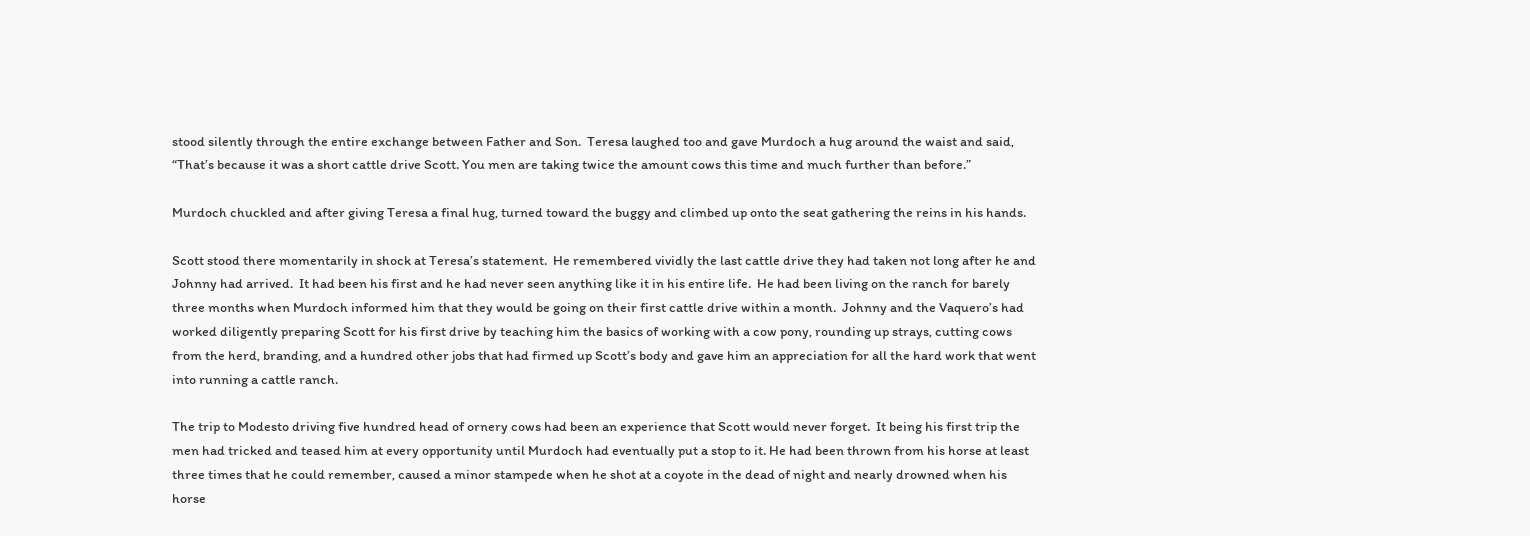stood silently through the entire exchange between Father and Son.  Teresa laughed too and gave Murdoch a hug around the waist and said, “That’s because it was a short cattle drive Scott. You men are taking twice the amount cows this time and much further than before.”

Murdoch chuckled and after giving Teresa a final hug, turned toward the buggy and climbed up onto the seat gathering the reins in his hands.

Scott stood there momentarily in shock at Teresa’s statement.  He remembered vividly the last cattle drive they had taken not long after he and Johnny had arrived.  It had been his first and he had never seen anything like it in his entire life.  He had been living on the ranch for barely three months when Murdoch informed him that they would be going on their first cattle drive within a month.  Johnny and the Vaquero’s had worked diligently preparing Scott for his first drive by teaching him the basics of working with a cow pony, rounding up strays, cutting cows from the herd, branding, and a hundred other jobs that had firmed up Scott’s body and gave him an appreciation for all the hard work that went into running a cattle ranch.

The trip to Modesto driving five hundred head of ornery cows had been an experience that Scott would never forget.  It being his first trip the men had tricked and teased him at every opportunity until Murdoch had eventually put a stop to it. He had been thrown from his horse at least three times that he could remember, caused a minor stampede when he shot at a coyote in the dead of night and nearly drowned when his horse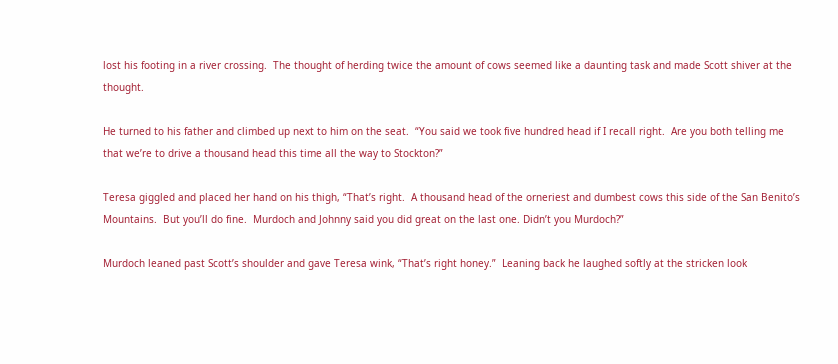lost his footing in a river crossing.  The thought of herding twice the amount of cows seemed like a daunting task and made Scott shiver at the thought.

He turned to his father and climbed up next to him on the seat.  “You said we took five hundred head if I recall right.  Are you both telling me that we’re to drive a thousand head this time all the way to Stockton?”

Teresa giggled and placed her hand on his thigh, “That’s right.  A thousand head of the orneriest and dumbest cows this side of the San Benito’s Mountains.  But you’ll do fine.  Murdoch and Johnny said you did great on the last one. Didn’t you Murdoch?”

Murdoch leaned past Scott’s shoulder and gave Teresa wink, “That’s right honey.”  Leaning back he laughed softly at the stricken look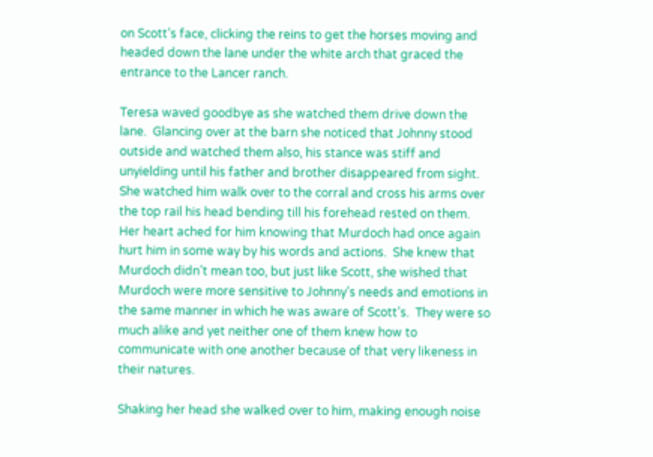on Scott’s face, clicking the reins to get the horses moving and headed down the lane under the white arch that graced the entrance to the Lancer ranch.

Teresa waved goodbye as she watched them drive down the lane.  Glancing over at the barn she noticed that Johnny stood outside and watched them also, his stance was stiff and unyielding until his father and brother disappeared from sight.  She watched him walk over to the corral and cross his arms over the top rail his head bending till his forehead rested on them.  Her heart ached for him knowing that Murdoch had once again hurt him in some way by his words and actions.  She knew that Murdoch didn’t mean too, but just like Scott, she wished that Murdoch were more sensitive to Johnny’s needs and emotions in the same manner in which he was aware of Scott’s.  They were so much alike and yet neither one of them knew how to communicate with one another because of that very likeness in their natures.

Shaking her head she walked over to him, making enough noise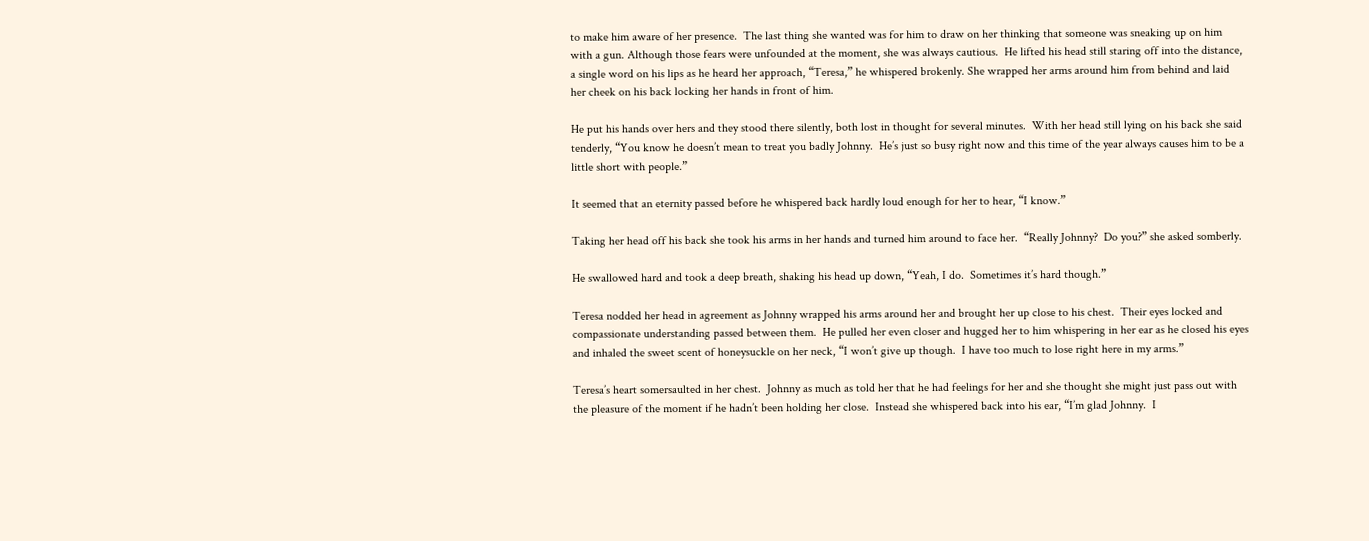to make him aware of her presence.  The last thing she wanted was for him to draw on her thinking that someone was sneaking up on him with a gun. Although those fears were unfounded at the moment, she was always cautious.  He lifted his head still staring off into the distance, a single word on his lips as he heard her approach, “Teresa,” he whispered brokenly. She wrapped her arms around him from behind and laid her cheek on his back locking her hands in front of him.

He put his hands over hers and they stood there silently, both lost in thought for several minutes.  With her head still lying on his back she said tenderly, “You know he doesn’t mean to treat you badly Johnny.  He’s just so busy right now and this time of the year always causes him to be a little short with people.”

It seemed that an eternity passed before he whispered back hardly loud enough for her to hear, “I know.”

Taking her head off his back she took his arms in her hands and turned him around to face her.  “Really Johnny?  Do you?” she asked somberly.

He swallowed hard and took a deep breath, shaking his head up down, “Yeah, I do.  Sometimes it’s hard though.”

Teresa nodded her head in agreement as Johnny wrapped his arms around her and brought her up close to his chest.  Their eyes locked and compassionate understanding passed between them.  He pulled her even closer and hugged her to him whispering in her ear as he closed his eyes and inhaled the sweet scent of honeysuckle on her neck, “I won’t give up though.  I have too much to lose right here in my arms.”

Teresa’s heart somersaulted in her chest.  Johnny as much as told her that he had feelings for her and she thought she might just pass out with the pleasure of the moment if he hadn’t been holding her close.  Instead she whispered back into his ear, “I’m glad Johnny.  I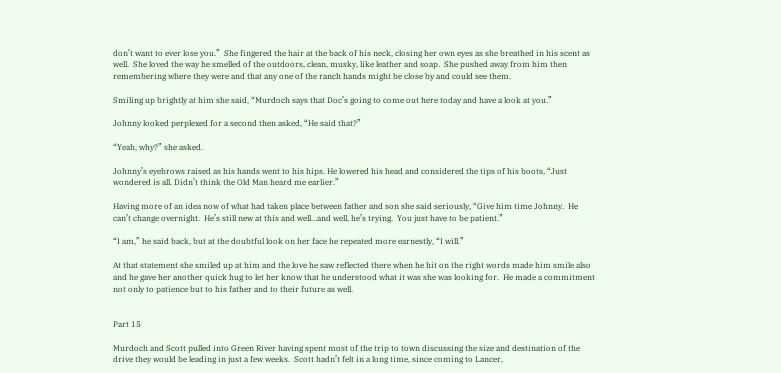don’t want to ever lose you.”  She fingered the hair at the back of his neck, closing her own eyes as she breathed in his scent as well.  She loved the way he smelled of the outdoors, clean, musky, like leather and soap.  She pushed away from him then remembering where they were and that any one of the ranch hands might be close by and could see them.

Smiling up brightly at him she said, “Murdoch says that Doc’s going to come out here today and have a look at you.”

Johnny looked perplexed for a second then asked, “He said that?”

“Yeah, why?” she asked.

Johnny’s eyebrows raised as his hands went to his hips. He lowered his head and considered the tips of his boots, “Just wondered is all. Didn’t think the Old Man heard me earlier.”

Having more of an idea now of what had taken place between father and son she said seriously, “Give him time Johnny.  He can’t change overnight.  He’s still new at this and well…and well, he’s trying.  You just have to be patient.”

“I am,” he said back, but at the doubtful look on her face he repeated more earnestly, “I will.”

At that statement she smiled up at him and the love he saw reflected there when he hit on the right words made him smile also and he gave her another quick hug to let her know that he understood what it was she was looking for.  He made a commitment not only to patience but to his father and to their future as well.


Part 15

Murdoch and Scott pulled into Green River having spent most of the trip to town discussing the size and destination of the drive they would be leading in just a few weeks.  Scott hadn’t felt in a long time, since coming to Lancer,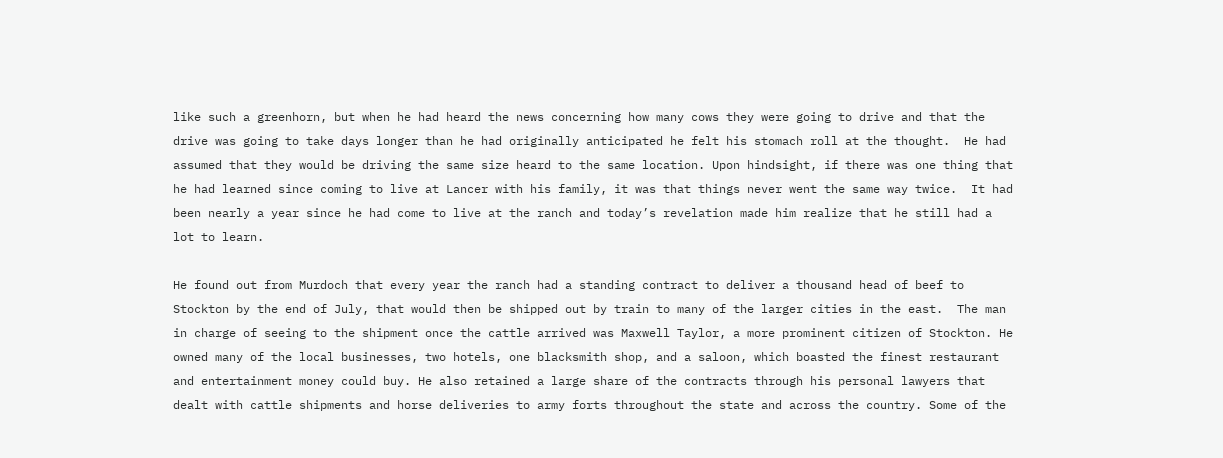like such a greenhorn, but when he had heard the news concerning how many cows they were going to drive and that the drive was going to take days longer than he had originally anticipated he felt his stomach roll at the thought.  He had assumed that they would be driving the same size heard to the same location. Upon hindsight, if there was one thing that he had learned since coming to live at Lancer with his family, it was that things never went the same way twice.  It had been nearly a year since he had come to live at the ranch and today’s revelation made him realize that he still had a lot to learn.

He found out from Murdoch that every year the ranch had a standing contract to deliver a thousand head of beef to Stockton by the end of July, that would then be shipped out by train to many of the larger cities in the east.  The man in charge of seeing to the shipment once the cattle arrived was Maxwell Taylor, a more prominent citizen of Stockton. He owned many of the local businesses, two hotels, one blacksmith shop, and a saloon, which boasted the finest restaurant and entertainment money could buy. He also retained a large share of the contracts through his personal lawyers that dealt with cattle shipments and horse deliveries to army forts throughout the state and across the country. Some of the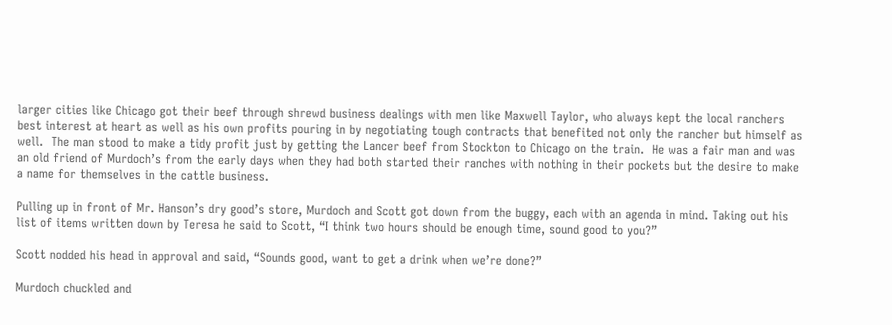larger cities like Chicago got their beef through shrewd business dealings with men like Maxwell Taylor, who always kept the local ranchers best interest at heart as well as his own profits pouring in by negotiating tough contracts that benefited not only the rancher but himself as well.  The man stood to make a tidy profit just by getting the Lancer beef from Stockton to Chicago on the train.  He was a fair man and was an old friend of Murdoch’s from the early days when they had both started their ranches with nothing in their pockets but the desire to make a name for themselves in the cattle business.

Pulling up in front of Mr. Hanson’s dry good’s store, Murdoch and Scott got down from the buggy, each with an agenda in mind. Taking out his list of items written down by Teresa he said to Scott, “I think two hours should be enough time, sound good to you?”

Scott nodded his head in approval and said, “Sounds good, want to get a drink when we’re done?”

Murdoch chuckled and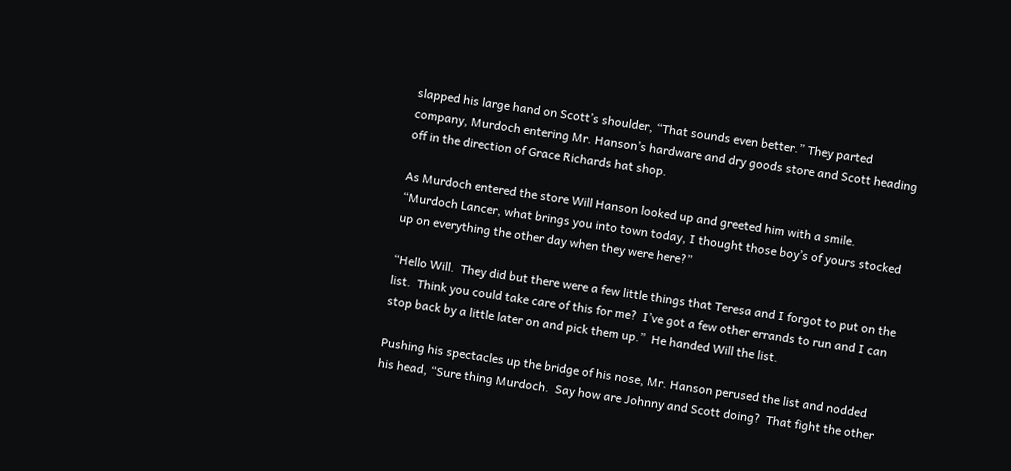slapped his large hand on Scott’s shoulder, “That sounds even better.” They parted company, Murdoch entering Mr. Hanson’s hardware and dry goods store and Scott heading off in the direction of Grace Richards hat shop.

As Murdoch entered the store Will Hanson looked up and greeted him with a smile. “Murdoch Lancer, what brings you into town today, I thought those boy’s of yours stocked up on everything the other day when they were here?”

“Hello Will.  They did but there were a few little things that Teresa and I forgot to put on the list.  Think you could take care of this for me?  I’ve got a few other errands to run and I can stop back by a little later on and pick them up.”  He handed Will the list.

Pushing his spectacles up the bridge of his nose, Mr. Hanson perused the list and nodded his head, “Sure thing Murdoch.  Say how are Johnny and Scott doing?  That fight the other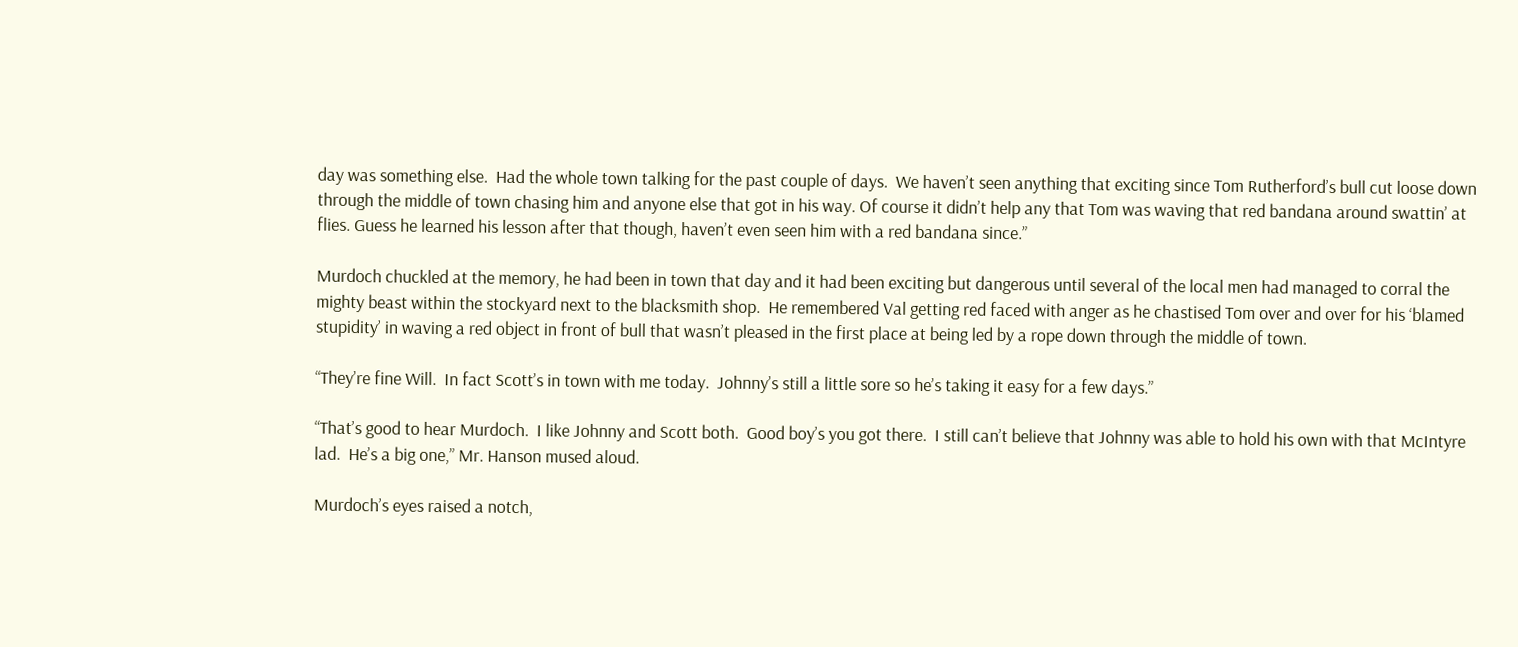day was something else.  Had the whole town talking for the past couple of days.  We haven’t seen anything that exciting since Tom Rutherford’s bull cut loose down through the middle of town chasing him and anyone else that got in his way. Of course it didn’t help any that Tom was waving that red bandana around swattin’ at flies. Guess he learned his lesson after that though, haven’t even seen him with a red bandana since.”

Murdoch chuckled at the memory, he had been in town that day and it had been exciting but dangerous until several of the local men had managed to corral the mighty beast within the stockyard next to the blacksmith shop.  He remembered Val getting red faced with anger as he chastised Tom over and over for his ‘blamed stupidity’ in waving a red object in front of bull that wasn’t pleased in the first place at being led by a rope down through the middle of town.

“They’re fine Will.  In fact Scott’s in town with me today.  Johnny’s still a little sore so he’s taking it easy for a few days.”

“That’s good to hear Murdoch.  I like Johnny and Scott both.  Good boy’s you got there.  I still can’t believe that Johnny was able to hold his own with that McIntyre lad.  He’s a big one,” Mr. Hanson mused aloud.

Murdoch’s eyes raised a notch,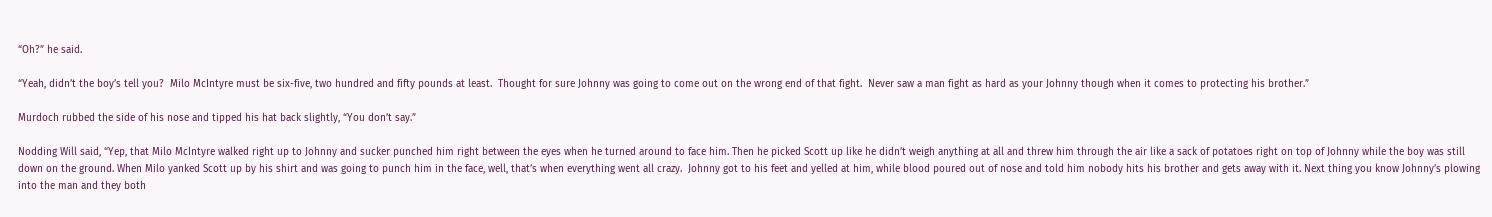“Oh?” he said.

“Yeah, didn’t the boy’s tell you?  Milo McIntyre must be six-five, two hundred and fifty pounds at least.  Thought for sure Johnny was going to come out on the wrong end of that fight.  Never saw a man fight as hard as your Johnny though when it comes to protecting his brother.”

Murdoch rubbed the side of his nose and tipped his hat back slightly, “You don’t say.”

Nodding Will said, “Yep, that Milo McIntyre walked right up to Johnny and sucker punched him right between the eyes when he turned around to face him. Then he picked Scott up like he didn’t weigh anything at all and threw him through the air like a sack of potatoes right on top of Johnny while the boy was still down on the ground. When Milo yanked Scott up by his shirt and was going to punch him in the face, well, that’s when everything went all crazy.  Johnny got to his feet and yelled at him, while blood poured out of nose and told him nobody hits his brother and gets away with it. Next thing you know Johnny’s plowing into the man and they both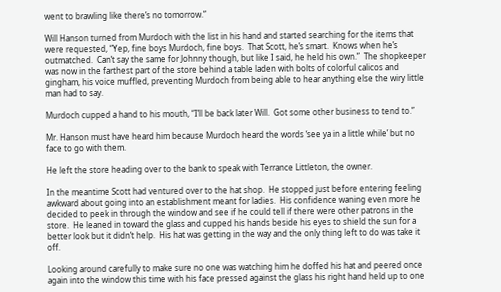went to brawling like there’s no tomorrow.”

Will Hanson turned from Murdoch with the list in his hand and started searching for the items that were requested, “Yep, fine boys Murdoch, fine boys.  That Scott, he’s smart.  Knows when he’s outmatched.  Can’t say the same for Johnny though, but like I said, he held his own.”  The shopkeeper was now in the farthest part of the store behind a table laden with bolts of colorful calicos and gingham, his voice muffled, preventing Murdoch from being able to hear anything else the wiry little man had to say.

Murdoch cupped a hand to his mouth, “I’ll be back later Will.  Got some other business to tend to.”

Mr. Hanson must have heard him because Murdoch heard the words ‘see ya in a little while’ but no face to go with them.

He left the store heading over to the bank to speak with Terrance Littleton, the owner.

In the meantime Scott had ventured over to the hat shop.  He stopped just before entering feeling awkward about going into an establishment meant for ladies.  His confidence waning even more he decided to peek in through the window and see if he could tell if there were other patrons in the store.  He leaned in toward the glass and cupped his hands beside his eyes to shield the sun for a better look but it didn’t help.  His hat was getting in the way and the only thing left to do was take it off.

Looking around carefully to make sure no one was watching him he doffed his hat and peered once again into the window this time with his face pressed against the glass his right hand held up to one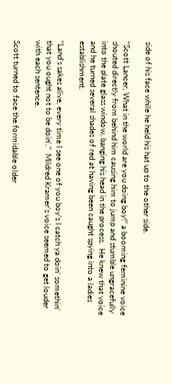side of his face while he held his hat up to the other side.

“Scott Lancer, What in the world are you doing boy!” a booming feminine voice shouted directly from behind him causing him to jump and stumble ungracefully into the plate glass window, banging his head in the process.  He knew that voice and he turned several shades of red at having been caught spying into a ladies establishment.

“Land’s sakes alive, every time I see one of you boy’s I catch ya doin’ somethin’ that you ought not to be doin’.”  Mildred Kramer’s voice seemed to get louder with each sentence.

Scott turned to face the formidable older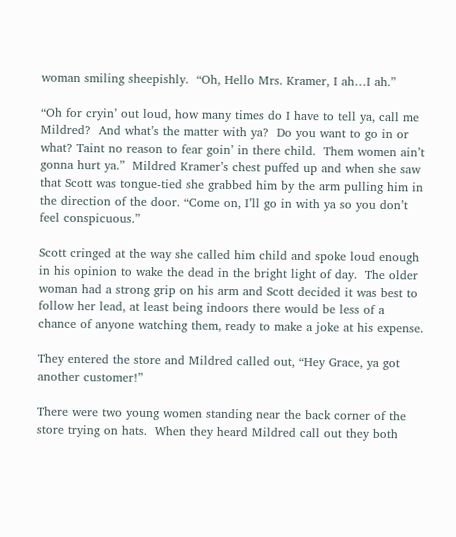woman smiling sheepishly.  “Oh, Hello Mrs. Kramer, I ah…I ah.”

“Oh for cryin’ out loud, how many times do I have to tell ya, call me Mildred?  And what’s the matter with ya?  Do you want to go in or what? Taint no reason to fear goin’ in there child.  Them women ain’t gonna hurt ya.”  Mildred Kramer’s chest puffed up and when she saw that Scott was tongue-tied she grabbed him by the arm pulling him in the direction of the door. “Come on, I’ll go in with ya so you don’t feel conspicuous.”

Scott cringed at the way she called him child and spoke loud enough in his opinion to wake the dead in the bright light of day.  The older woman had a strong grip on his arm and Scott decided it was best to follow her lead, at least being indoors there would be less of a chance of anyone watching them, ready to make a joke at his expense.

They entered the store and Mildred called out, “Hey Grace, ya got another customer!”

There were two young women standing near the back corner of the store trying on hats.  When they heard Mildred call out they both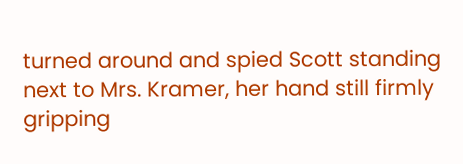turned around and spied Scott standing next to Mrs. Kramer, her hand still firmly gripping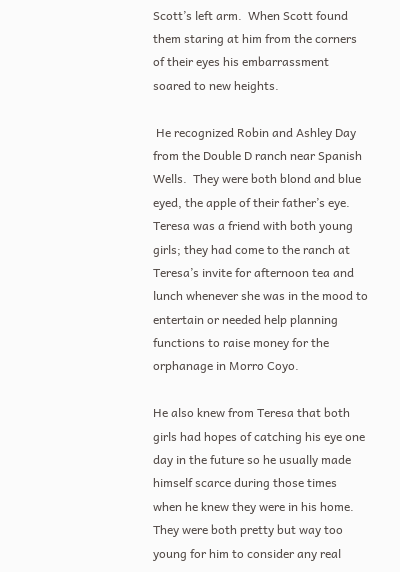Scott’s left arm.  When Scott found them staring at him from the corners of their eyes his embarrassment soared to new heights.

 He recognized Robin and Ashley Day from the Double D ranch near Spanish Wells.  They were both blond and blue eyed, the apple of their father’s eye.  Teresa was a friend with both young girls; they had come to the ranch at Teresa’s invite for afternoon tea and lunch whenever she was in the mood to entertain or needed help planning functions to raise money for the orphanage in Morro Coyo.

He also knew from Teresa that both girls had hopes of catching his eye one day in the future so he usually made himself scarce during those times when he knew they were in his home.  They were both pretty but way too young for him to consider any real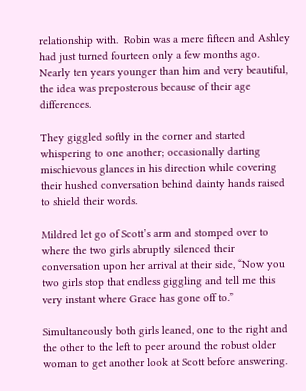relationship with.  Robin was a mere fifteen and Ashley had just turned fourteen only a few months ago.  Nearly ten years younger than him and very beautiful, the idea was preposterous because of their age differences.

They giggled softly in the corner and started whispering to one another; occasionally darting mischievous glances in his direction while covering their hushed conversation behind dainty hands raised to shield their words.

Mildred let go of Scott’s arm and stomped over to where the two girls abruptly silenced their conversation upon her arrival at their side, “Now you two girls stop that endless giggling and tell me this very instant where Grace has gone off to.”

Simultaneously both girls leaned, one to the right and the other to the left to peer around the robust older woman to get another look at Scott before answering.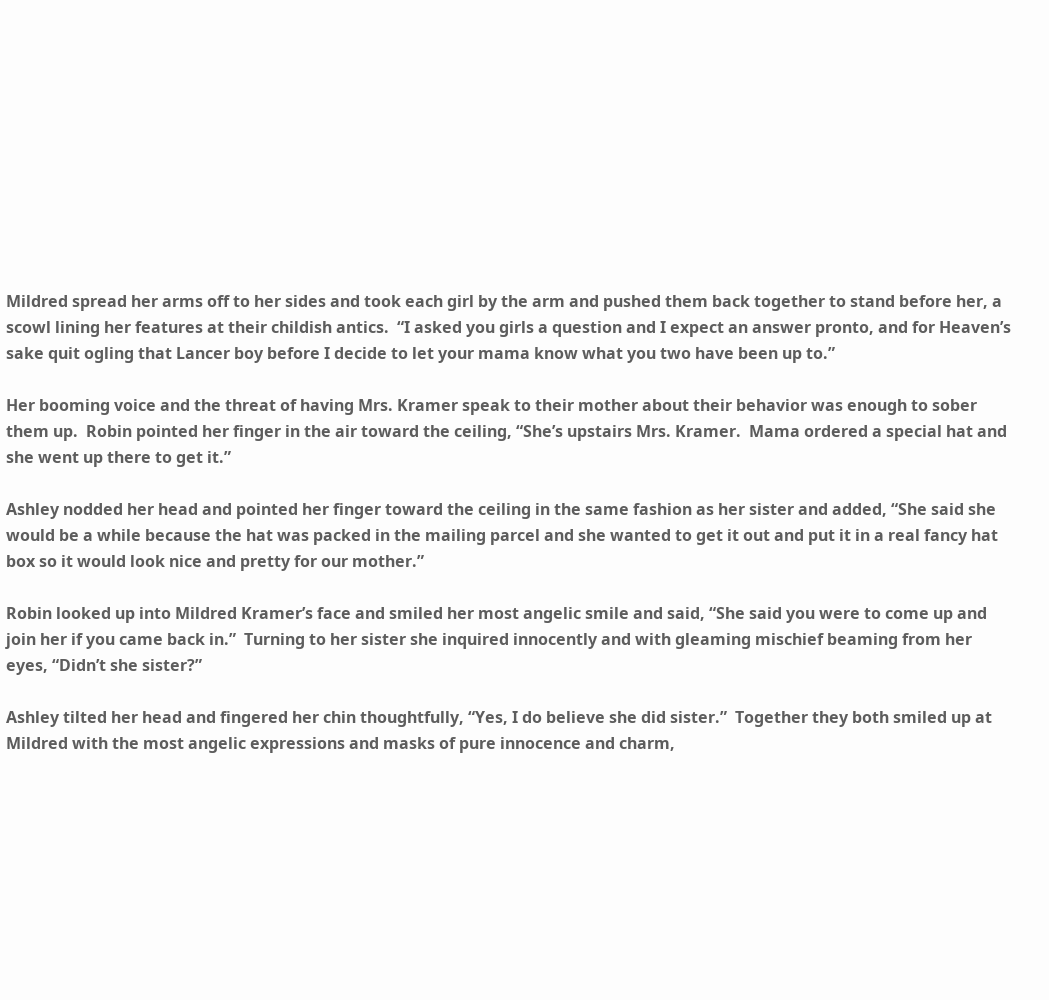Mildred spread her arms off to her sides and took each girl by the arm and pushed them back together to stand before her, a scowl lining her features at their childish antics.  “I asked you girls a question and I expect an answer pronto, and for Heaven’s sake quit ogling that Lancer boy before I decide to let your mama know what you two have been up to.”

Her booming voice and the threat of having Mrs. Kramer speak to their mother about their behavior was enough to sober them up.  Robin pointed her finger in the air toward the ceiling, “She’s upstairs Mrs. Kramer.  Mama ordered a special hat and she went up there to get it.”

Ashley nodded her head and pointed her finger toward the ceiling in the same fashion as her sister and added, “She said she would be a while because the hat was packed in the mailing parcel and she wanted to get it out and put it in a real fancy hat box so it would look nice and pretty for our mother.”

Robin looked up into Mildred Kramer’s face and smiled her most angelic smile and said, “She said you were to come up and join her if you came back in.”  Turning to her sister she inquired innocently and with gleaming mischief beaming from her eyes, “Didn’t she sister?”

Ashley tilted her head and fingered her chin thoughtfully, “Yes, I do believe she did sister.”  Together they both smiled up at Mildred with the most angelic expressions and masks of pure innocence and charm,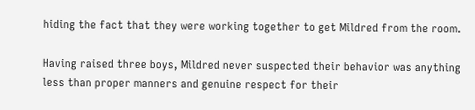hiding the fact that they were working together to get Mildred from the room.

Having raised three boys, Mildred never suspected their behavior was anything less than proper manners and genuine respect for their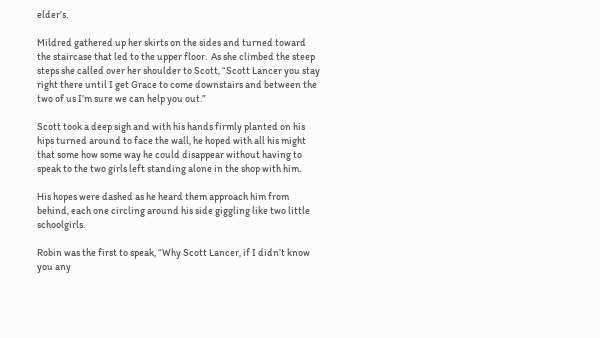elder’s.

Mildred gathered up her skirts on the sides and turned toward the staircase that led to the upper floor.  As she climbed the steep steps she called over her shoulder to Scott, “Scott Lancer you stay right there until I get Grace to come downstairs and between the two of us I’m sure we can help you out.”

Scott took a deep sigh and with his hands firmly planted on his hips turned around to face the wall, he hoped with all his might that some how some way he could disappear without having to speak to the two girls left standing alone in the shop with him.

His hopes were dashed as he heard them approach him from behind, each one circling around his side giggling like two little schoolgirls.

Robin was the first to speak, “Why Scott Lancer, if I didn’t know you any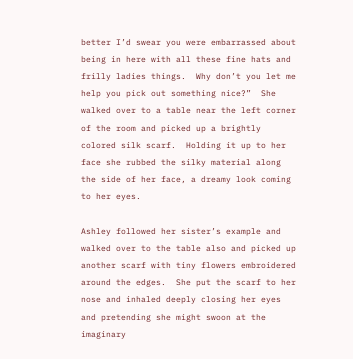better I’d swear you were embarrassed about being in here with all these fine hats and frilly ladies things.  Why don’t you let me help you pick out something nice?”  She walked over to a table near the left corner of the room and picked up a brightly colored silk scarf.  Holding it up to her face she rubbed the silky material along the side of her face, a dreamy look coming to her eyes.

Ashley followed her sister’s example and walked over to the table also and picked up another scarf with tiny flowers embroidered around the edges.  She put the scarf to her nose and inhaled deeply closing her eyes and pretending she might swoon at the imaginary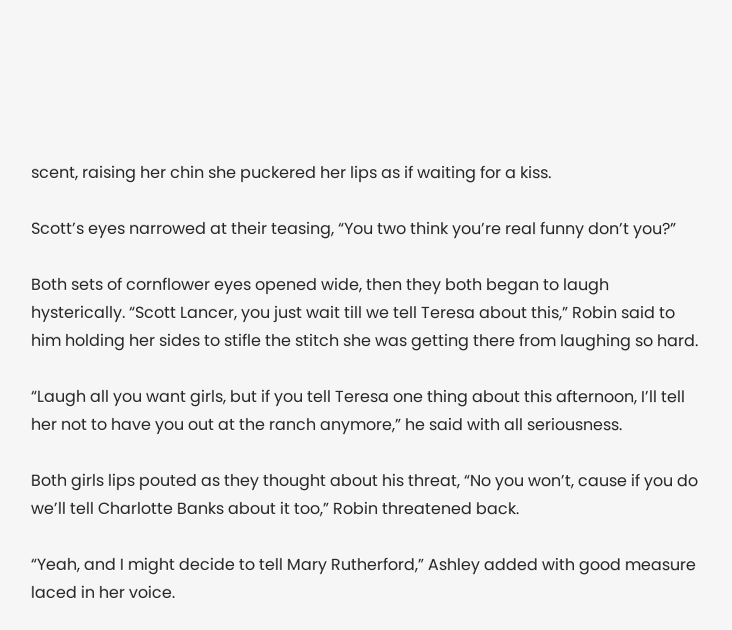scent, raising her chin she puckered her lips as if waiting for a kiss.

Scott’s eyes narrowed at their teasing, “You two think you’re real funny don’t you?”

Both sets of cornflower eyes opened wide, then they both began to laugh hysterically. “Scott Lancer, you just wait till we tell Teresa about this,” Robin said to him holding her sides to stifle the stitch she was getting there from laughing so hard.

“Laugh all you want girls, but if you tell Teresa one thing about this afternoon, I’ll tell her not to have you out at the ranch anymore,” he said with all seriousness.

Both girls lips pouted as they thought about his threat, “No you won’t, cause if you do we’ll tell Charlotte Banks about it too,” Robin threatened back.

“Yeah, and I might decide to tell Mary Rutherford,” Ashley added with good measure laced in her voice.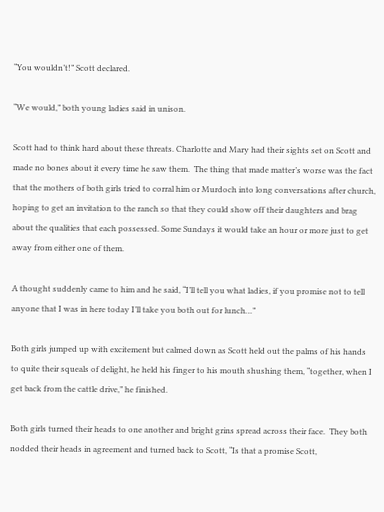“You wouldn’t!” Scott declared.

“We would,” both young ladies said in unison.

Scott had to think hard about these threats. Charlotte and Mary had their sights set on Scott and made no bones about it every time he saw them.  The thing that made matter’s worse was the fact that the mothers of both girls tried to corral him or Murdoch into long conversations after church, hoping to get an invitation to the ranch so that they could show off their daughters and brag about the qualities that each possessed. Some Sundays it would take an hour or more just to get away from either one of them.

A thought suddenly came to him and he said, “I’ll tell you what ladies, if you promise not to tell anyone that I was in here today I’ll take you both out for lunch…”

Both girls jumped up with excitement but calmed down as Scott held out the palms of his hands to quite their squeals of delight, he held his finger to his mouth shushing them, “together, when I get back from the cattle drive,” he finished.

Both girls turned their heads to one another and bright grins spread across their face.  They both nodded their heads in agreement and turned back to Scott, “Is that a promise Scott,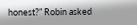honest?” Robin asked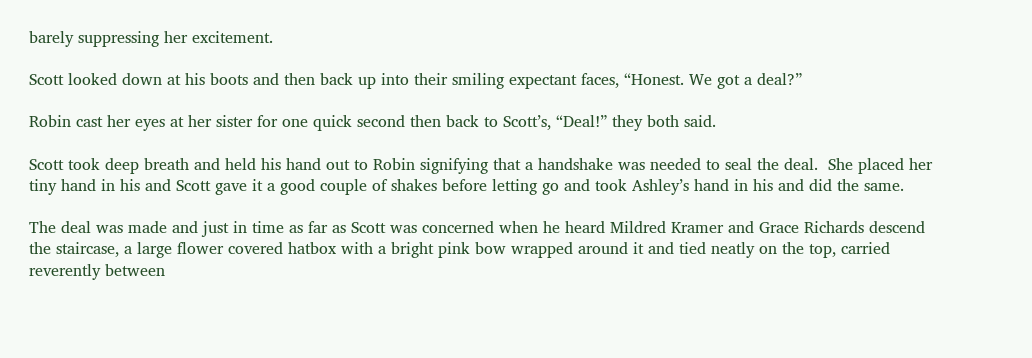barely suppressing her excitement.

Scott looked down at his boots and then back up into their smiling expectant faces, “Honest. We got a deal?”

Robin cast her eyes at her sister for one quick second then back to Scott’s, “Deal!” they both said.

Scott took deep breath and held his hand out to Robin signifying that a handshake was needed to seal the deal.  She placed her tiny hand in his and Scott gave it a good couple of shakes before letting go and took Ashley’s hand in his and did the same.

The deal was made and just in time as far as Scott was concerned when he heard Mildred Kramer and Grace Richards descend the staircase, a large flower covered hatbox with a bright pink bow wrapped around it and tied neatly on the top, carried reverently between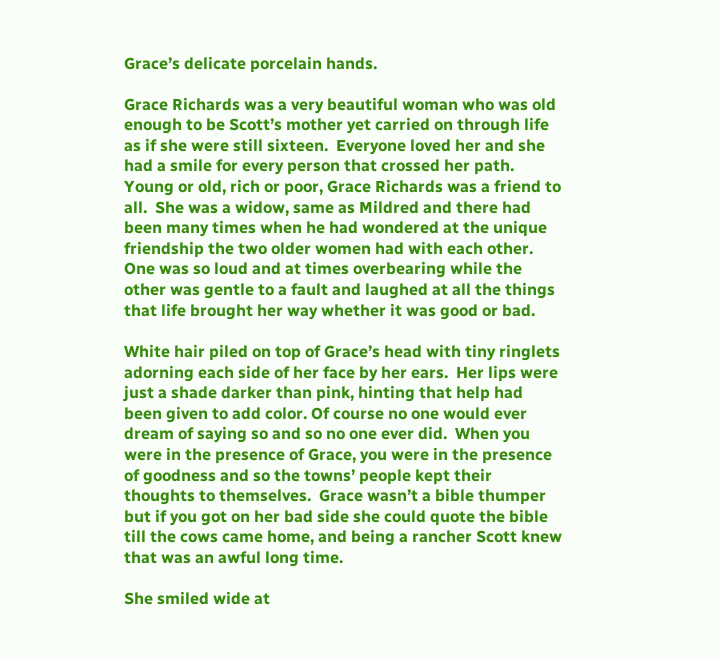Grace’s delicate porcelain hands.

Grace Richards was a very beautiful woman who was old enough to be Scott’s mother yet carried on through life as if she were still sixteen.  Everyone loved her and she had a smile for every person that crossed her path.  Young or old, rich or poor, Grace Richards was a friend to all.  She was a widow, same as Mildred and there had been many times when he had wondered at the unique friendship the two older women had with each other.  One was so loud and at times overbearing while the other was gentle to a fault and laughed at all the things that life brought her way whether it was good or bad.

White hair piled on top of Grace’s head with tiny ringlets adorning each side of her face by her ears.  Her lips were just a shade darker than pink, hinting that help had been given to add color. Of course no one would ever dream of saying so and so no one ever did.  When you were in the presence of Grace, you were in the presence of goodness and so the towns’ people kept their thoughts to themselves.  Grace wasn’t a bible thumper but if you got on her bad side she could quote the bible till the cows came home, and being a rancher Scott knew that was an awful long time.

She smiled wide at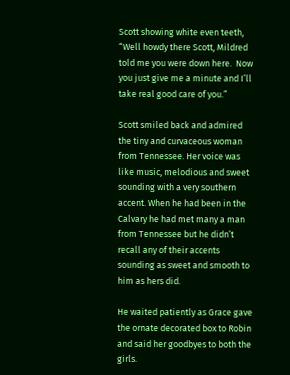Scott showing white even teeth, “Well howdy there Scott, Mildred told me you were down here.  Now you just give me a minute and I’ll take real good care of you.”

Scott smiled back and admired the tiny and curvaceous woman from Tennessee. Her voice was like music, melodious and sweet sounding with a very southern accent. When he had been in the Calvary he had met many a man from Tennessee but he didn’t recall any of their accents sounding as sweet and smooth to him as hers did.

He waited patiently as Grace gave the ornate decorated box to Robin and said her goodbyes to both the girls.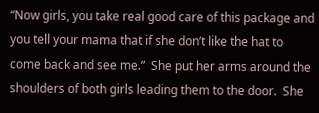“Now girls, you take real good care of this package and you tell your mama that if she don’t like the hat to come back and see me.”  She put her arms around the shoulders of both girls leading them to the door.  She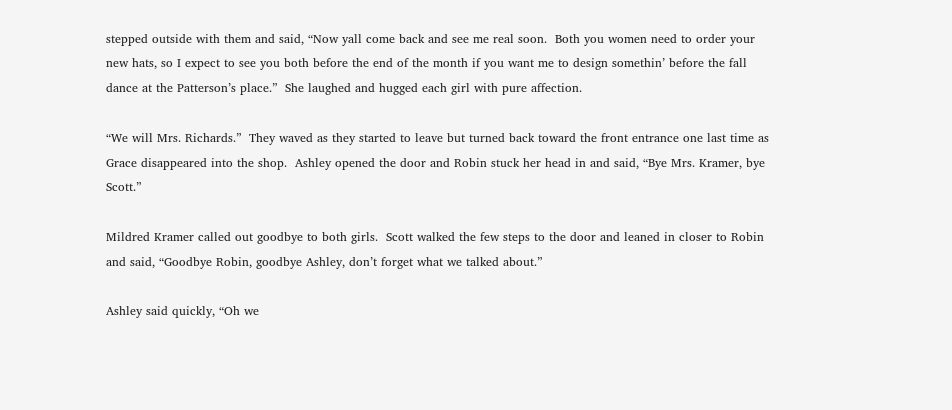stepped outside with them and said, “Now yall come back and see me real soon.  Both you women need to order your new hats, so I expect to see you both before the end of the month if you want me to design somethin’ before the fall dance at the Patterson’s place.”  She laughed and hugged each girl with pure affection.

“We will Mrs. Richards.”  They waved as they started to leave but turned back toward the front entrance one last time as Grace disappeared into the shop.  Ashley opened the door and Robin stuck her head in and said, “Bye Mrs. Kramer, bye Scott.”

Mildred Kramer called out goodbye to both girls.  Scott walked the few steps to the door and leaned in closer to Robin and said, “Goodbye Robin, goodbye Ashley, don’t forget what we talked about.”

Ashley said quickly, “Oh we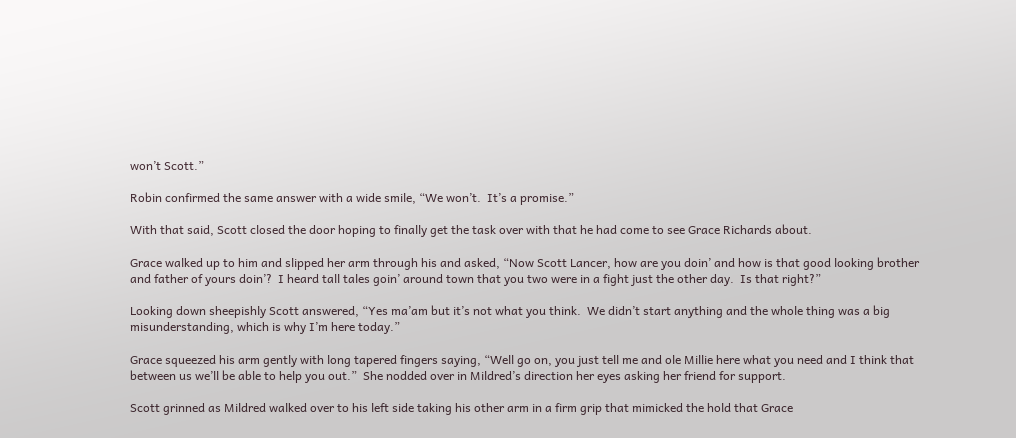won’t Scott.”

Robin confirmed the same answer with a wide smile, “We won’t.  It’s a promise.”

With that said, Scott closed the door hoping to finally get the task over with that he had come to see Grace Richards about.

Grace walked up to him and slipped her arm through his and asked, “Now Scott Lancer, how are you doin’ and how is that good looking brother and father of yours doin’?  I heard tall tales goin’ around town that you two were in a fight just the other day.  Is that right?”

Looking down sheepishly Scott answered, “Yes ma’am but it’s not what you think.  We didn’t start anything and the whole thing was a big misunderstanding, which is why I’m here today.”

Grace squeezed his arm gently with long tapered fingers saying, “Well go on, you just tell me and ole Millie here what you need and I think that between us we’ll be able to help you out.”  She nodded over in Mildred’s direction her eyes asking her friend for support.

Scott grinned as Mildred walked over to his left side taking his other arm in a firm grip that mimicked the hold that Grace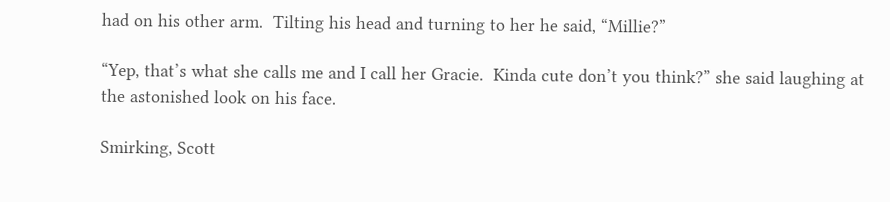had on his other arm.  Tilting his head and turning to her he said, “Millie?”

“Yep, that’s what she calls me and I call her Gracie.  Kinda cute don’t you think?” she said laughing at the astonished look on his face.

Smirking, Scott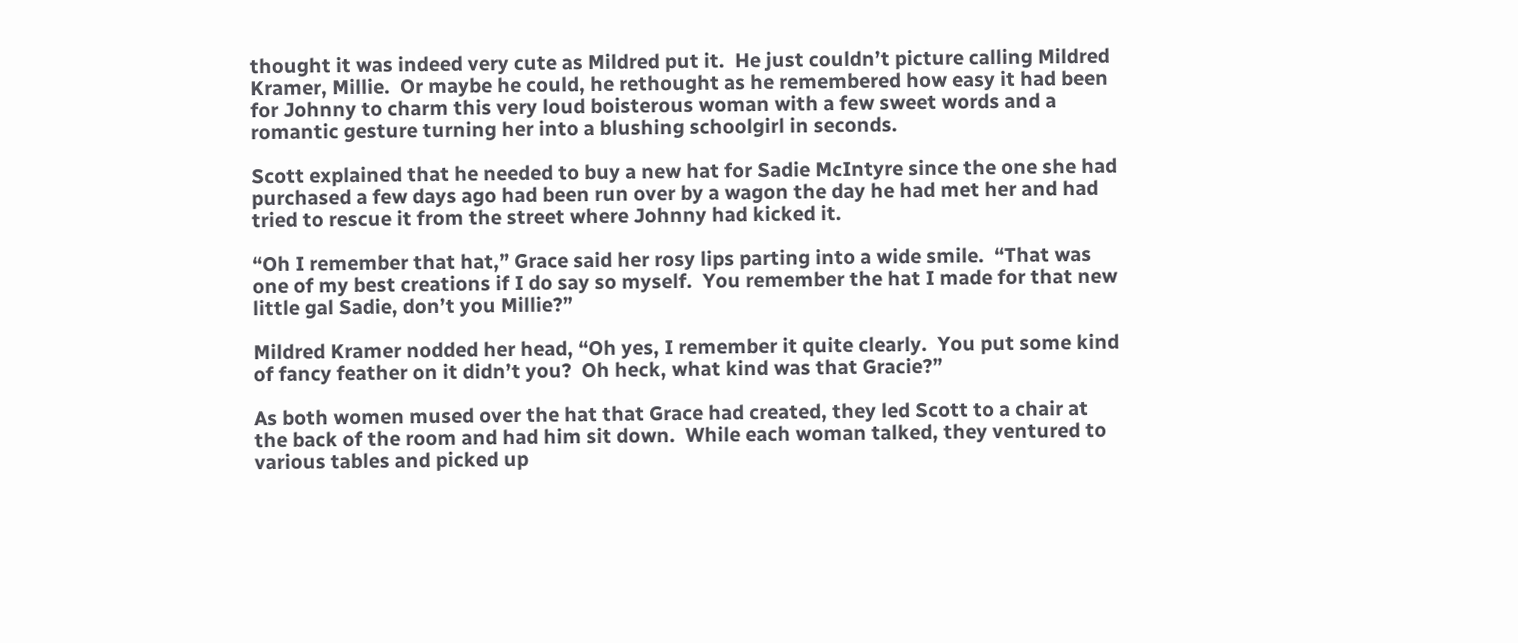thought it was indeed very cute as Mildred put it.  He just couldn’t picture calling Mildred Kramer, Millie.  Or maybe he could, he rethought as he remembered how easy it had been for Johnny to charm this very loud boisterous woman with a few sweet words and a romantic gesture turning her into a blushing schoolgirl in seconds.

Scott explained that he needed to buy a new hat for Sadie McIntyre since the one she had purchased a few days ago had been run over by a wagon the day he had met her and had tried to rescue it from the street where Johnny had kicked it.

“Oh I remember that hat,” Grace said her rosy lips parting into a wide smile.  “That was one of my best creations if I do say so myself.  You remember the hat I made for that new little gal Sadie, don’t you Millie?”

Mildred Kramer nodded her head, “Oh yes, I remember it quite clearly.  You put some kind of fancy feather on it didn’t you?  Oh heck, what kind was that Gracie?”

As both women mused over the hat that Grace had created, they led Scott to a chair at the back of the room and had him sit down.  While each woman talked, they ventured to various tables and picked up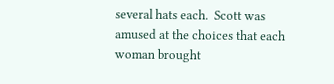several hats each.  Scott was amused at the choices that each woman brought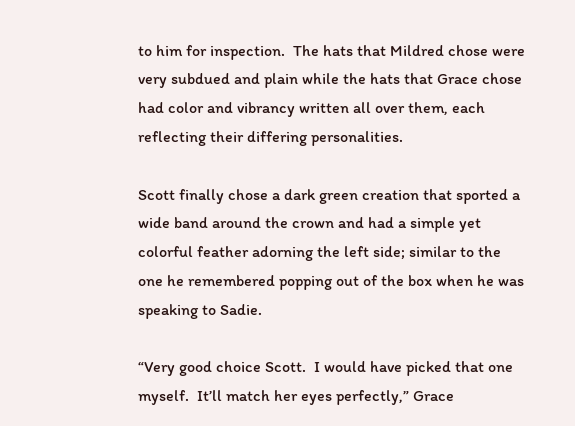to him for inspection.  The hats that Mildred chose were very subdued and plain while the hats that Grace chose had color and vibrancy written all over them, each reflecting their differing personalities.

Scott finally chose a dark green creation that sported a wide band around the crown and had a simple yet colorful feather adorning the left side; similar to the one he remembered popping out of the box when he was speaking to Sadie.

“Very good choice Scott.  I would have picked that one myself.  It’ll match her eyes perfectly,” Grace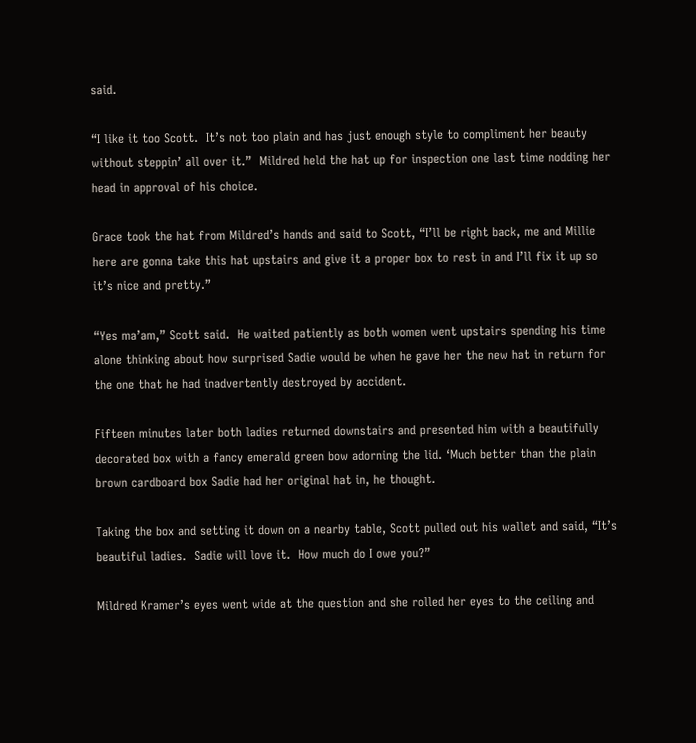said.

“I like it too Scott.  It’s not too plain and has just enough style to compliment her beauty without steppin’ all over it.”  Mildred held the hat up for inspection one last time nodding her head in approval of his choice.

Grace took the hat from Mildred’s hands and said to Scott, “I’ll be right back, me and Millie here are gonna take this hat upstairs and give it a proper box to rest in and I’ll fix it up so it’s nice and pretty.”

“Yes ma’am,” Scott said.  He waited patiently as both women went upstairs spending his time alone thinking about how surprised Sadie would be when he gave her the new hat in return for the one that he had inadvertently destroyed by accident.

Fifteen minutes later both ladies returned downstairs and presented him with a beautifully decorated box with a fancy emerald green bow adorning the lid. ‘Much better than the plain brown cardboard box Sadie had her original hat in, he thought.

Taking the box and setting it down on a nearby table, Scott pulled out his wallet and said, “It’s beautiful ladies.  Sadie will love it.  How much do I owe you?”

Mildred Kramer’s eyes went wide at the question and she rolled her eyes to the ceiling and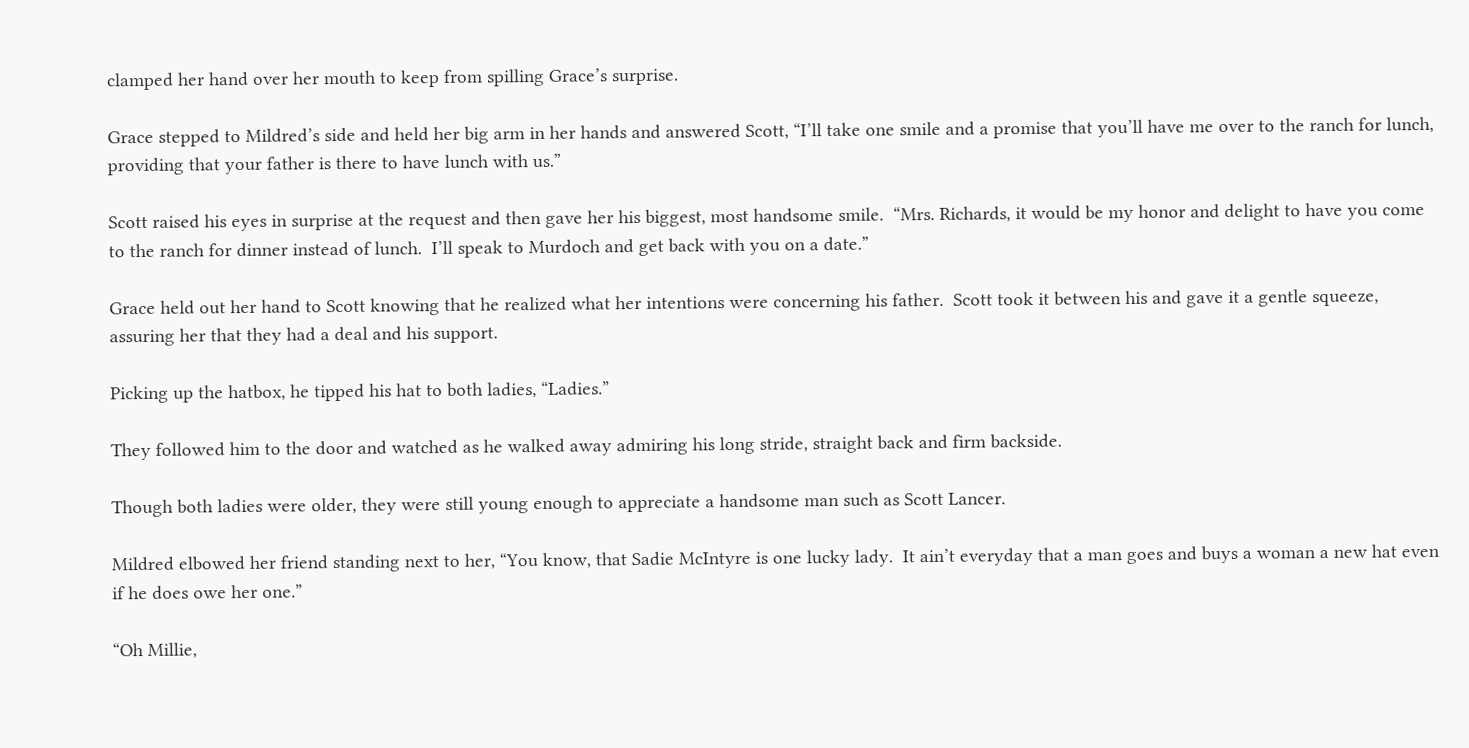clamped her hand over her mouth to keep from spilling Grace’s surprise.

Grace stepped to Mildred’s side and held her big arm in her hands and answered Scott, “I’ll take one smile and a promise that you’ll have me over to the ranch for lunch, providing that your father is there to have lunch with us.”

Scott raised his eyes in surprise at the request and then gave her his biggest, most handsome smile.  “Mrs. Richards, it would be my honor and delight to have you come to the ranch for dinner instead of lunch.  I’ll speak to Murdoch and get back with you on a date.”

Grace held out her hand to Scott knowing that he realized what her intentions were concerning his father.  Scott took it between his and gave it a gentle squeeze, assuring her that they had a deal and his support.

Picking up the hatbox, he tipped his hat to both ladies, “Ladies.”

They followed him to the door and watched as he walked away admiring his long stride, straight back and firm backside.

Though both ladies were older, they were still young enough to appreciate a handsome man such as Scott Lancer.

Mildred elbowed her friend standing next to her, “You know, that Sadie McIntyre is one lucky lady.  It ain’t everyday that a man goes and buys a woman a new hat even if he does owe her one.”

“Oh Millie,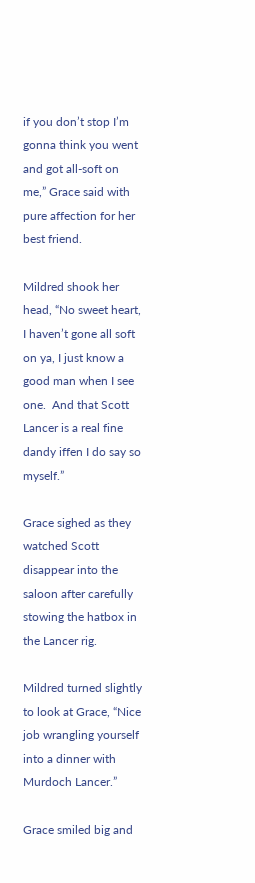if you don’t stop I’m gonna think you went and got all-soft on me,” Grace said with pure affection for her best friend.

Mildred shook her head, “No sweet heart, I haven’t gone all soft on ya, I just know a good man when I see one.  And that Scott Lancer is a real fine dandy iffen I do say so myself.”

Grace sighed as they watched Scott disappear into the saloon after carefully stowing the hatbox in the Lancer rig.

Mildred turned slightly to look at Grace, “Nice job wrangling yourself into a dinner with Murdoch Lancer.”

Grace smiled big and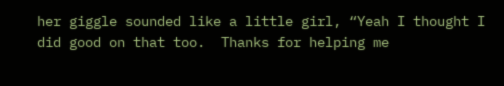her giggle sounded like a little girl, “Yeah I thought I did good on that too.  Thanks for helping me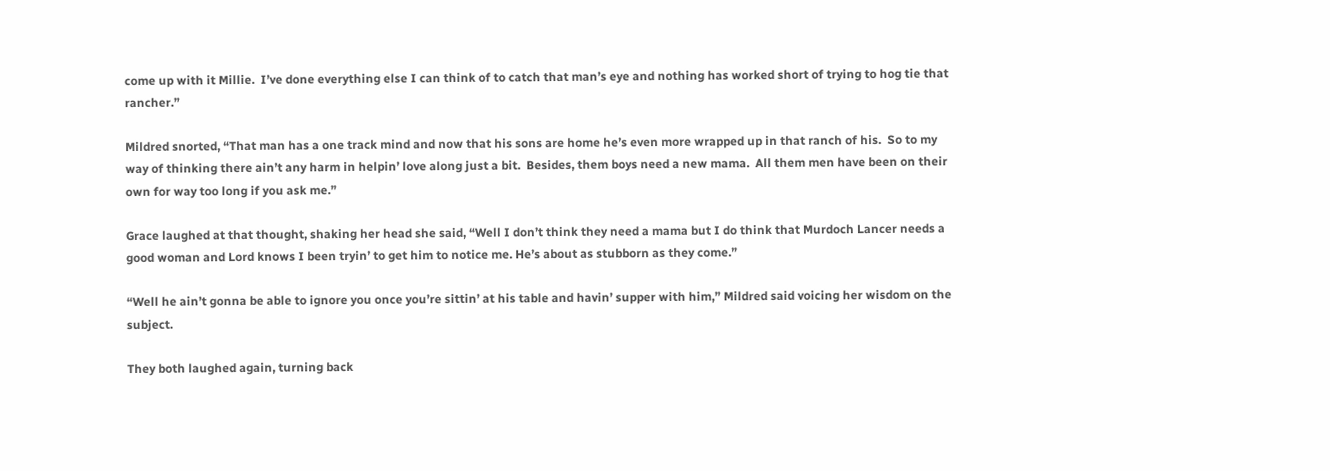come up with it Millie.  I’ve done everything else I can think of to catch that man’s eye and nothing has worked short of trying to hog tie that rancher.”

Mildred snorted, “That man has a one track mind and now that his sons are home he’s even more wrapped up in that ranch of his.  So to my way of thinking there ain’t any harm in helpin’ love along just a bit.  Besides, them boys need a new mama.  All them men have been on their own for way too long if you ask me.”

Grace laughed at that thought, shaking her head she said, “Well I don’t think they need a mama but I do think that Murdoch Lancer needs a good woman and Lord knows I been tryin’ to get him to notice me. He’s about as stubborn as they come.”

“Well he ain’t gonna be able to ignore you once you’re sittin’ at his table and havin’ supper with him,” Mildred said voicing her wisdom on the subject.

They both laughed again, turning back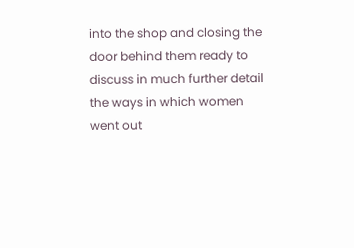into the shop and closing the door behind them ready to discuss in much further detail the ways in which women went out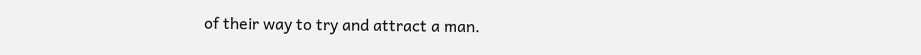of their way to try and attract a man.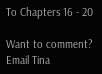To Chapters 16 - 20

Want to comment? Email Tina